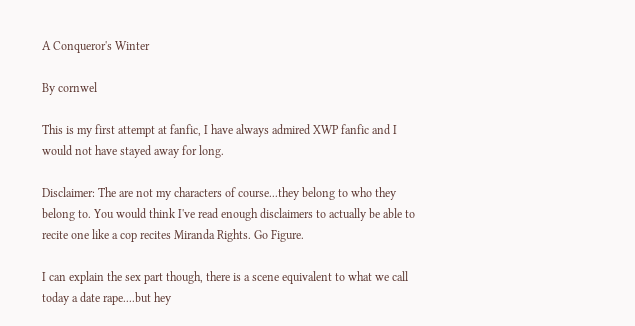A Conqueror's Winter

By cornwel

This is my first attempt at fanfic, I have always admired XWP fanfic and I would not have stayed away for long.

Disclaimer: The are not my characters of course...they belong to who they belong to. You would think I've read enough disclaimers to actually be able to recite one like a cop recites Miranda Rights. Go Figure.

I can explain the sex part though, there is a scene equivalent to what we call today a date rape....but hey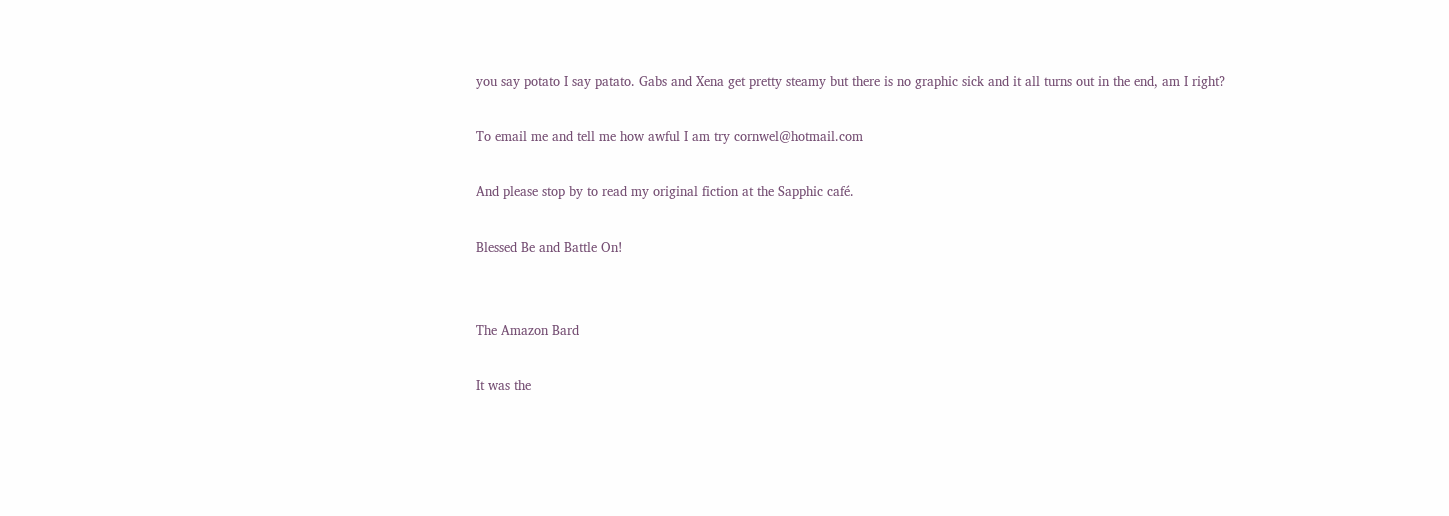you say potato I say patato. Gabs and Xena get pretty steamy but there is no graphic sick and it all turns out in the end, am I right?

To email me and tell me how awful I am try cornwel@hotmail.com

And please stop by to read my original fiction at the Sapphic café.

Blessed Be and Battle On!


The Amazon Bard

It was the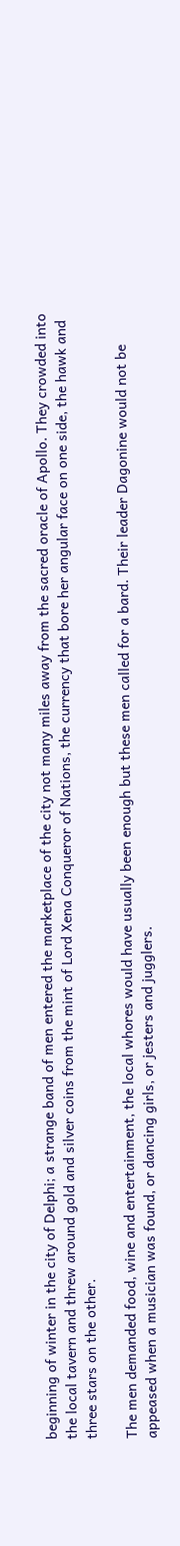beginning of winter in the city of Delphi; a strange band of men entered the marketplace of the city not many miles away from the sacred oracle of Apollo. They crowded into the local tavern and threw around gold and silver coins from the mint of Lord Xena Conqueror of Nations, the currency that bore her angular face on one side, the hawk and three stars on the other.

The men demanded food, wine and entertainment, the local whores would have usually been enough but these men called for a bard. Their leader Dagonine would not be appeased when a musician was found, or dancing girls, or jesters and jugglers.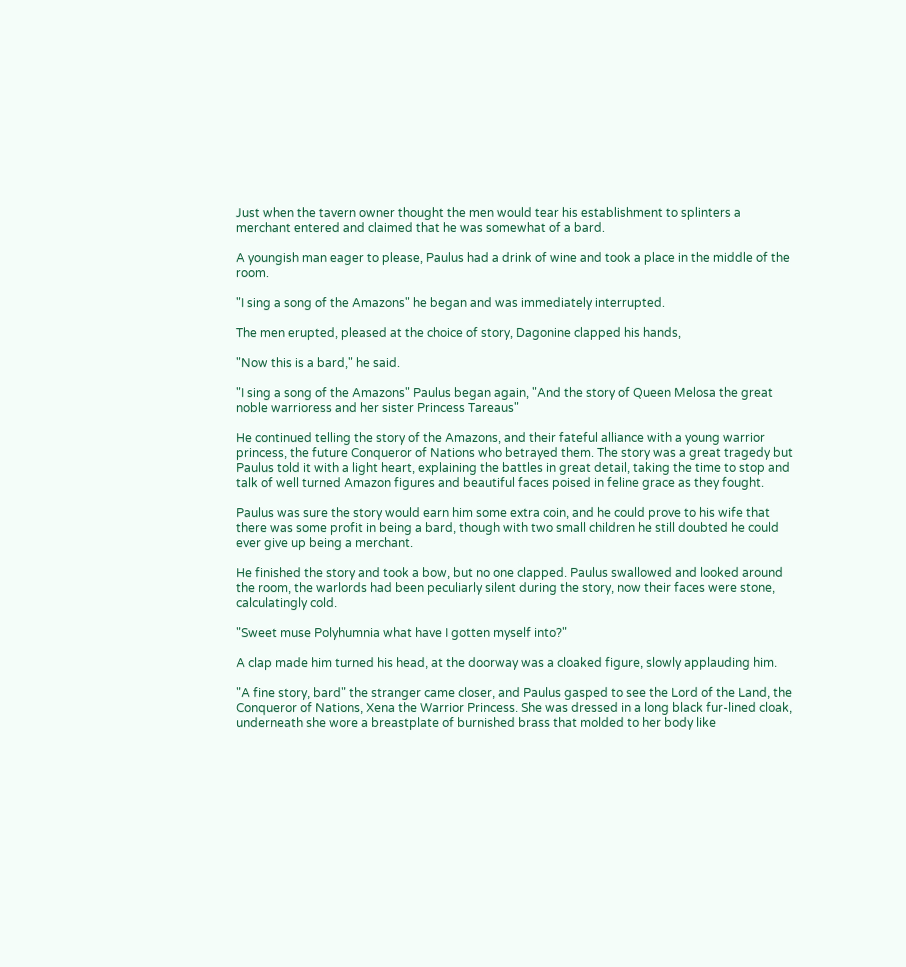Just when the tavern owner thought the men would tear his establishment to splinters a merchant entered and claimed that he was somewhat of a bard.

A youngish man eager to please, Paulus had a drink of wine and took a place in the middle of the room.

"I sing a song of the Amazons" he began and was immediately interrupted.

The men erupted, pleased at the choice of story, Dagonine clapped his hands,

"Now this is a bard," he said.

"I sing a song of the Amazons" Paulus began again, "And the story of Queen Melosa the great noble warrioress and her sister Princess Tareaus"

He continued telling the story of the Amazons, and their fateful alliance with a young warrior princess, the future Conqueror of Nations who betrayed them. The story was a great tragedy but Paulus told it with a light heart, explaining the battles in great detail, taking the time to stop and talk of well turned Amazon figures and beautiful faces poised in feline grace as they fought.

Paulus was sure the story would earn him some extra coin, and he could prove to his wife that there was some profit in being a bard, though with two small children he still doubted he could ever give up being a merchant.

He finished the story and took a bow, but no one clapped. Paulus swallowed and looked around the room, the warlords had been peculiarly silent during the story, now their faces were stone, calculatingly cold.

"Sweet muse Polyhumnia what have I gotten myself into?"

A clap made him turned his head, at the doorway was a cloaked figure, slowly applauding him.

"A fine story, bard" the stranger came closer, and Paulus gasped to see the Lord of the Land, the Conqueror of Nations, Xena the Warrior Princess. She was dressed in a long black fur-lined cloak, underneath she wore a breastplate of burnished brass that molded to her body like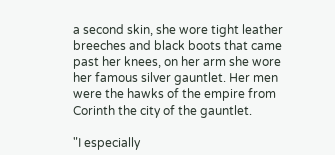a second skin, she wore tight leather breeches and black boots that came past her knees, on her arm she wore her famous silver gauntlet. Her men were the hawks of the empire from Corinth the city of the gauntlet.

"I especially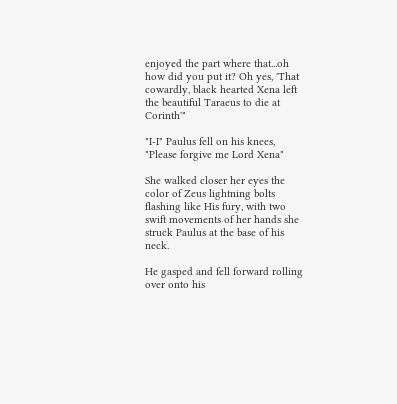enjoyed the part where that...oh how did you put it? Oh yes, 'That cowardly, black hearted Xena left the beautiful Taraeus to die at Corinth'"

"I-I" Paulus fell on his knees, "Please forgive me Lord Xena"

She walked closer her eyes the color of Zeus lightning bolts flashing like His fury, with two swift movements of her hands she struck Paulus at the base of his neck.

He gasped and fell forward rolling over onto his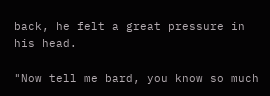back, he felt a great pressure in his head.

"Now tell me bard, you know so much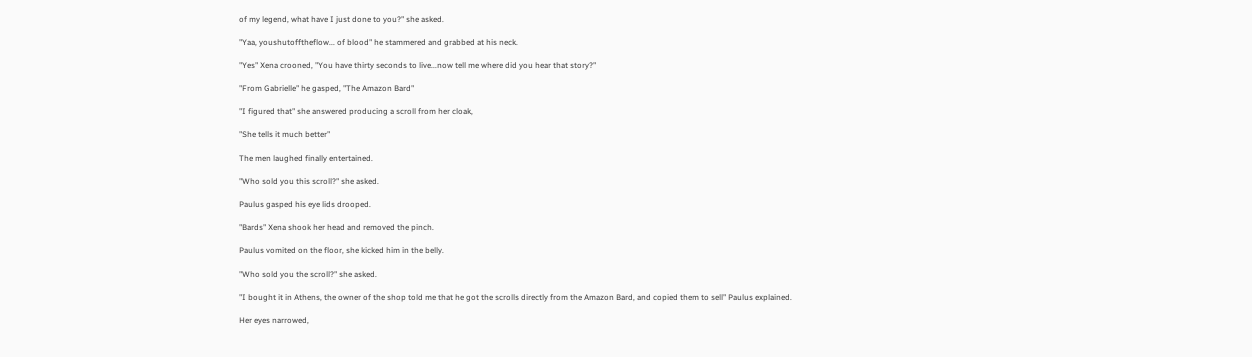of my legend, what have I just done to you?" she asked.

"Yaa, youshutofftheflow... of blood" he stammered and grabbed at his neck.

"Yes" Xena crooned, "You have thirty seconds to live...now tell me where did you hear that story?"

"From Gabrielle" he gasped, "The Amazon Bard"

"I figured that" she answered producing a scroll from her cloak,

"She tells it much better"

The men laughed finally entertained.

"Who sold you this scroll?" she asked.

Paulus gasped his eye lids drooped.

"Bards" Xena shook her head and removed the pinch.

Paulus vomited on the floor, she kicked him in the belly.

"Who sold you the scroll?" she asked.

"I bought it in Athens, the owner of the shop told me that he got the scrolls directly from the Amazon Bard, and copied them to sell" Paulus explained.

Her eyes narrowed,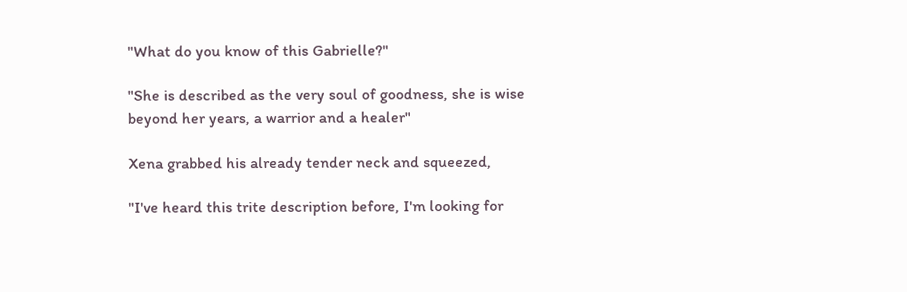"What do you know of this Gabrielle?"

"She is described as the very soul of goodness, she is wise beyond her years, a warrior and a healer"

Xena grabbed his already tender neck and squeezed,

"I've heard this trite description before, I'm looking for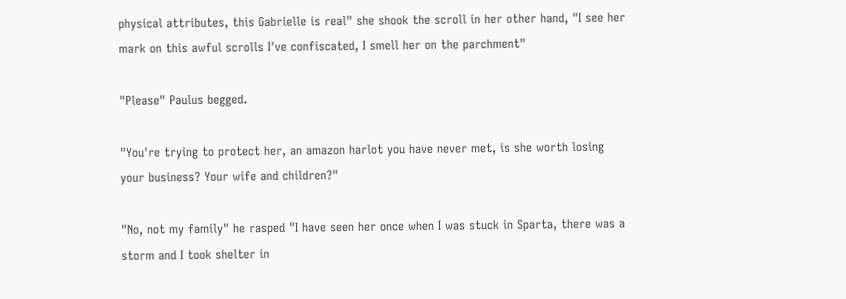physical attributes, this Gabrielle is real" she shook the scroll in her other hand, "I see her mark on this awful scrolls I've confiscated, I smell her on the parchment"

"Please" Paulus begged.

"You're trying to protect her, an amazon harlot you have never met, is she worth losing your business? Your wife and children?"

"No, not my family" he rasped "I have seen her once when I was stuck in Sparta, there was a storm and I took shelter in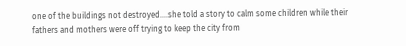one of the buildings not destroyed....she told a story to calm some children while their fathers and mothers were off trying to keep the city from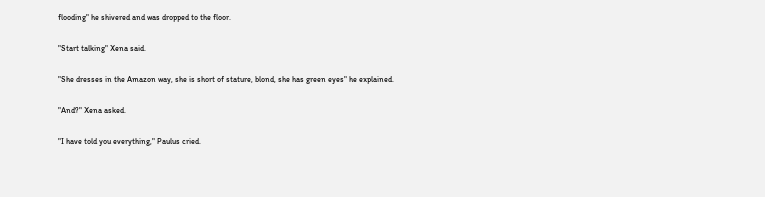flooding" he shivered and was dropped to the floor.

"Start talking" Xena said.

"She dresses in the Amazon way, she is short of stature, blond, she has green eyes" he explained.

"And?" Xena asked.

"I have told you everything," Paulus cried.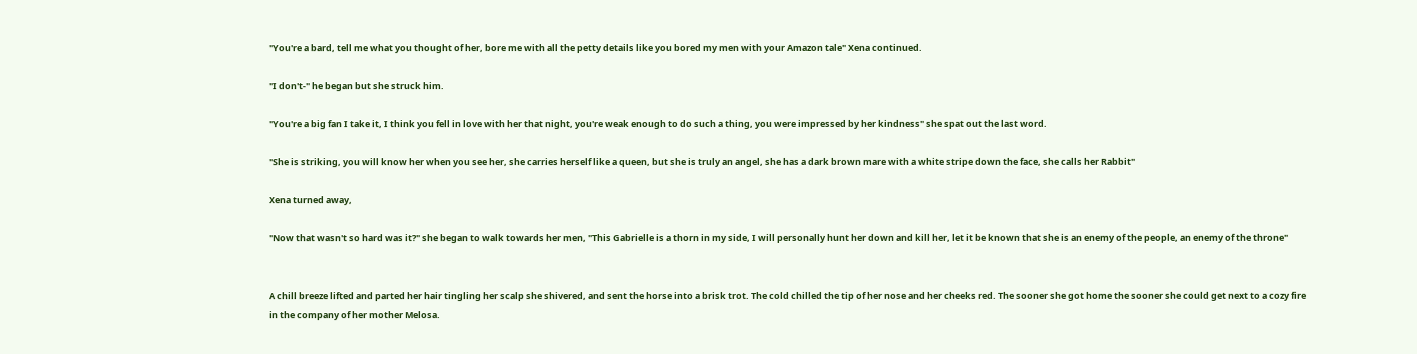"You're a bard, tell me what you thought of her, bore me with all the petty details like you bored my men with your Amazon tale" Xena continued.

"I don't-" he began but she struck him.

"You're a big fan I take it, I think you fell in love with her that night, you're weak enough to do such a thing, you were impressed by her kindness" she spat out the last word.

"She is striking, you will know her when you see her, she carries herself like a queen, but she is truly an angel, she has a dark brown mare with a white stripe down the face, she calls her Rabbit"

Xena turned away,

"Now that wasn't so hard was it?" she began to walk towards her men, "This Gabrielle is a thorn in my side, I will personally hunt her down and kill her, let it be known that she is an enemy of the people, an enemy of the throne"


A chill breeze lifted and parted her hair tingling her scalp she shivered, and sent the horse into a brisk trot. The cold chilled the tip of her nose and her cheeks red. The sooner she got home the sooner she could get next to a cozy fire in the company of her mother Melosa.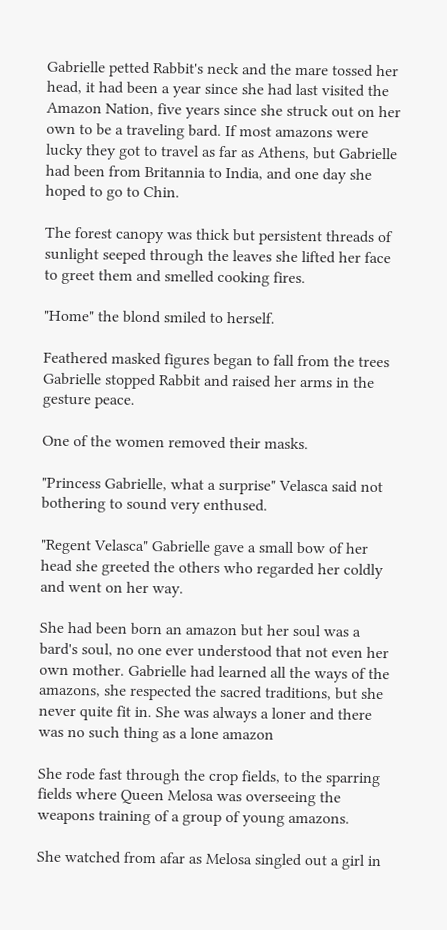Gabrielle petted Rabbit's neck and the mare tossed her head, it had been a year since she had last visited the Amazon Nation, five years since she struck out on her own to be a traveling bard. If most amazons were lucky they got to travel as far as Athens, but Gabrielle had been from Britannia to India, and one day she hoped to go to Chin.

The forest canopy was thick but persistent threads of sunlight seeped through the leaves she lifted her face to greet them and smelled cooking fires.

"Home" the blond smiled to herself.

Feathered masked figures began to fall from the trees Gabrielle stopped Rabbit and raised her arms in the gesture peace.

One of the women removed their masks.

"Princess Gabrielle, what a surprise" Velasca said not bothering to sound very enthused.

"Regent Velasca" Gabrielle gave a small bow of her head she greeted the others who regarded her coldly and went on her way.

She had been born an amazon but her soul was a bard's soul, no one ever understood that not even her own mother. Gabrielle had learned all the ways of the amazons, she respected the sacred traditions, but she never quite fit in. She was always a loner and there was no such thing as a lone amazon

She rode fast through the crop fields, to the sparring fields where Queen Melosa was overseeing the weapons training of a group of young amazons.

She watched from afar as Melosa singled out a girl in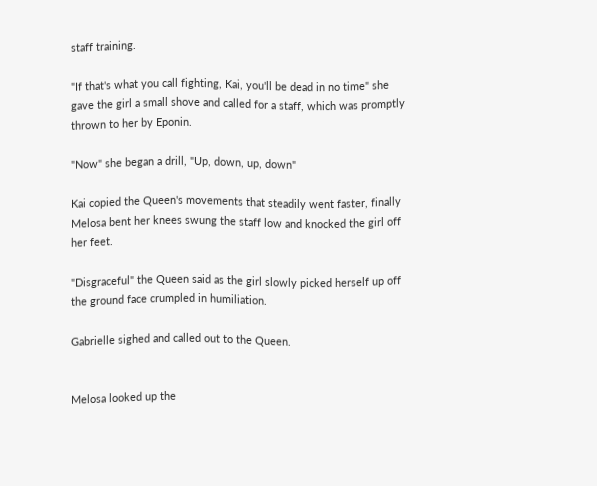staff training.

"If that's what you call fighting, Kai, you'll be dead in no time" she gave the girl a small shove and called for a staff, which was promptly thrown to her by Eponin.

"Now" she began a drill, "Up, down, up, down"

Kai copied the Queen's movements that steadily went faster, finally Melosa bent her knees swung the staff low and knocked the girl off her feet.

"Disgraceful" the Queen said as the girl slowly picked herself up off the ground face crumpled in humiliation.

Gabrielle sighed and called out to the Queen.


Melosa looked up the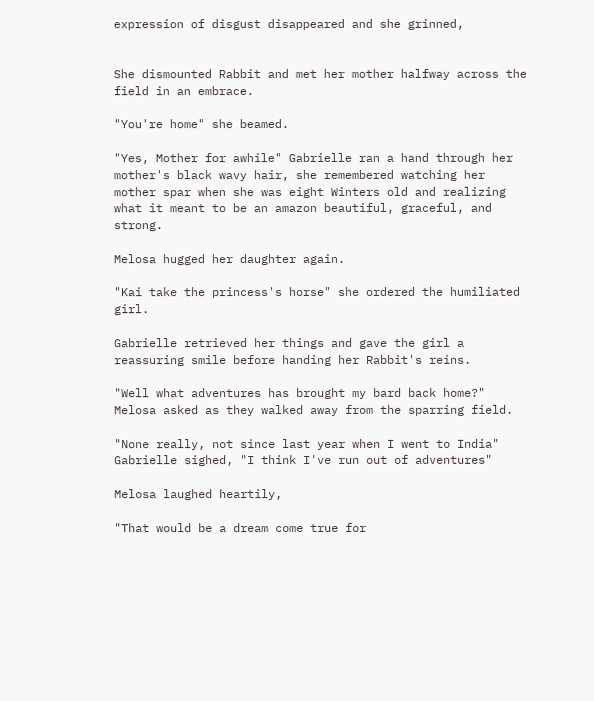expression of disgust disappeared and she grinned,


She dismounted Rabbit and met her mother halfway across the field in an embrace.

"You're home" she beamed.

"Yes, Mother for awhile" Gabrielle ran a hand through her mother's black wavy hair, she remembered watching her mother spar when she was eight Winters old and realizing what it meant to be an amazon beautiful, graceful, and strong.

Melosa hugged her daughter again.

"Kai take the princess's horse" she ordered the humiliated girl.

Gabrielle retrieved her things and gave the girl a reassuring smile before handing her Rabbit's reins.

"Well what adventures has brought my bard back home?" Melosa asked as they walked away from the sparring field.

"None really, not since last year when I went to India" Gabrielle sighed, "I think I've run out of adventures"

Melosa laughed heartily,

"That would be a dream come true for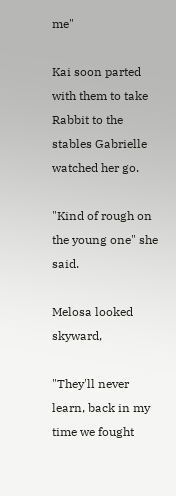me"

Kai soon parted with them to take Rabbit to the stables Gabrielle watched her go.

"Kind of rough on the young one" she said.

Melosa looked skyward,

"They'll never learn, back in my time we fought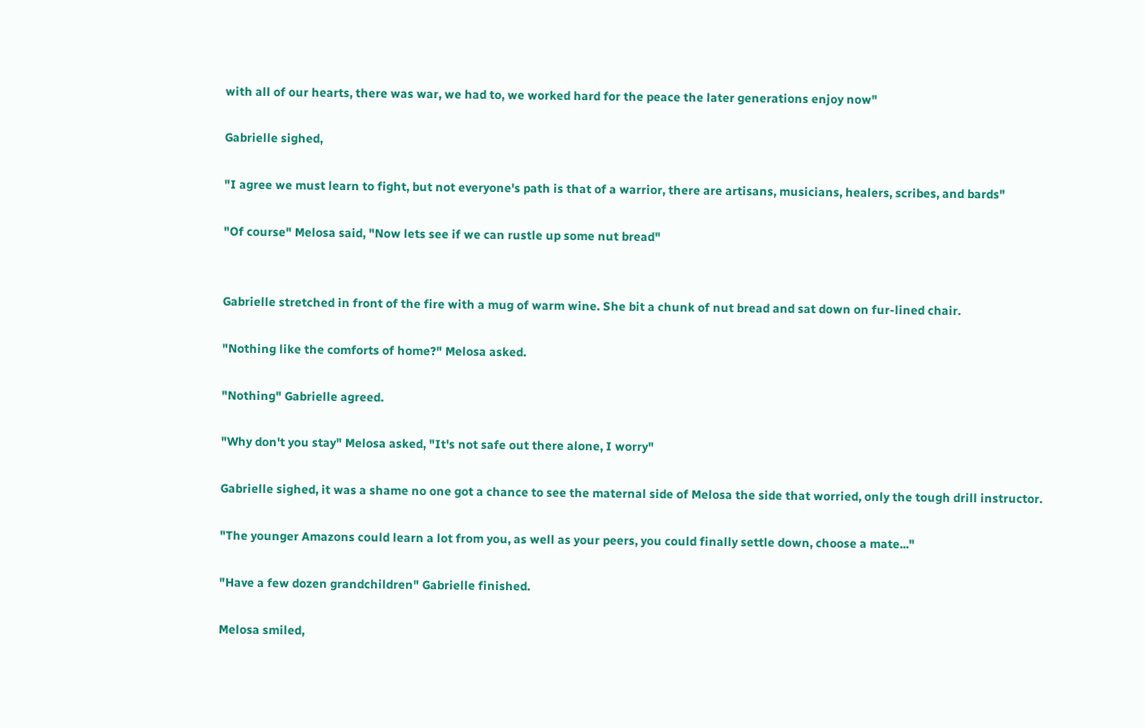with all of our hearts, there was war, we had to, we worked hard for the peace the later generations enjoy now"

Gabrielle sighed,

"I agree we must learn to fight, but not everyone's path is that of a warrior, there are artisans, musicians, healers, scribes, and bards"

"Of course" Melosa said, "Now lets see if we can rustle up some nut bread"


Gabrielle stretched in front of the fire with a mug of warm wine. She bit a chunk of nut bread and sat down on fur-lined chair.

"Nothing like the comforts of home?" Melosa asked.

"Nothing" Gabrielle agreed.

"Why don't you stay" Melosa asked, "It's not safe out there alone, I worry"

Gabrielle sighed, it was a shame no one got a chance to see the maternal side of Melosa the side that worried, only the tough drill instructor.

"The younger Amazons could learn a lot from you, as well as your peers, you could finally settle down, choose a mate..."

"Have a few dozen grandchildren" Gabrielle finished.

Melosa smiled,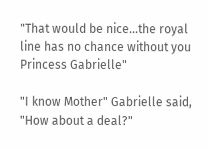"That would be nice...the royal line has no chance without you Princess Gabrielle"

"I know Mother" Gabrielle said, "How about a deal?"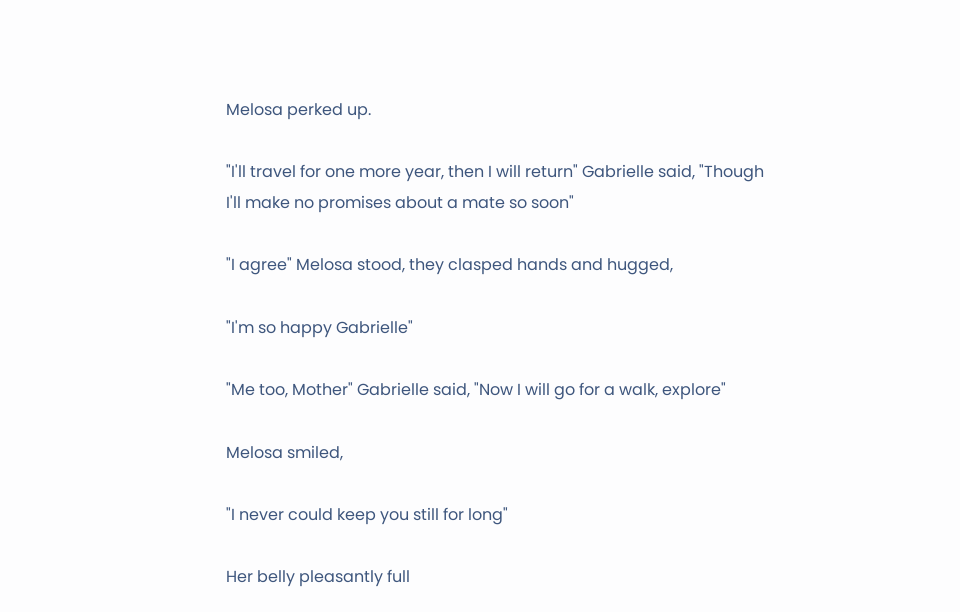Melosa perked up.

"I'll travel for one more year, then I will return" Gabrielle said, "Though I'll make no promises about a mate so soon"

"I agree" Melosa stood, they clasped hands and hugged,

"I'm so happy Gabrielle"

"Me too, Mother" Gabrielle said, "Now I will go for a walk, explore"

Melosa smiled,

"I never could keep you still for long"

Her belly pleasantly full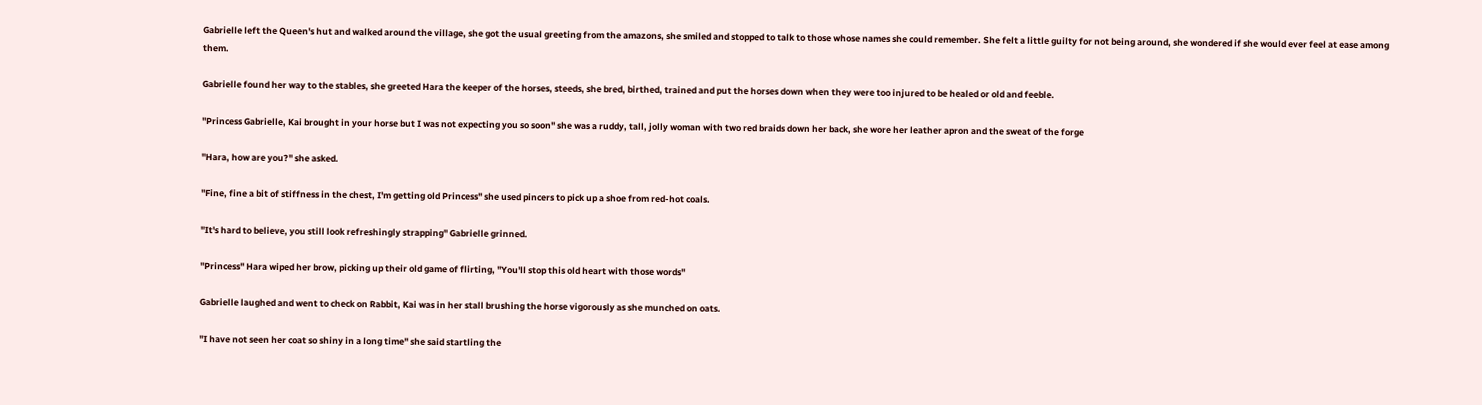Gabrielle left the Queen's hut and walked around the village, she got the usual greeting from the amazons, she smiled and stopped to talk to those whose names she could remember. She felt a little guilty for not being around, she wondered if she would ever feel at ease among them.

Gabrielle found her way to the stables, she greeted Hara the keeper of the horses, steeds, she bred, birthed, trained and put the horses down when they were too injured to be healed or old and feeble.

"Princess Gabrielle, Kai brought in your horse but I was not expecting you so soon" she was a ruddy, tall, jolly woman with two red braids down her back, she wore her leather apron and the sweat of the forge

"Hara, how are you?" she asked.

"Fine, fine a bit of stiffness in the chest, I'm getting old Princess" she used pincers to pick up a shoe from red-hot coals.

"It's hard to believe, you still look refreshingly strapping" Gabrielle grinned.

"Princess" Hara wiped her brow, picking up their old game of flirting, "You'll stop this old heart with those words"

Gabrielle laughed and went to check on Rabbit, Kai was in her stall brushing the horse vigorously as she munched on oats.

"I have not seen her coat so shiny in a long time" she said startling the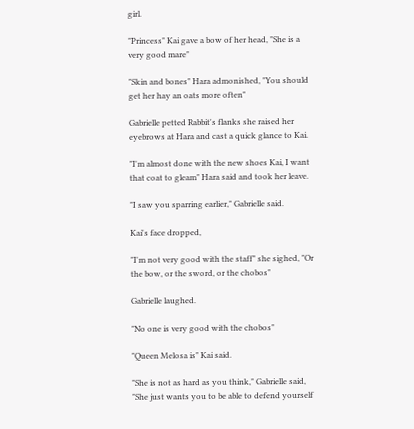girl.

"Princess" Kai gave a bow of her head, "She is a very good mare"

"Skin and bones" Hara admonished, "You should get her hay an oats more often"

Gabrielle petted Rabbit's flanks she raised her eyebrows at Hara and cast a quick glance to Kai.

"I'm almost done with the new shoes Kai, I want that coat to gleam" Hara said and took her leave.

"I saw you sparring earlier," Gabrielle said.

Kai's face dropped,

"I'm not very good with the staff" she sighed, "Or the bow, or the sword, or the chobos"

Gabrielle laughed.

"No one is very good with the chobos"

"Queen Melosa is" Kai said.

"She is not as hard as you think," Gabrielle said, "She just wants you to be able to defend yourself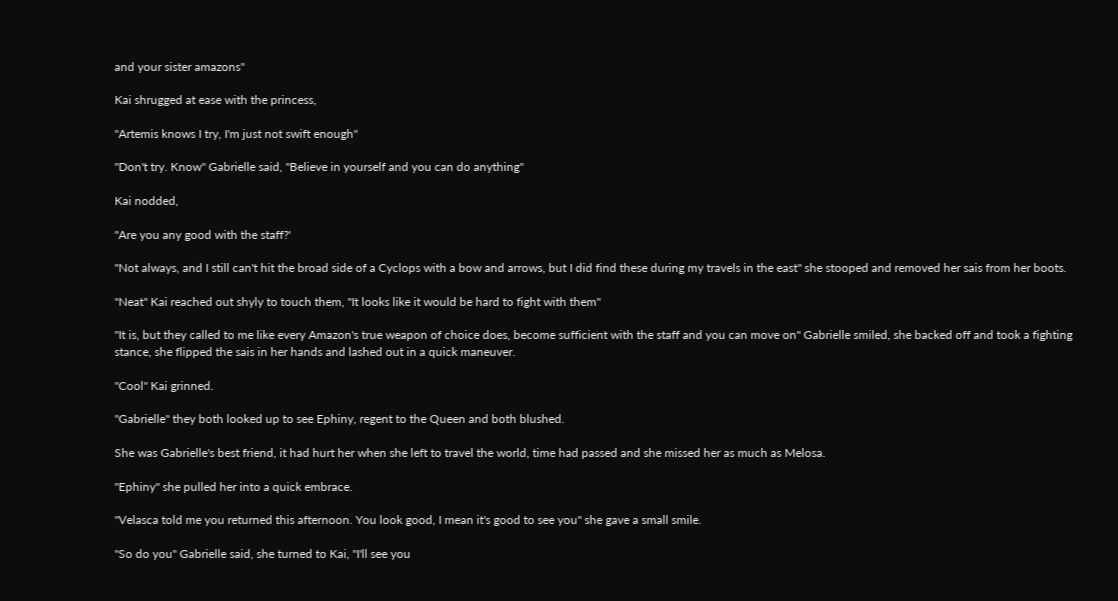and your sister amazons"

Kai shrugged at ease with the princess,

"Artemis knows I try, I'm just not swift enough"

"Don't try. Know" Gabrielle said, "Believe in yourself and you can do anything"

Kai nodded,

"Are you any good with the staff?'

"Not always, and I still can't hit the broad side of a Cyclops with a bow and arrows, but I did find these during my travels in the east" she stooped and removed her sais from her boots.

"Neat" Kai reached out shyly to touch them, "It looks like it would be hard to fight with them"

"It is, but they called to me like every Amazon's true weapon of choice does, become sufficient with the staff and you can move on" Gabrielle smiled, she backed off and took a fighting stance, she flipped the sais in her hands and lashed out in a quick maneuver.

"Cool" Kai grinned.

"Gabrielle" they both looked up to see Ephiny, regent to the Queen and both blushed.

She was Gabrielle's best friend, it had hurt her when she left to travel the world, time had passed and she missed her as much as Melosa.

"Ephiny" she pulled her into a quick embrace.

"Velasca told me you returned this afternoon. You look good, I mean it's good to see you" she gave a small smile.

"So do you" Gabrielle said, she turned to Kai, "I'll see you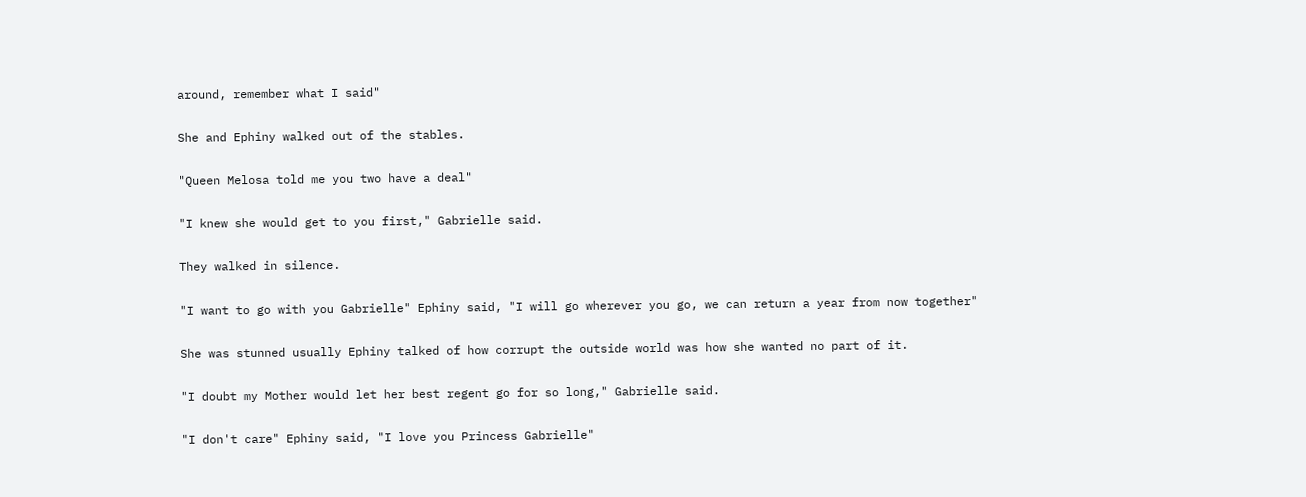around, remember what I said"

She and Ephiny walked out of the stables.

"Queen Melosa told me you two have a deal"

"I knew she would get to you first," Gabrielle said.

They walked in silence.

"I want to go with you Gabrielle" Ephiny said, "I will go wherever you go, we can return a year from now together"

She was stunned usually Ephiny talked of how corrupt the outside world was how she wanted no part of it.

"I doubt my Mother would let her best regent go for so long," Gabrielle said.

"I don't care" Ephiny said, "I love you Princess Gabrielle"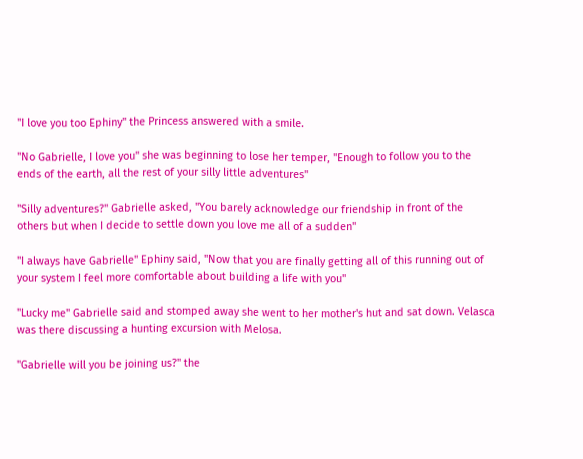"I love you too Ephiny" the Princess answered with a smile.

"No Gabrielle, I love you" she was beginning to lose her temper, "Enough to follow you to the ends of the earth, all the rest of your silly little adventures"

"Silly adventures?" Gabrielle asked, "You barely acknowledge our friendship in front of the others but when I decide to settle down you love me all of a sudden"

"I always have Gabrielle" Ephiny said, "Now that you are finally getting all of this running out of your system I feel more comfortable about building a life with you"

"Lucky me" Gabrielle said and stomped away she went to her mother's hut and sat down. Velasca was there discussing a hunting excursion with Melosa.

"Gabrielle will you be joining us?" the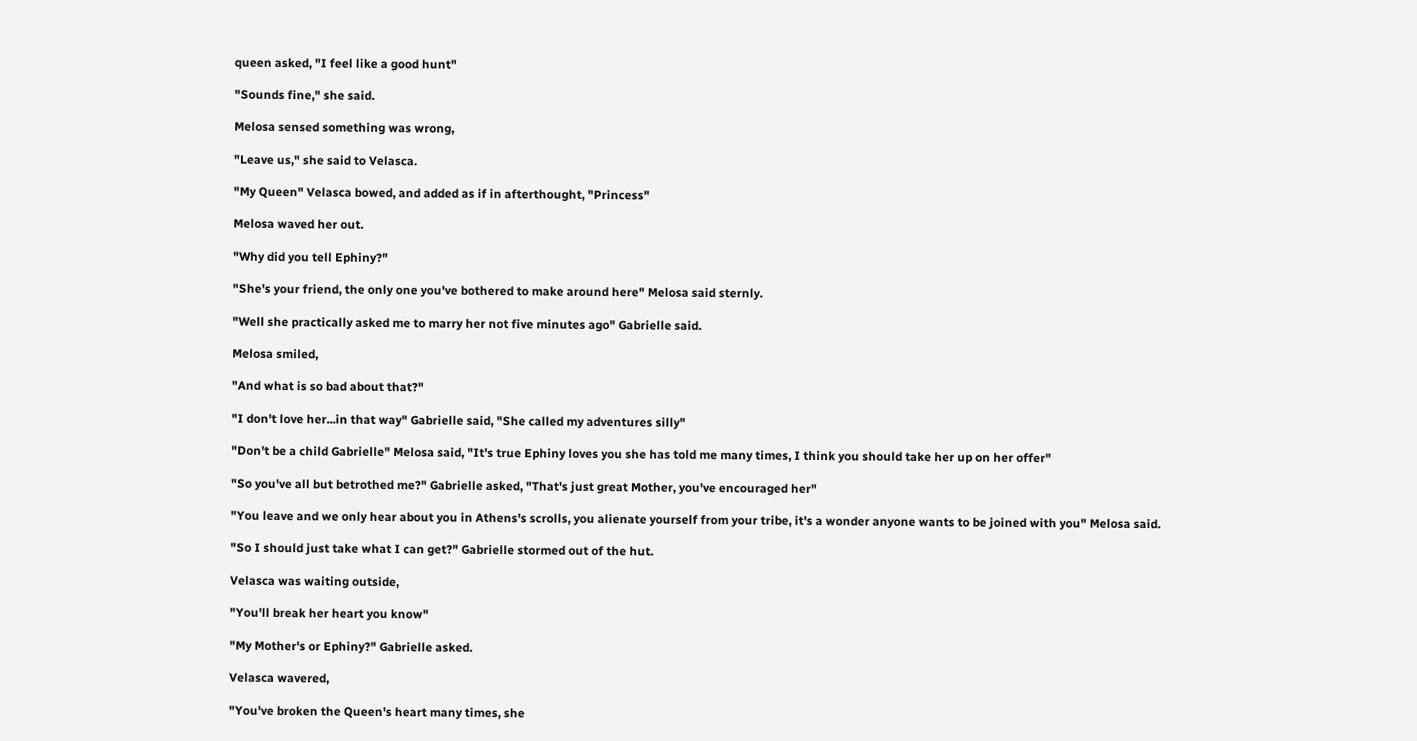queen asked, "I feel like a good hunt"

"Sounds fine," she said.

Melosa sensed something was wrong,

"Leave us," she said to Velasca.

"My Queen" Velasca bowed, and added as if in afterthought, "Princess"

Melosa waved her out.

"Why did you tell Ephiny?"

"She's your friend, the only one you've bothered to make around here" Melosa said sternly.

"Well she practically asked me to marry her not five minutes ago" Gabrielle said.

Melosa smiled,

"And what is so bad about that?"

"I don't love her...in that way" Gabrielle said, "She called my adventures silly"

"Don't be a child Gabrielle" Melosa said, "It's true Ephiny loves you she has told me many times, I think you should take her up on her offer"

"So you've all but betrothed me?" Gabrielle asked, "That's just great Mother, you've encouraged her"

"You leave and we only hear about you in Athens's scrolls, you alienate yourself from your tribe, it's a wonder anyone wants to be joined with you" Melosa said.

"So I should just take what I can get?" Gabrielle stormed out of the hut.

Velasca was waiting outside,

"You'll break her heart you know"

"My Mother's or Ephiny?" Gabrielle asked.

Velasca wavered,

"You've broken the Queen's heart many times, she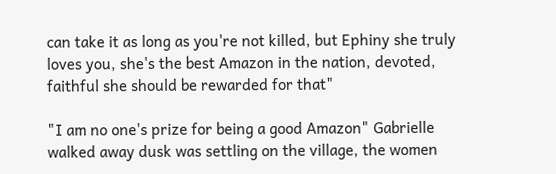can take it as long as you're not killed, but Ephiny she truly loves you, she's the best Amazon in the nation, devoted, faithful she should be rewarded for that"

"I am no one's prize for being a good Amazon" Gabrielle walked away dusk was settling on the village, the women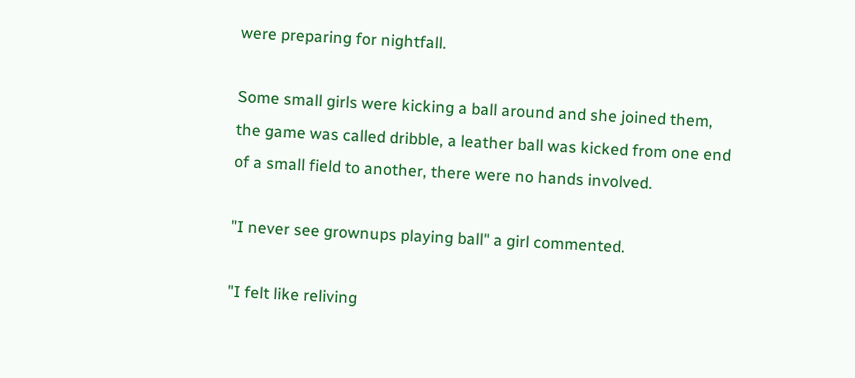were preparing for nightfall.

Some small girls were kicking a ball around and she joined them, the game was called dribble, a leather ball was kicked from one end of a small field to another, there were no hands involved.

"I never see grownups playing ball" a girl commented.

"I felt like reliving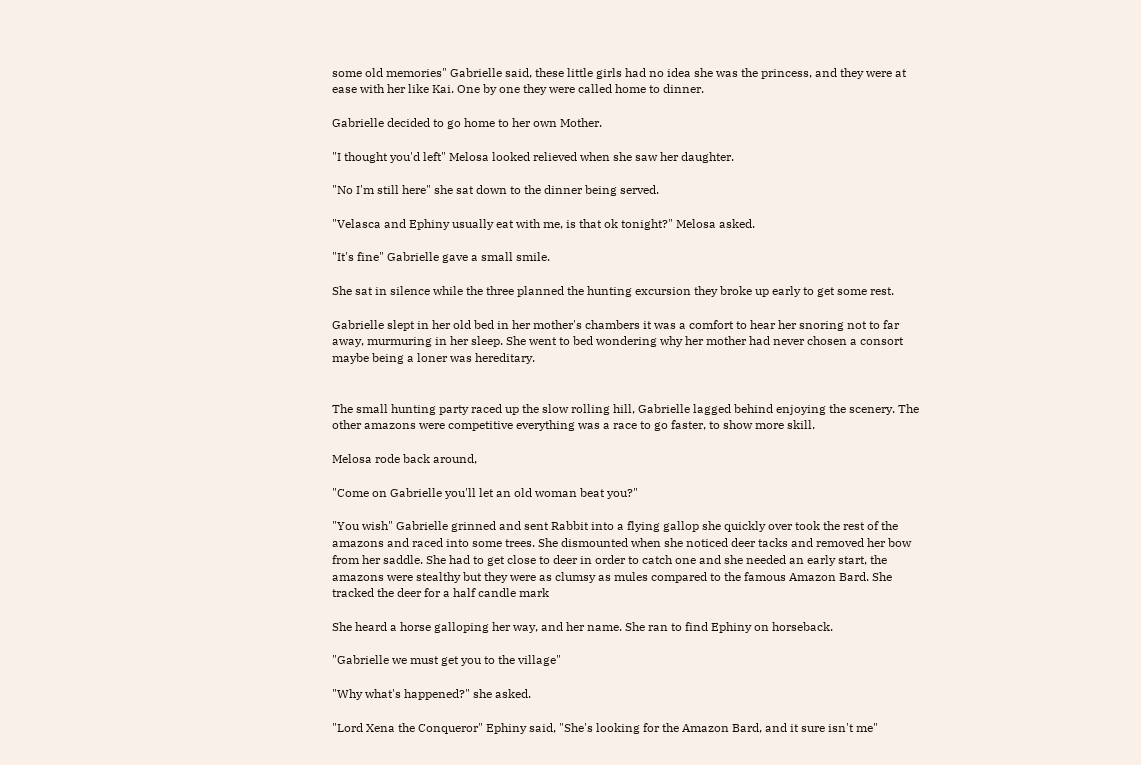some old memories" Gabrielle said, these little girls had no idea she was the princess, and they were at ease with her like Kai. One by one they were called home to dinner.

Gabrielle decided to go home to her own Mother.

"I thought you'd left" Melosa looked relieved when she saw her daughter.

"No I'm still here" she sat down to the dinner being served.

"Velasca and Ephiny usually eat with me, is that ok tonight?" Melosa asked.

"It's fine" Gabrielle gave a small smile.

She sat in silence while the three planned the hunting excursion they broke up early to get some rest.

Gabrielle slept in her old bed in her mother's chambers it was a comfort to hear her snoring not to far away, murmuring in her sleep. She went to bed wondering why her mother had never chosen a consort maybe being a loner was hereditary.


The small hunting party raced up the slow rolling hill, Gabrielle lagged behind enjoying the scenery. The other amazons were competitive everything was a race to go faster, to show more skill.

Melosa rode back around,

"Come on Gabrielle you'll let an old woman beat you?"

"You wish" Gabrielle grinned and sent Rabbit into a flying gallop she quickly over took the rest of the amazons and raced into some trees. She dismounted when she noticed deer tacks and removed her bow from her saddle. She had to get close to deer in order to catch one and she needed an early start, the amazons were stealthy but they were as clumsy as mules compared to the famous Amazon Bard. She tracked the deer for a half candle mark

She heard a horse galloping her way, and her name. She ran to find Ephiny on horseback.

"Gabrielle we must get you to the village"

"Why what's happened?" she asked.

"Lord Xena the Conqueror" Ephiny said, "She's looking for the Amazon Bard, and it sure isn't me"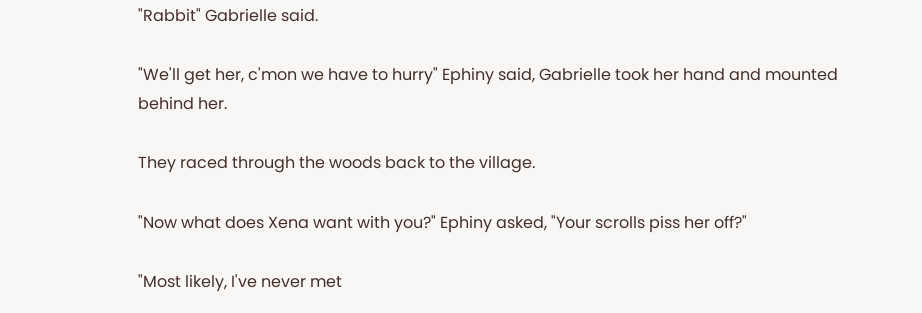"Rabbit" Gabrielle said.

"We'll get her, c'mon we have to hurry" Ephiny said, Gabrielle took her hand and mounted behind her.

They raced through the woods back to the village.

"Now what does Xena want with you?" Ephiny asked, "Your scrolls piss her off?"

"Most likely, I've never met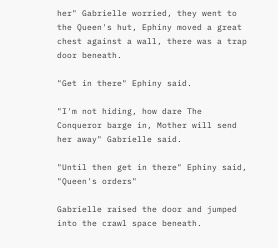her" Gabrielle worried, they went to the Queen's hut, Ephiny moved a great chest against a wall, there was a trap door beneath.

"Get in there" Ephiny said.

"I'm not hiding, how dare The Conqueror barge in, Mother will send her away" Gabrielle said.

"Until then get in there" Ephiny said, "Queen's orders"

Gabrielle raised the door and jumped into the crawl space beneath.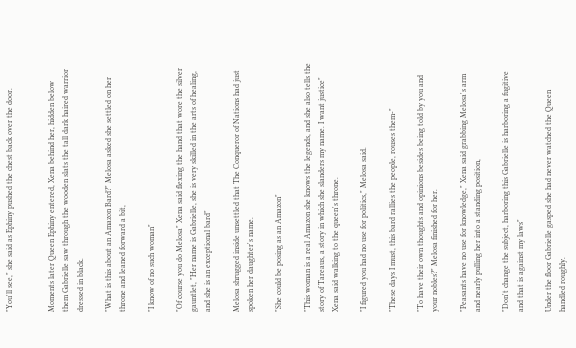"You'll see," she said as Ephiny pushed the chest back over the door.


Moments later Queen Ephiny entered, Xena behind her, hidden below them Gabrielle saw through the wooden slats the tall dark haired warrior dressed in black.

"What is this about an Amazon Bard?" Melosa asked she settled on her throne and leaned forward a bit,

"I know of no such woman"

"Of course you do Melosa" Xena said flexing the hand that wore the silver gauntlet, "Her name is Gabrielle, she is very skilled in the arts of healing, and she is an exceptional bard"

Melosa shrugged inside unsettled that The Conqueror of Nations had just spoken her daughter's name.

"She could be posing as an Amazon"

"This woman is a real Amazon she knows the legends, and she also tells the story of Tareaus, a story in which she slanders my name. I want justice" Xena said walking to the queen's throne.

"I figured you had no use for politics," Melosa said.

"These days I must, this bard rallies the people, rouses them-"

"To have their own thoughts and opinions besides being told by you and your nobles?" Melosa finished for her.

"Peasants have no use for knowledge," Xena said grabbing Melosa's arm and nearly pulling her into a standing position,

"Don't change the subject, harboring this Gabrielle is harboring a fugitive and that is against my laws"

Under the floor Gabrielle gasped she had never watched the Queen handled roughly.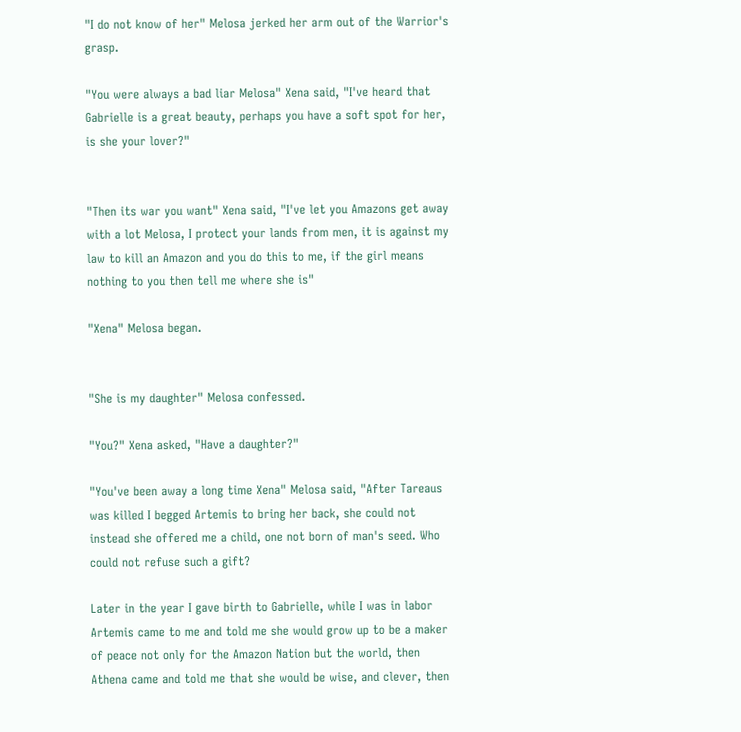"I do not know of her" Melosa jerked her arm out of the Warrior's grasp.

"You were always a bad liar Melosa" Xena said, "I've heard that Gabrielle is a great beauty, perhaps you have a soft spot for her, is she your lover?"


"Then its war you want" Xena said, "I've let you Amazons get away with a lot Melosa, I protect your lands from men, it is against my law to kill an Amazon and you do this to me, if the girl means nothing to you then tell me where she is"

"Xena" Melosa began.


"She is my daughter" Melosa confessed.

"You?" Xena asked, "Have a daughter?"

"You've been away a long time Xena" Melosa said, "After Tareaus was killed I begged Artemis to bring her back, she could not instead she offered me a child, one not born of man's seed. Who could not refuse such a gift?

Later in the year I gave birth to Gabrielle, while I was in labor Artemis came to me and told me she would grow up to be a maker of peace not only for the Amazon Nation but the world, then Athena came and told me that she would be wise, and clever, then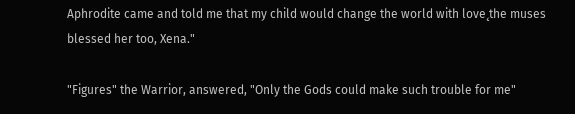Aphrodite came and told me that my child would change the world with love˛the muses blessed her too, Xena."

"Figures" the Warrior, answered, "Only the Gods could make such trouble for me"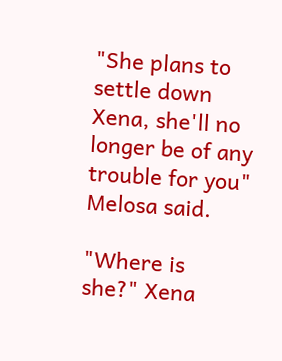"She plans to settle down Xena, she'll no longer be of any trouble for you" Melosa said.

"Where is she?" Xena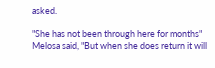asked.

"She has not been through here for months" Melosa said, "But when she does return it will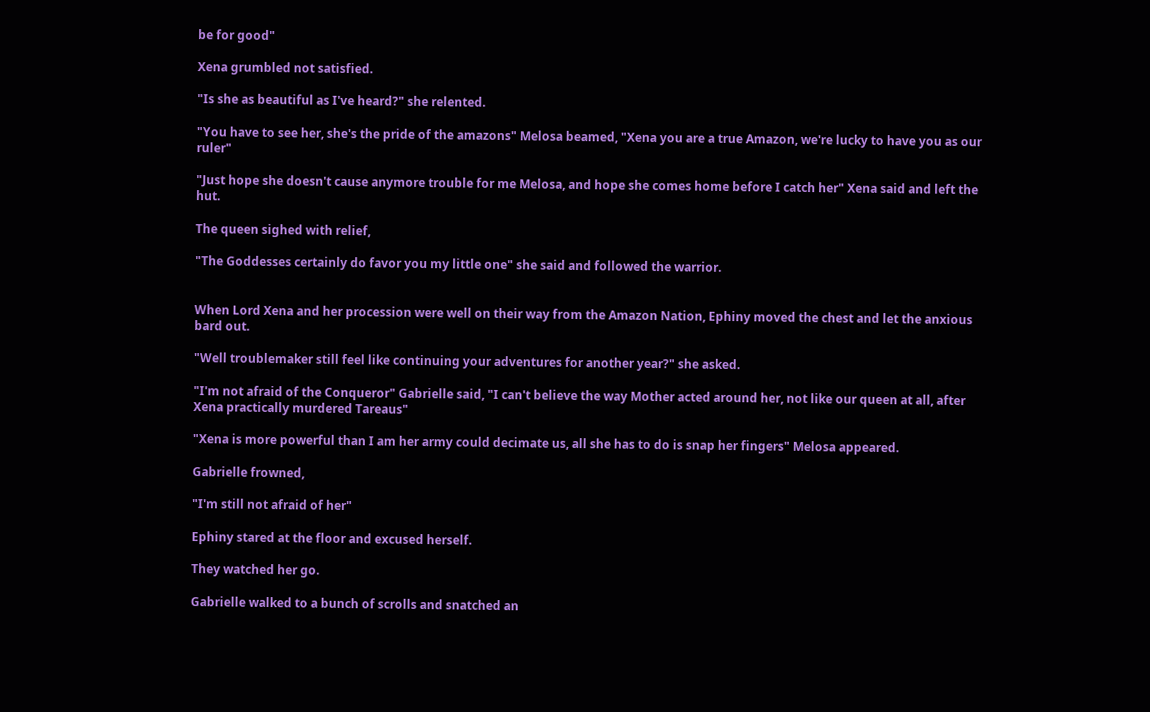be for good"

Xena grumbled not satisfied.

"Is she as beautiful as I've heard?" she relented.

"You have to see her, she's the pride of the amazons" Melosa beamed, "Xena you are a true Amazon, we're lucky to have you as our ruler"

"Just hope she doesn't cause anymore trouble for me Melosa, and hope she comes home before I catch her" Xena said and left the hut.

The queen sighed with relief,

"The Goddesses certainly do favor you my little one" she said and followed the warrior.


When Lord Xena and her procession were well on their way from the Amazon Nation, Ephiny moved the chest and let the anxious bard out.

"Well troublemaker still feel like continuing your adventures for another year?" she asked.

"I'm not afraid of the Conqueror" Gabrielle said, "I can't believe the way Mother acted around her, not like our queen at all, after Xena practically murdered Tareaus"

"Xena is more powerful than I am her army could decimate us, all she has to do is snap her fingers" Melosa appeared.

Gabrielle frowned,

"I'm still not afraid of her"

Ephiny stared at the floor and excused herself.

They watched her go.

Gabrielle walked to a bunch of scrolls and snatched an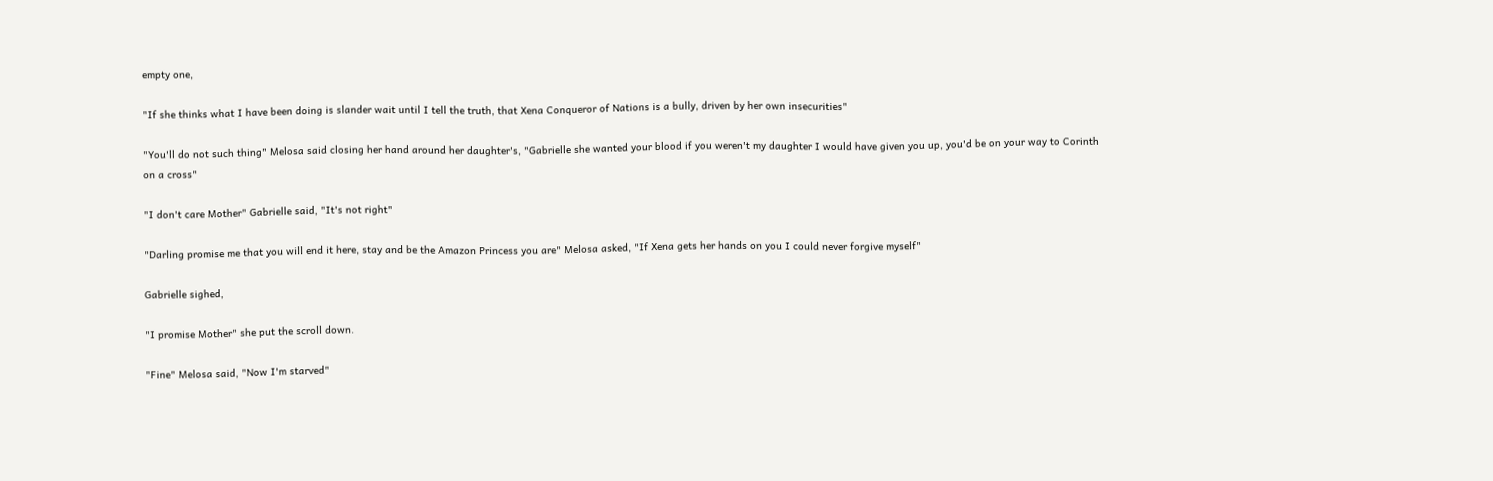empty one,

"If she thinks what I have been doing is slander wait until I tell the truth, that Xena Conqueror of Nations is a bully, driven by her own insecurities"

"You'll do not such thing" Melosa said closing her hand around her daughter's, "Gabrielle she wanted your blood if you weren't my daughter I would have given you up, you'd be on your way to Corinth on a cross"

"I don't care Mother" Gabrielle said, "It's not right"

"Darling promise me that you will end it here, stay and be the Amazon Princess you are" Melosa asked, "If Xena gets her hands on you I could never forgive myself"

Gabrielle sighed,

"I promise Mother" she put the scroll down.

"Fine" Melosa said, "Now I'm starved"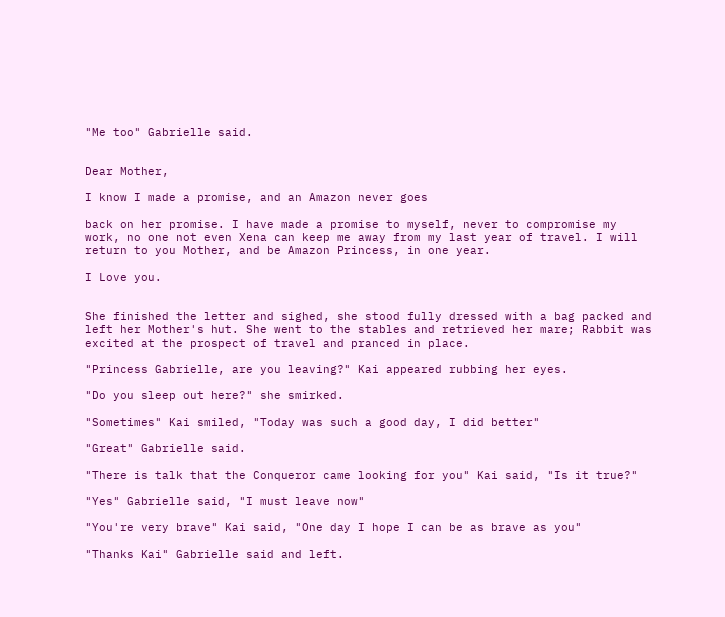"Me too" Gabrielle said.


Dear Mother,

I know I made a promise, and an Amazon never goes

back on her promise. I have made a promise to myself, never to compromise my work, no one not even Xena can keep me away from my last year of travel. I will return to you Mother, and be Amazon Princess, in one year.

I Love you.


She finished the letter and sighed, she stood fully dressed with a bag packed and left her Mother's hut. She went to the stables and retrieved her mare; Rabbit was excited at the prospect of travel and pranced in place.

"Princess Gabrielle, are you leaving?" Kai appeared rubbing her eyes.

"Do you sleep out here?" she smirked.

"Sometimes" Kai smiled, "Today was such a good day, I did better"

"Great" Gabrielle said.

"There is talk that the Conqueror came looking for you" Kai said, "Is it true?"

"Yes" Gabrielle said, "I must leave now"

"You're very brave" Kai said, "One day I hope I can be as brave as you"

"Thanks Kai" Gabrielle said and left.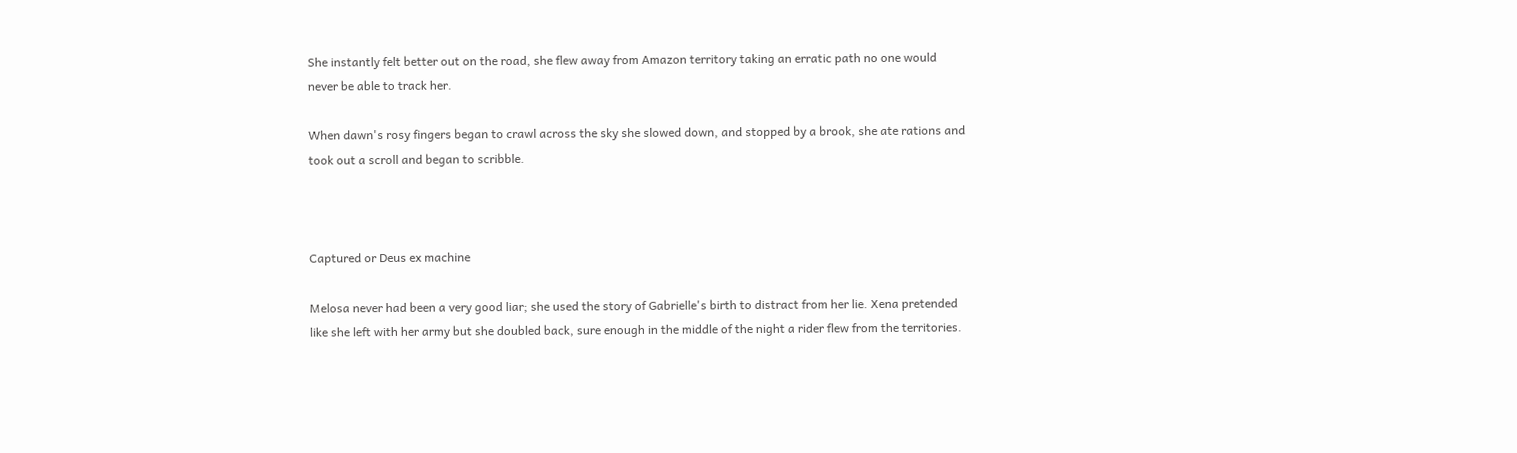She instantly felt better out on the road, she flew away from Amazon territory taking an erratic path no one would never be able to track her.

When dawn's rosy fingers began to crawl across the sky she slowed down, and stopped by a brook, she ate rations and took out a scroll and began to scribble.



Captured or Deus ex machine

Melosa never had been a very good liar; she used the story of Gabrielle's birth to distract from her lie. Xena pretended like she left with her army but she doubled back, sure enough in the middle of the night a rider flew from the territories.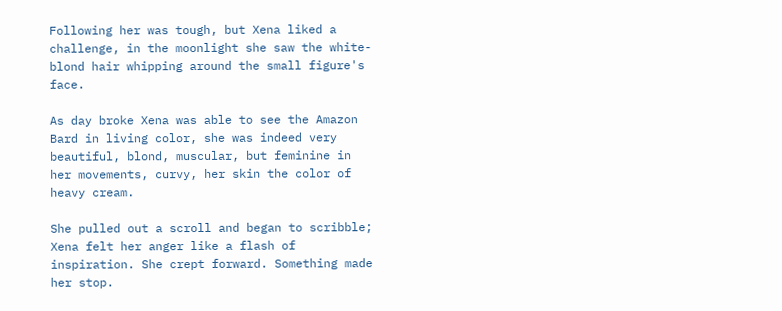Following her was tough, but Xena liked a challenge, in the moonlight she saw the white-blond hair whipping around the small figure's face.

As day broke Xena was able to see the Amazon Bard in living color, she was indeed very beautiful, blond, muscular, but feminine in her movements, curvy, her skin the color of heavy cream.

She pulled out a scroll and began to scribble; Xena felt her anger like a flash of inspiration. She crept forward. Something made her stop.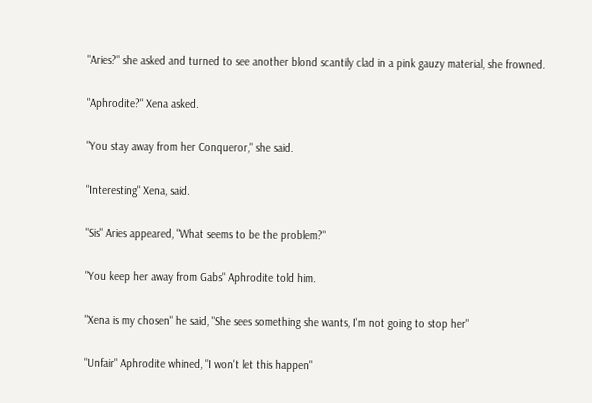"Aries?" she asked and turned to see another blond scantily clad in a pink gauzy material, she frowned.

"Aphrodite?" Xena asked.

"You stay away from her Conqueror," she said.

"Interesting" Xena, said.

"Sis" Aries appeared, "What seems to be the problem?"

"You keep her away from Gabs" Aphrodite told him.

"Xena is my chosen" he said, "She sees something she wants, I'm not going to stop her"

"Unfair" Aphrodite whined, "I won't let this happen"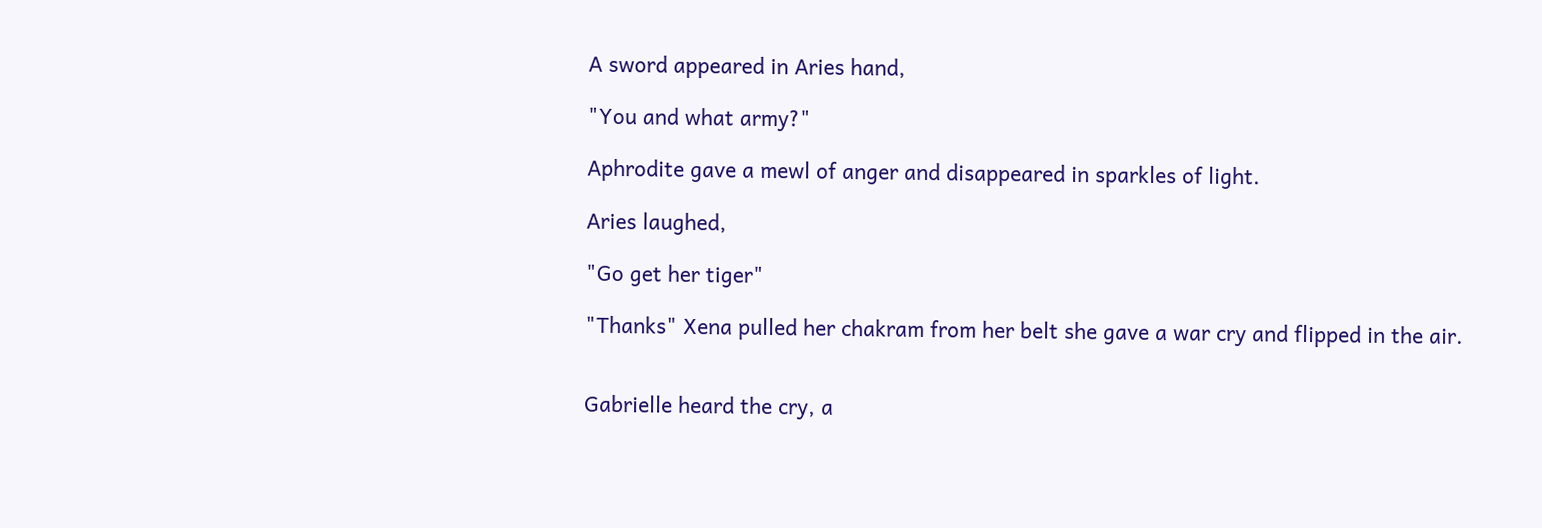A sword appeared in Aries hand,

"You and what army?"

Aphrodite gave a mewl of anger and disappeared in sparkles of light.

Aries laughed,

"Go get her tiger"

"Thanks" Xena pulled her chakram from her belt she gave a war cry and flipped in the air.


Gabrielle heard the cry, a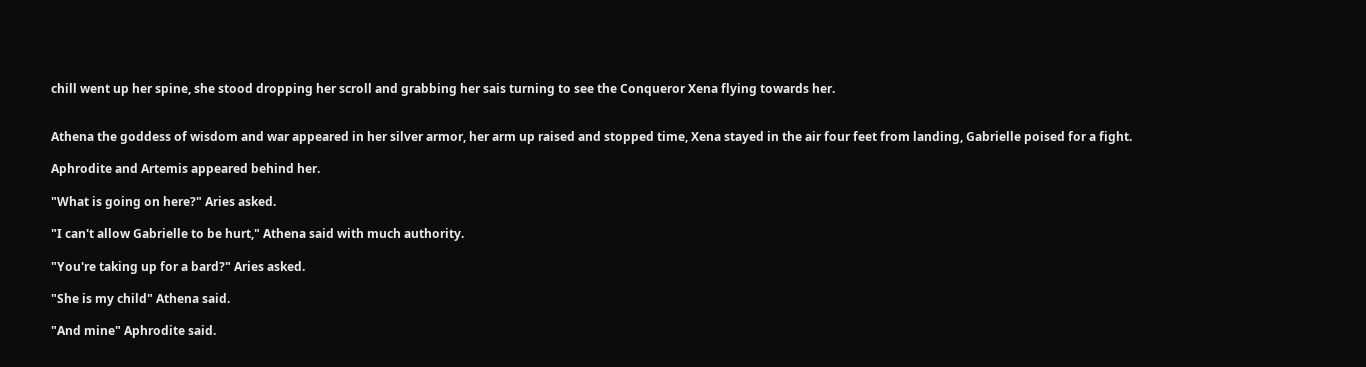chill went up her spine, she stood dropping her scroll and grabbing her sais turning to see the Conqueror Xena flying towards her.


Athena the goddess of wisdom and war appeared in her silver armor, her arm up raised and stopped time, Xena stayed in the air four feet from landing, Gabrielle poised for a fight.

Aphrodite and Artemis appeared behind her.

"What is going on here?" Aries asked.

"I can't allow Gabrielle to be hurt," Athena said with much authority.

"You're taking up for a bard?" Aries asked.

"She is my child" Athena said.

"And mine" Aphrodite said.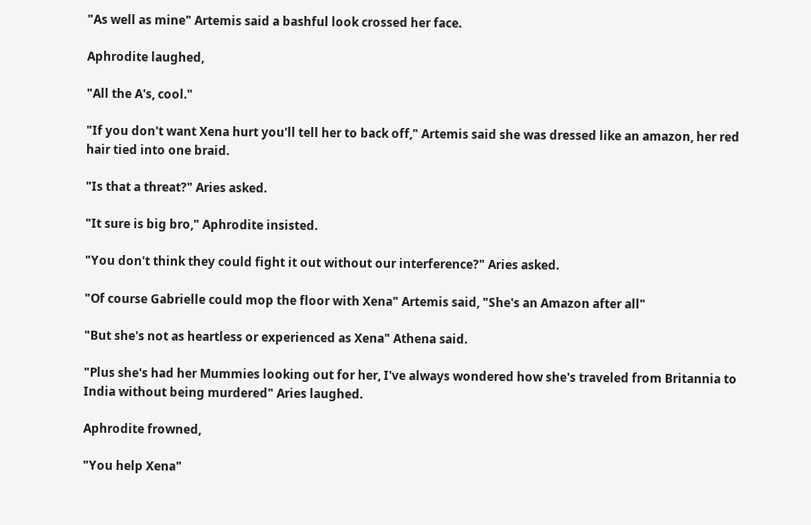"As well as mine" Artemis said a bashful look crossed her face.

Aphrodite laughed,

"All the A's, cool."

"If you don't want Xena hurt you'll tell her to back off," Artemis said she was dressed like an amazon, her red hair tied into one braid.

"Is that a threat?" Aries asked.

"It sure is big bro," Aphrodite insisted.

"You don't think they could fight it out without our interference?" Aries asked.

"Of course Gabrielle could mop the floor with Xena" Artemis said, "She's an Amazon after all"

"But she's not as heartless or experienced as Xena" Athena said.

"Plus she's had her Mummies looking out for her, I've always wondered how she's traveled from Britannia to India without being murdered" Aries laughed.

Aphrodite frowned,

"You help Xena"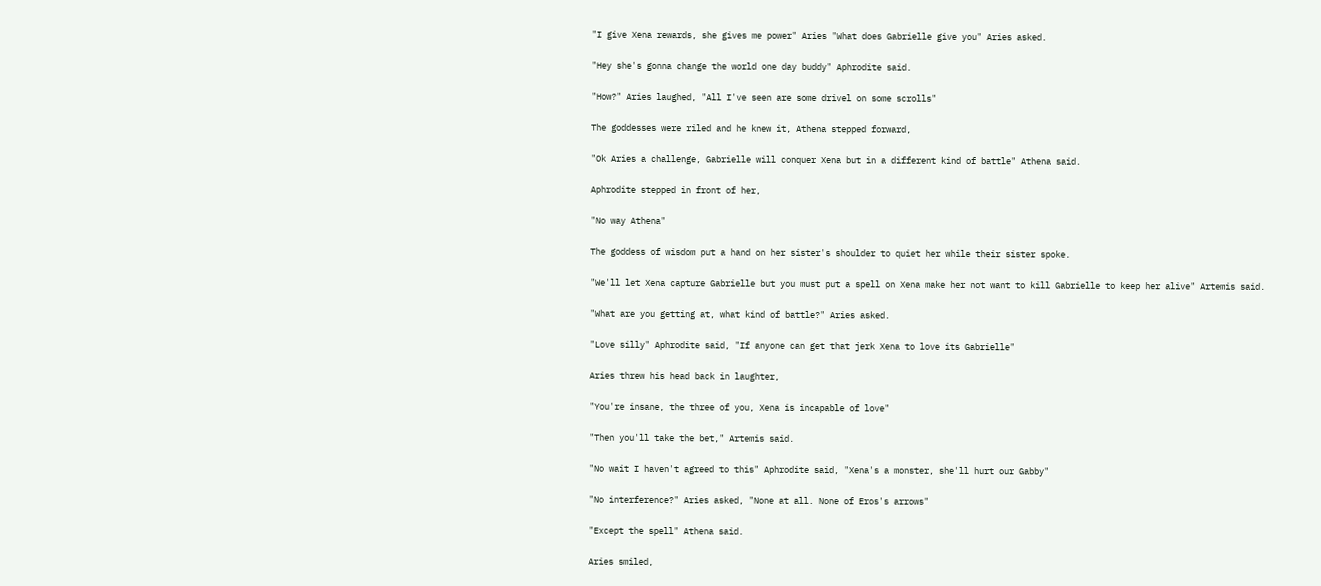"I give Xena rewards, she gives me power" Aries "What does Gabrielle give you" Aries asked.

"Hey she's gonna change the world one day buddy" Aphrodite said.

"How?" Aries laughed, "All I've seen are some drivel on some scrolls"

The goddesses were riled and he knew it, Athena stepped forward,

"Ok Aries a challenge, Gabrielle will conquer Xena but in a different kind of battle" Athena said.

Aphrodite stepped in front of her,

"No way Athena"

The goddess of wisdom put a hand on her sister's shoulder to quiet her while their sister spoke.

"We'll let Xena capture Gabrielle but you must put a spell on Xena make her not want to kill Gabrielle to keep her alive" Artemis said.

"What are you getting at, what kind of battle?" Aries asked.

"Love silly" Aphrodite said, "If anyone can get that jerk Xena to love its Gabrielle"

Aries threw his head back in laughter,

"You're insane, the three of you, Xena is incapable of love"

"Then you'll take the bet," Artemis said.

"No wait I haven't agreed to this" Aphrodite said, "Xena's a monster, she'll hurt our Gabby"

"No interference?" Aries asked, "None at all. None of Eros's arrows"

"Except the spell" Athena said.

Aries smiled,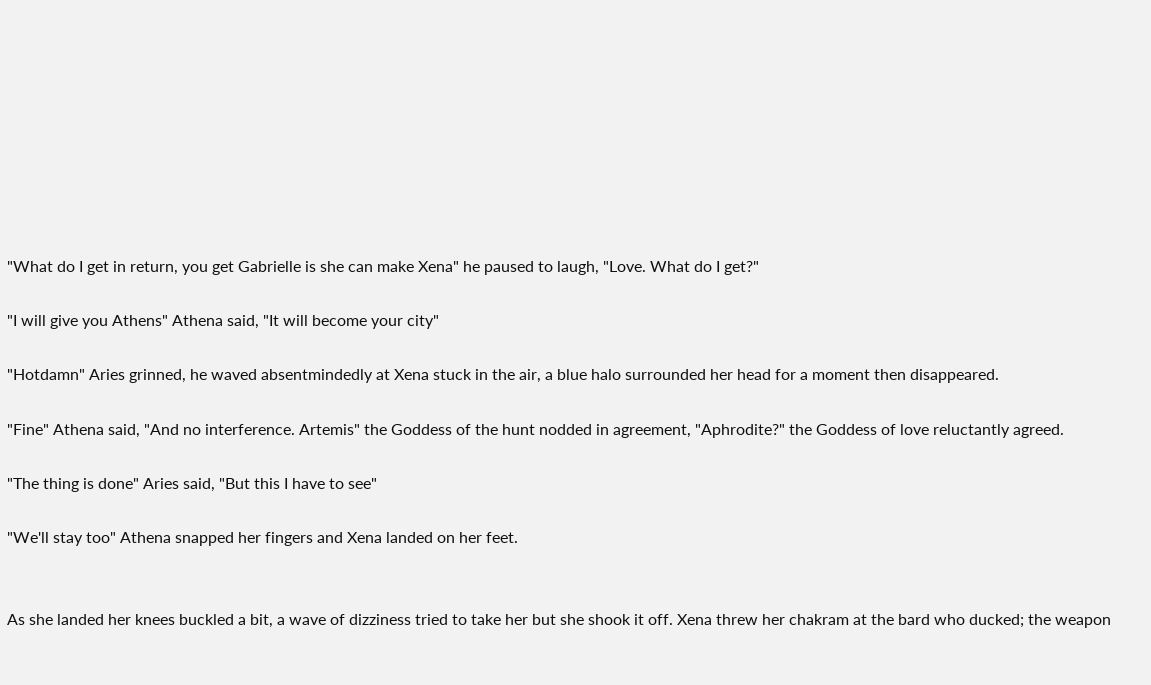"What do I get in return, you get Gabrielle is she can make Xena" he paused to laugh, "Love. What do I get?"

"I will give you Athens" Athena said, "It will become your city"

"Hotdamn" Aries grinned, he waved absentmindedly at Xena stuck in the air, a blue halo surrounded her head for a moment then disappeared.

"Fine" Athena said, "And no interference. Artemis" the Goddess of the hunt nodded in agreement, "Aphrodite?" the Goddess of love reluctantly agreed.

"The thing is done" Aries said, "But this I have to see"

"We'll stay too" Athena snapped her fingers and Xena landed on her feet.


As she landed her knees buckled a bit, a wave of dizziness tried to take her but she shook it off. Xena threw her chakram at the bard who ducked; the weapon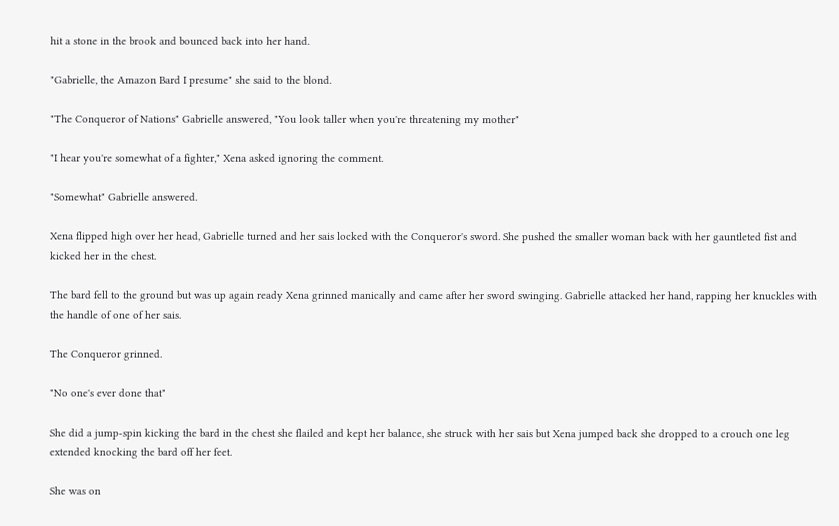hit a stone in the brook and bounced back into her hand.

"Gabrielle, the Amazon Bard I presume" she said to the blond.

"The Conqueror of Nations" Gabrielle answered, "You look taller when you're threatening my mother"

"I hear you're somewhat of a fighter," Xena asked ignoring the comment.

"Somewhat" Gabrielle answered.

Xena flipped high over her head, Gabrielle turned and her sais locked with the Conqueror's sword. She pushed the smaller woman back with her gauntleted fist and kicked her in the chest.

The bard fell to the ground but was up again ready Xena grinned manically and came after her sword swinging. Gabrielle attacked her hand, rapping her knuckles with the handle of one of her sais.

The Conqueror grinned.

"No one's ever done that"

She did a jump-spin kicking the bard in the chest she flailed and kept her balance, she struck with her sais but Xena jumped back she dropped to a crouch one leg extended knocking the bard off her feet.

She was on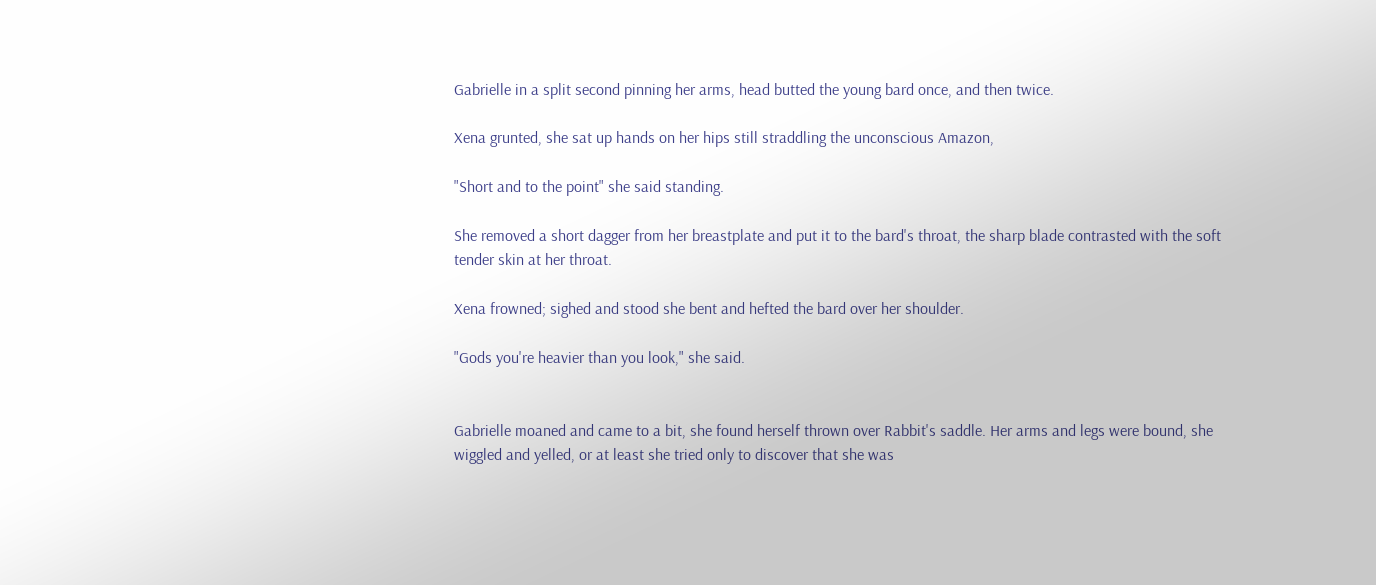Gabrielle in a split second pinning her arms, head butted the young bard once, and then twice.

Xena grunted, she sat up hands on her hips still straddling the unconscious Amazon,

"Short and to the point" she said standing.

She removed a short dagger from her breastplate and put it to the bard's throat, the sharp blade contrasted with the soft tender skin at her throat.

Xena frowned; sighed and stood she bent and hefted the bard over her shoulder.

"Gods you're heavier than you look," she said.


Gabrielle moaned and came to a bit, she found herself thrown over Rabbit's saddle. Her arms and legs were bound, she wiggled and yelled, or at least she tried only to discover that she was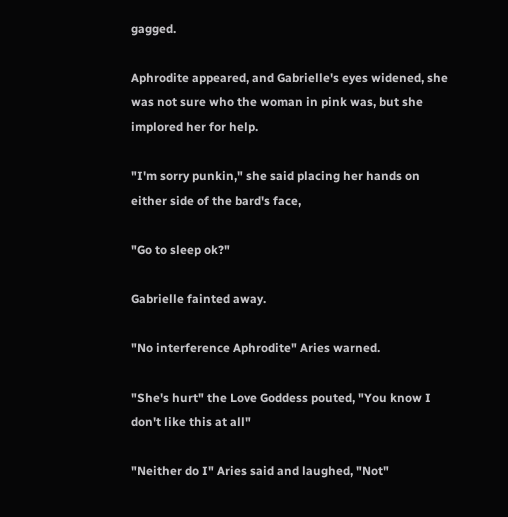gagged.

Aphrodite appeared, and Gabrielle's eyes widened, she was not sure who the woman in pink was, but she implored her for help.

"I'm sorry punkin," she said placing her hands on either side of the bard's face,

"Go to sleep ok?"

Gabrielle fainted away.

"No interference Aphrodite" Aries warned.

"She's hurt" the Love Goddess pouted, "You know I don't like this at all"

"Neither do I" Aries said and laughed, "Not"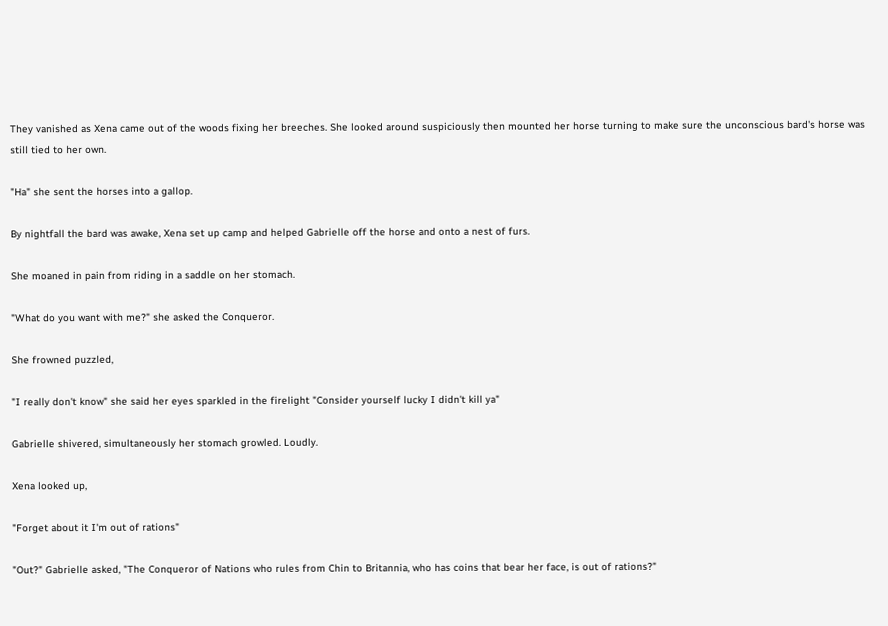They vanished as Xena came out of the woods fixing her breeches. She looked around suspiciously then mounted her horse turning to make sure the unconscious bard's horse was still tied to her own.

"Ha" she sent the horses into a gallop.

By nightfall the bard was awake, Xena set up camp and helped Gabrielle off the horse and onto a nest of furs.

She moaned in pain from riding in a saddle on her stomach.

"What do you want with me?" she asked the Conqueror.

She frowned puzzled,

"I really don't know" she said her eyes sparkled in the firelight "Consider yourself lucky I didn't kill ya"

Gabrielle shivered, simultaneously her stomach growled. Loudly.

Xena looked up,

"Forget about it I'm out of rations"

"Out?" Gabrielle asked, "The Conqueror of Nations who rules from Chin to Britannia, who has coins that bear her face, is out of rations?"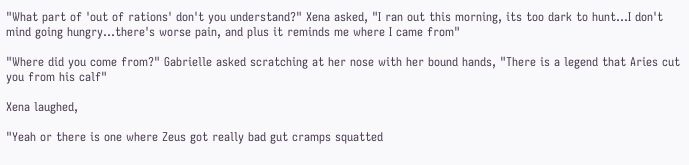"What part of 'out of rations' don't you understand?" Xena asked, "I ran out this morning, its too dark to hunt...I don't mind going hungry...there's worse pain, and plus it reminds me where I came from"

"Where did you come from?" Gabrielle asked scratching at her nose with her bound hands, "There is a legend that Aries cut you from his calf"

Xena laughed,

"Yeah or there is one where Zeus got really bad gut cramps squatted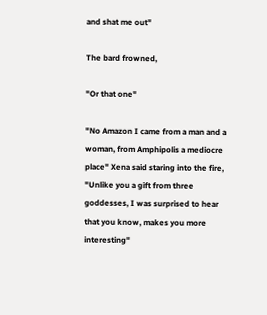and shat me out"

The bard frowned,

"Or that one"

"No Amazon I came from a man and a woman, from Amphipolis a mediocre place" Xena said staring into the fire, "Unlike you a gift from three goddesses, I was surprised to hear that you know, makes you more interesting"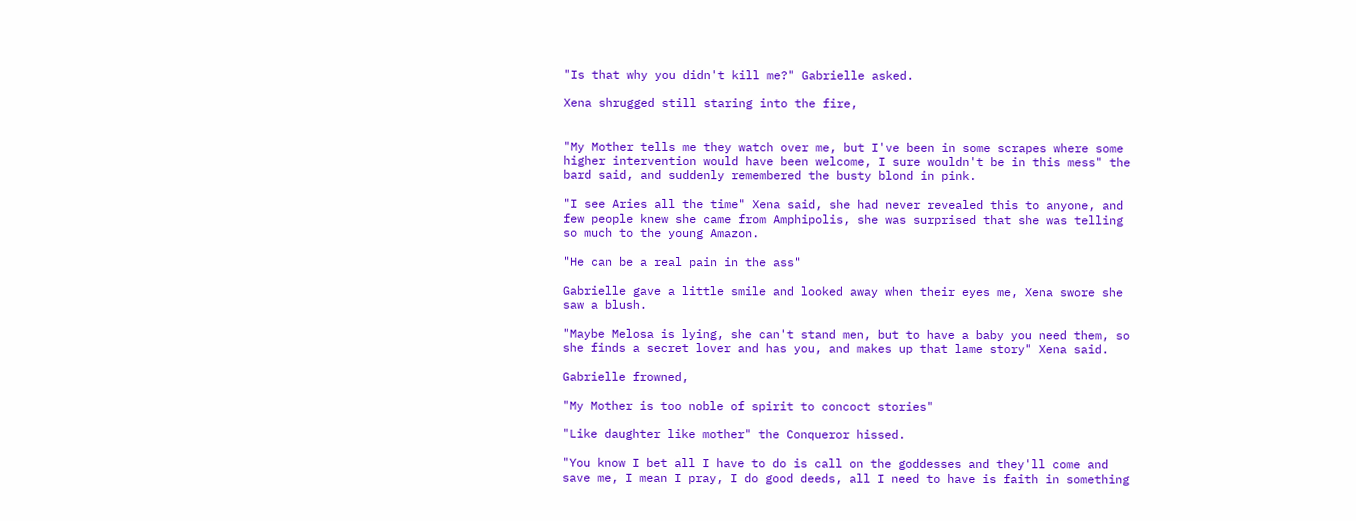"Is that why you didn't kill me?" Gabrielle asked.

Xena shrugged still staring into the fire,


"My Mother tells me they watch over me, but I've been in some scrapes where some higher intervention would have been welcome, I sure wouldn't be in this mess" the bard said, and suddenly remembered the busty blond in pink.

"I see Aries all the time" Xena said, she had never revealed this to anyone, and few people knew she came from Amphipolis, she was surprised that she was telling so much to the young Amazon.

"He can be a real pain in the ass"

Gabrielle gave a little smile and looked away when their eyes me, Xena swore she saw a blush.

"Maybe Melosa is lying, she can't stand men, but to have a baby you need them, so she finds a secret lover and has you, and makes up that lame story" Xena said.

Gabrielle frowned,

"My Mother is too noble of spirit to concoct stories"

"Like daughter like mother" the Conqueror hissed.

"You know I bet all I have to do is call on the goddesses and they'll come and save me, I mean I pray, I do good deeds, all I need to have is faith in something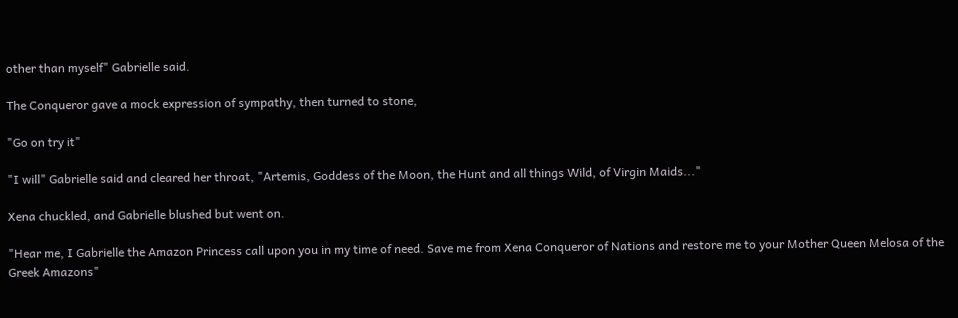other than myself" Gabrielle said.

The Conqueror gave a mock expression of sympathy, then turned to stone,

"Go on try it"

"I will" Gabrielle said and cleared her throat, "Artemis, Goddess of the Moon, the Hunt and all things Wild, of Virgin Maids..."

Xena chuckled, and Gabrielle blushed but went on.

"Hear me, I Gabrielle the Amazon Princess call upon you in my time of need. Save me from Xena Conqueror of Nations and restore me to your Mother Queen Melosa of the Greek Amazons"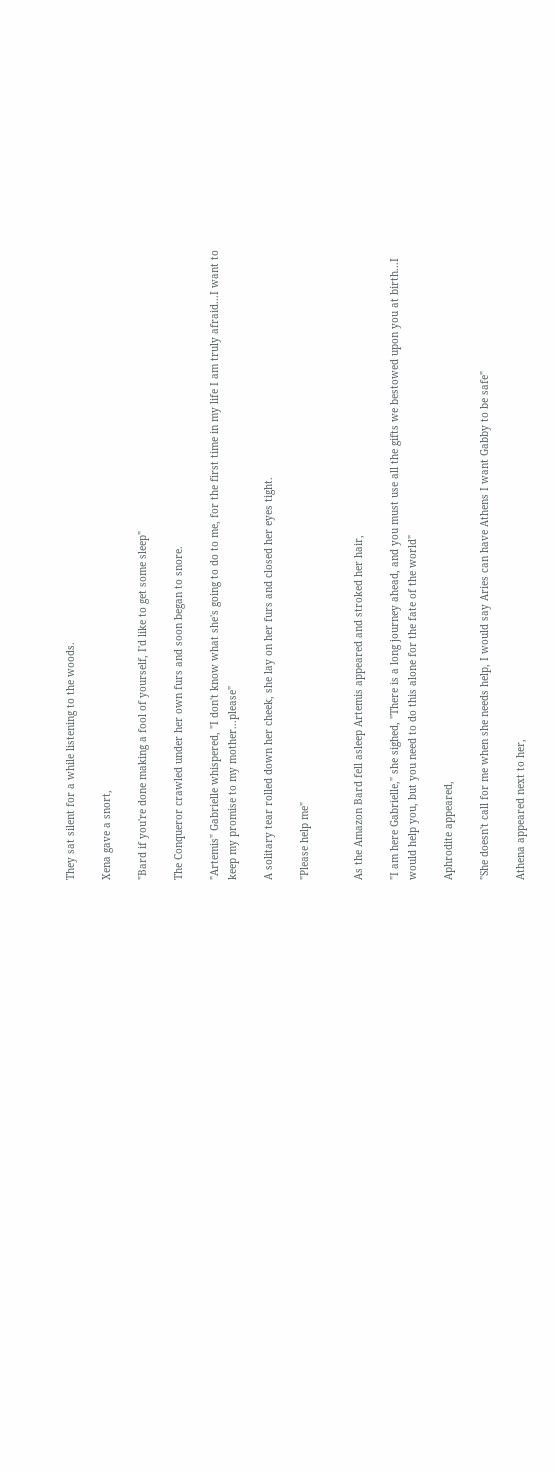They sat silent for a while listening to the woods.

Xena gave a snort,

"Bard if you're done making a fool of yourself, I'd like to get some sleep"

The Conqueror crawled under her own furs and soon began to snore.

"Artemis" Gabrielle whispered, "I don't know what she's going to do to me, for the first time in my life I am truly afraid...I want to keep my promise to my mother...please"

A solitary tear rolled down her cheek, she lay on her furs and closed her eyes tight.

"Please help me"


As the Amazon Bard fell asleep Artemis appeared and stroked her hair,

"I am here Gabrielle," she sighed, "There is a long journey ahead, and you must use all the gifts we bestowed upon you at birth...I would help you, but you need to do this alone for the fate of the world"

Aphrodite appeared,

"She doesn't call for me when she needs help, I would say Aries can have Athens I want Gabby to be safe"

Athena appeared next to her,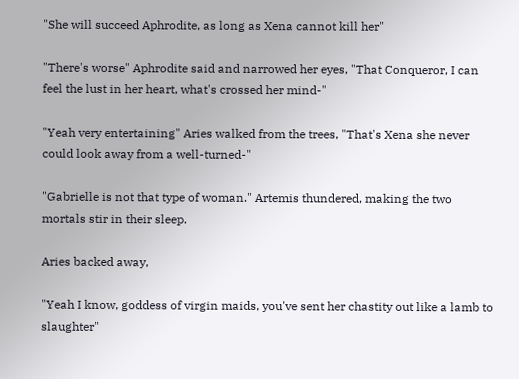"She will succeed Aphrodite, as long as Xena cannot kill her"

"There's worse" Aphrodite said and narrowed her eyes, "That Conqueror, I can feel the lust in her heart, what's crossed her mind-"

"Yeah very entertaining" Aries walked from the trees, "That's Xena she never could look away from a well-turned-"

"Gabrielle is not that type of woman." Artemis thundered, making the two mortals stir in their sleep.

Aries backed away,

"Yeah I know, goddess of virgin maids, you've sent her chastity out like a lamb to slaughter"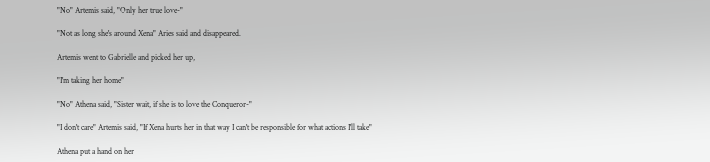"No" Artemis said, "Only her true love-"

"Not as long she's around Xena" Aries said and disappeared.

Artemis went to Gabrielle and picked her up,

"I'm taking her home"

"No" Athena said, "Sister wait, if she is to love the Conqueror-"

"I don't care" Artemis said, "If Xena hurts her in that way I can't be responsible for what actions I'll take"

Athena put a hand on her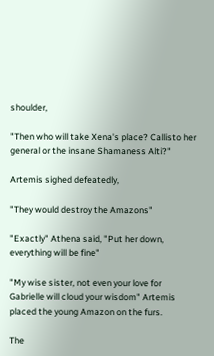shoulder,

"Then who will take Xena's place? Callisto her general or the insane Shamaness Alti?"

Artemis sighed defeatedly,

"They would destroy the Amazons"

"Exactly" Athena said, "Put her down, everything will be fine"

"My wise sister, not even your love for Gabrielle will cloud your wisdom" Artemis placed the young Amazon on the furs.

The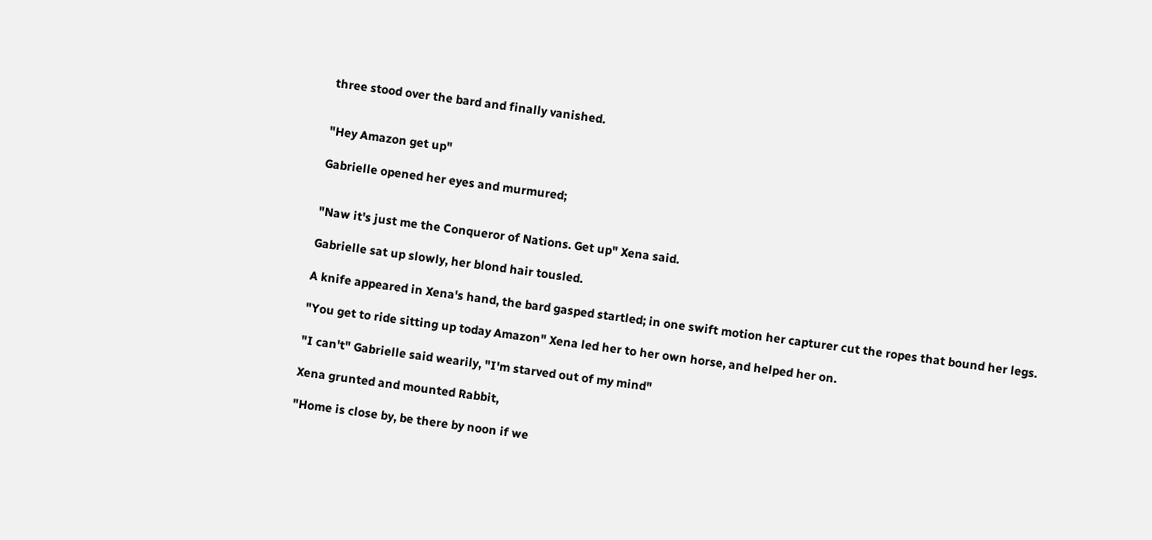three stood over the bard and finally vanished.


"Hey Amazon get up"

Gabrielle opened her eyes and murmured;


"Naw it's just me the Conqueror of Nations. Get up" Xena said.

Gabrielle sat up slowly, her blond hair tousled.

A knife appeared in Xena's hand, the bard gasped startled; in one swift motion her capturer cut the ropes that bound her legs.

"You get to ride sitting up today Amazon" Xena led her to her own horse, and helped her on.

"I can't" Gabrielle said wearily, "I'm starved out of my mind"

Xena grunted and mounted Rabbit,

"Home is close by, be there by noon if we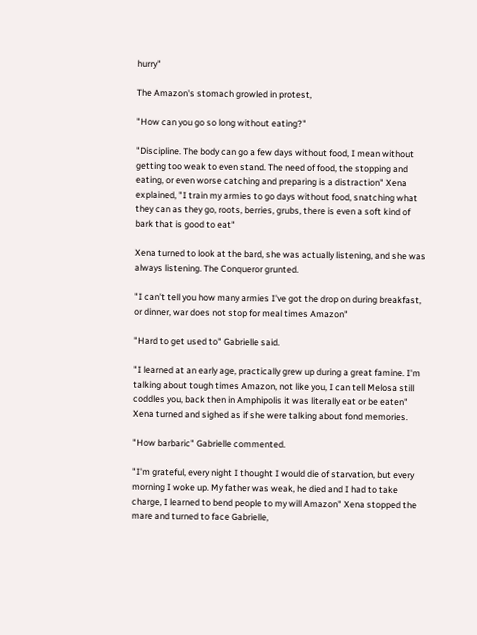hurry"

The Amazon's stomach growled in protest,

"How can you go so long without eating?"

"Discipline. The body can go a few days without food, I mean without getting too weak to even stand. The need of food, the stopping and eating, or even worse catching and preparing is a distraction" Xena explained, "I train my armies to go days without food, snatching what they can as they go, roots, berries, grubs, there is even a soft kind of bark that is good to eat"

Xena turned to look at the bard, she was actually listening, and she was always listening. The Conqueror grunted.

"I can't tell you how many armies I've got the drop on during breakfast, or dinner, war does not stop for meal times Amazon"

"Hard to get used to" Gabrielle said.

"I learned at an early age, practically grew up during a great famine. I'm talking about tough times Amazon, not like you, I can tell Melosa still coddles you, back then in Amphipolis it was literally eat or be eaten" Xena turned and sighed as if she were talking about fond memories.

"How barbaric" Gabrielle commented.

"I'm grateful, every night I thought I would die of starvation, but every morning I woke up. My father was weak, he died and I had to take charge, I learned to bend people to my will Amazon" Xena stopped the mare and turned to face Gabrielle,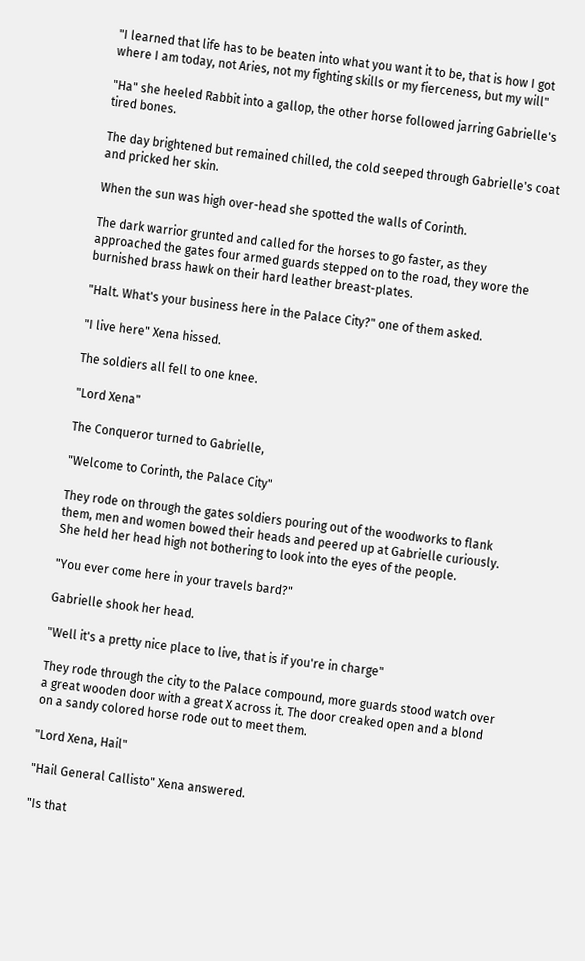"I learned that life has to be beaten into what you want it to be, that is how I got where I am today, not Aries, not my fighting skills or my fierceness, but my will"

"Ha" she heeled Rabbit into a gallop, the other horse followed jarring Gabrielle's tired bones.

The day brightened but remained chilled, the cold seeped through Gabrielle's coat and pricked her skin.

When the sun was high over-head she spotted the walls of Corinth.

The dark warrior grunted and called for the horses to go faster, as they approached the gates four armed guards stepped on to the road, they wore the burnished brass hawk on their hard leather breast-plates.

"Halt. What's your business here in the Palace City?" one of them asked.

"I live here" Xena hissed.

The soldiers all fell to one knee.

"Lord Xena"

The Conqueror turned to Gabrielle,

"Welcome to Corinth, the Palace City"

They rode on through the gates soldiers pouring out of the woodworks to flank them, men and women bowed their heads and peered up at Gabrielle curiously. She held her head high not bothering to look into the eyes of the people.

"You ever come here in your travels bard?"

Gabrielle shook her head.

"Well it's a pretty nice place to live, that is if you're in charge"

They rode through the city to the Palace compound, more guards stood watch over a great wooden door with a great X across it. The door creaked open and a blond on a sandy colored horse rode out to meet them.

"Lord Xena, Hail"

"Hail General Callisto" Xena answered.

"Is that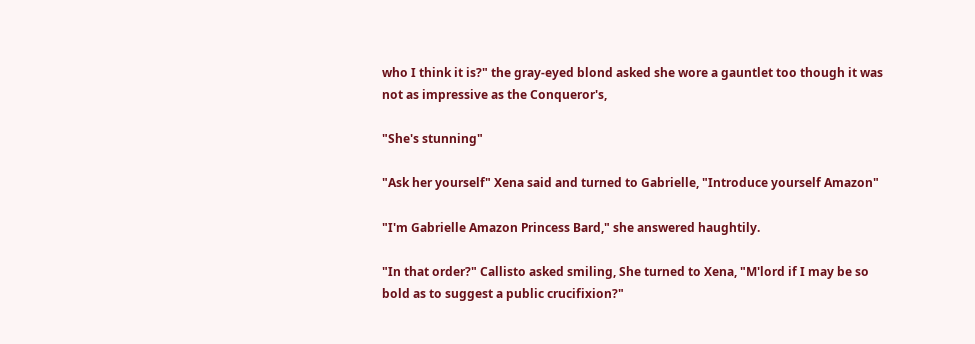who I think it is?" the gray-eyed blond asked she wore a gauntlet too though it was not as impressive as the Conqueror's,

"She's stunning"

"Ask her yourself" Xena said and turned to Gabrielle, "Introduce yourself Amazon"

"I'm Gabrielle Amazon Princess Bard," she answered haughtily.

"In that order?" Callisto asked smiling, She turned to Xena, "M'lord if I may be so bold as to suggest a public crucifixion?"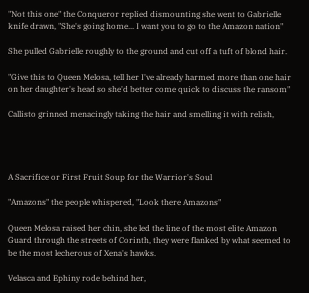"Not this one" the Conqueror replied dismounting she went to Gabrielle knife drawn, "She's going home... I want you to go to the Amazon nation"

She pulled Gabrielle roughly to the ground and cut off a tuft of blond hair.

"Give this to Queen Melosa, tell her I've already harmed more than one hair on her daughter's head so she'd better come quick to discuss the ransom"

Callisto grinned menacingly taking the hair and smelling it with relish,




A Sacrifice or First Fruit Soup for the Warrior's Soul

"Amazons" the people whispered, "Look there Amazons"

Queen Melosa raised her chin, she led the line of the most elite Amazon Guard through the streets of Corinth, they were flanked by what seemed to be the most lecherous of Xena's hawks.

Velasca and Ephiny rode behind her,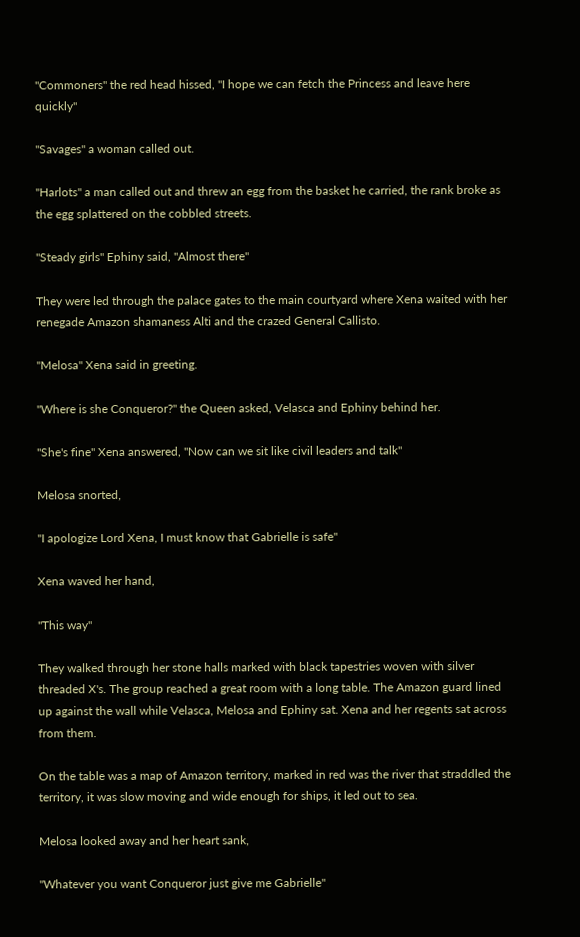"Commoners" the red head hissed, "I hope we can fetch the Princess and leave here quickly"

"Savages" a woman called out.

"Harlots" a man called out and threw an egg from the basket he carried, the rank broke as the egg splattered on the cobbled streets.

"Steady girls" Ephiny said, "Almost there"

They were led through the palace gates to the main courtyard where Xena waited with her renegade Amazon shamaness Alti and the crazed General Callisto.

"Melosa" Xena said in greeting.

"Where is she Conqueror?" the Queen asked, Velasca and Ephiny behind her.

"She's fine" Xena answered, "Now can we sit like civil leaders and talk"

Melosa snorted,

"I apologize Lord Xena, I must know that Gabrielle is safe"

Xena waved her hand,

"This way"

They walked through her stone halls marked with black tapestries woven with silver threaded X's. The group reached a great room with a long table. The Amazon guard lined up against the wall while Velasca, Melosa and Ephiny sat. Xena and her regents sat across from them.

On the table was a map of Amazon territory, marked in red was the river that straddled the territory, it was slow moving and wide enough for ships, it led out to sea.

Melosa looked away and her heart sank,

"Whatever you want Conqueror just give me Gabrielle"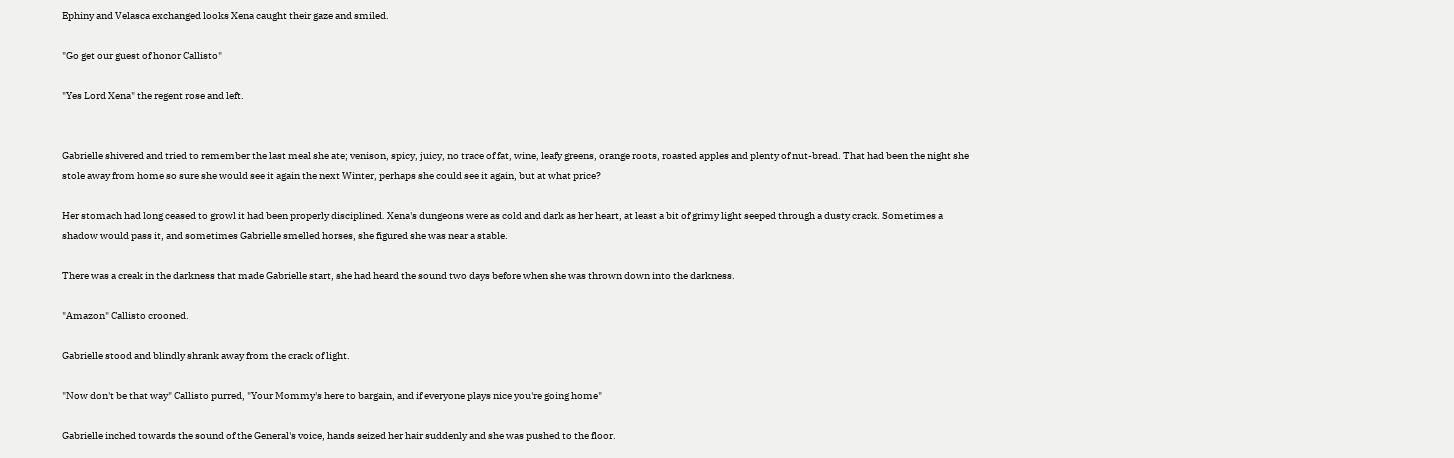Ephiny and Velasca exchanged looks Xena caught their gaze and smiled.

"Go get our guest of honor Callisto"

"Yes Lord Xena" the regent rose and left.


Gabrielle shivered and tried to remember the last meal she ate; venison, spicy, juicy, no trace of fat, wine, leafy greens, orange roots, roasted apples and plenty of nut-bread. That had been the night she stole away from home so sure she would see it again the next Winter, perhaps she could see it again, but at what price?

Her stomach had long ceased to growl it had been properly disciplined. Xena's dungeons were as cold and dark as her heart, at least a bit of grimy light seeped through a dusty crack. Sometimes a shadow would pass it, and sometimes Gabrielle smelled horses, she figured she was near a stable.

There was a creak in the darkness that made Gabrielle start, she had heard the sound two days before when she was thrown down into the darkness.

"Amazon" Callisto crooned.

Gabrielle stood and blindly shrank away from the crack of light.

"Now don't be that way" Callisto purred, "Your Mommy's here to bargain, and if everyone plays nice you're going home"

Gabrielle inched towards the sound of the General's voice, hands seized her hair suddenly and she was pushed to the floor.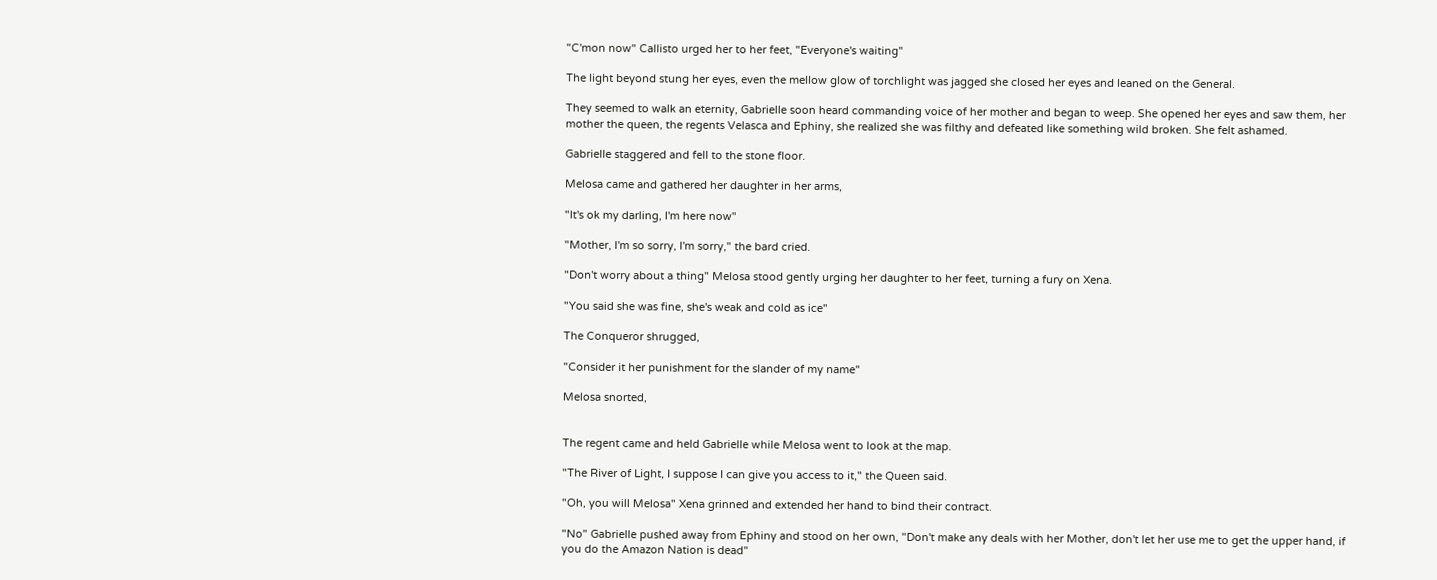"C'mon now" Callisto urged her to her feet, "Everyone's waiting"

The light beyond stung her eyes, even the mellow glow of torchlight was jagged she closed her eyes and leaned on the General.

They seemed to walk an eternity, Gabrielle soon heard commanding voice of her mother and began to weep. She opened her eyes and saw them, her mother the queen, the regents Velasca and Ephiny, she realized she was filthy and defeated like something wild broken. She felt ashamed.

Gabrielle staggered and fell to the stone floor.

Melosa came and gathered her daughter in her arms,

"It's ok my darling, I'm here now"

"Mother, I'm so sorry, I'm sorry," the bard cried.

"Don't worry about a thing" Melosa stood gently urging her daughter to her feet, turning a fury on Xena.

"You said she was fine, she's weak and cold as ice"

The Conqueror shrugged,

"Consider it her punishment for the slander of my name"

Melosa snorted,


The regent came and held Gabrielle while Melosa went to look at the map.

"The River of Light, I suppose I can give you access to it," the Queen said.

"Oh, you will Melosa" Xena grinned and extended her hand to bind their contract.

"No" Gabrielle pushed away from Ephiny and stood on her own, "Don't make any deals with her Mother, don't let her use me to get the upper hand, if you do the Amazon Nation is dead"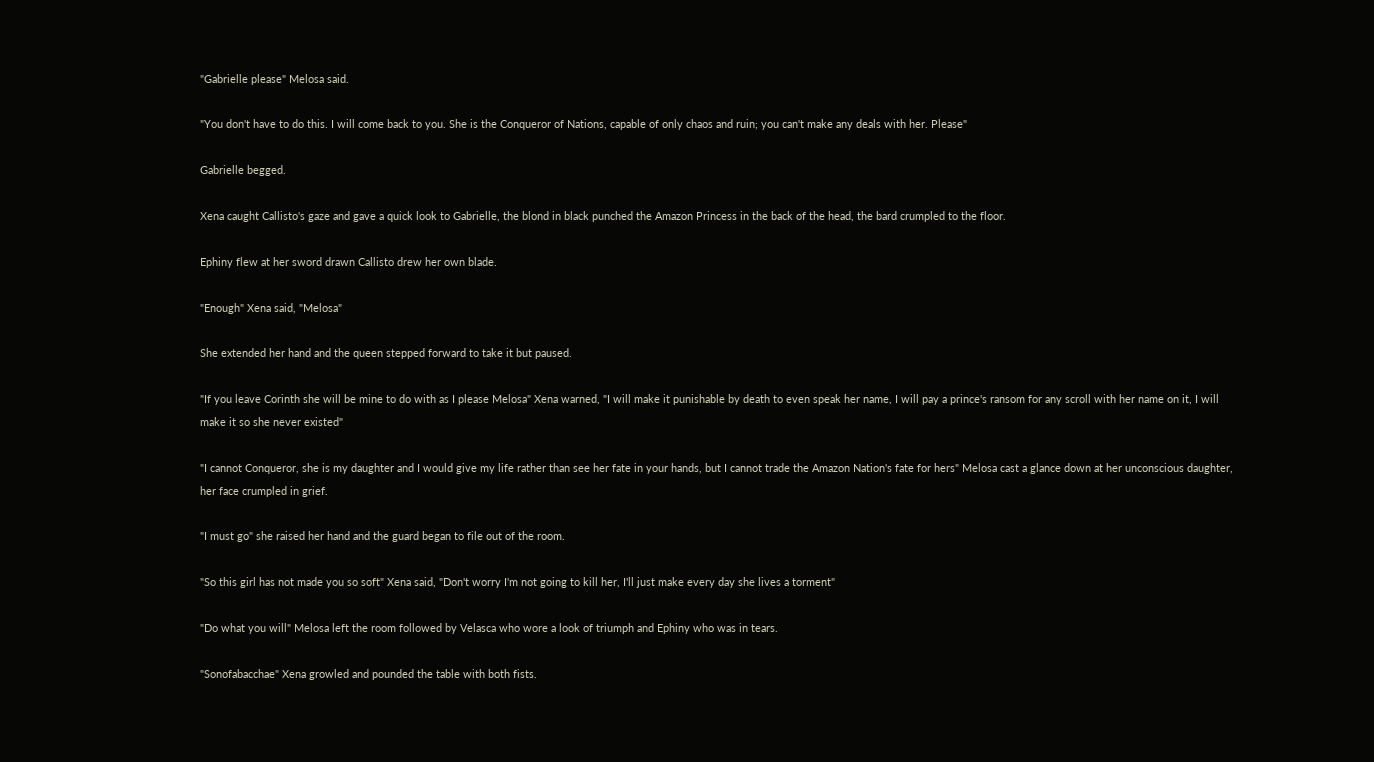"Gabrielle please" Melosa said.

"You don't have to do this. I will come back to you. She is the Conqueror of Nations, capable of only chaos and ruin; you can't make any deals with her. Please"

Gabrielle begged.

Xena caught Callisto's gaze and gave a quick look to Gabrielle, the blond in black punched the Amazon Princess in the back of the head, the bard crumpled to the floor.

Ephiny flew at her sword drawn Callisto drew her own blade.

"Enough" Xena said, "Melosa"

She extended her hand and the queen stepped forward to take it but paused.

"If you leave Corinth she will be mine to do with as I please Melosa" Xena warned, "I will make it punishable by death to even speak her name, I will pay a prince's ransom for any scroll with her name on it, I will make it so she never existed"

"I cannot Conqueror, she is my daughter and I would give my life rather than see her fate in your hands, but I cannot trade the Amazon Nation's fate for hers" Melosa cast a glance down at her unconscious daughter, her face crumpled in grief.

"I must go" she raised her hand and the guard began to file out of the room.

"So this girl has not made you so soft" Xena said, "Don't worry I'm not going to kill her, I'll just make every day she lives a torment"

"Do what you will" Melosa left the room followed by Velasca who wore a look of triumph and Ephiny who was in tears.

"Sonofabacchae" Xena growled and pounded the table with both fists.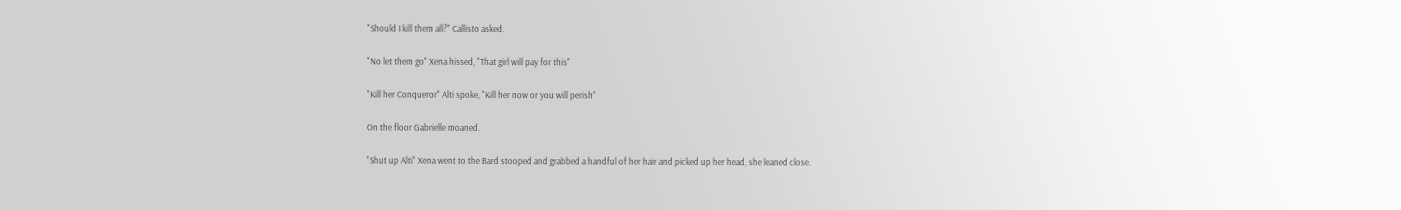"Should I kill them all?" Callisto asked.

"No let them go" Xena hissed, "That girl will pay for this"

"Kill her Conqueror" Alti spoke, "Kill her now or you will perish"

On the floor Gabrielle moaned.

"Shut up Alti" Xena went to the Bard stooped and grabbed a handful of her hair and picked up her head, she leaned close.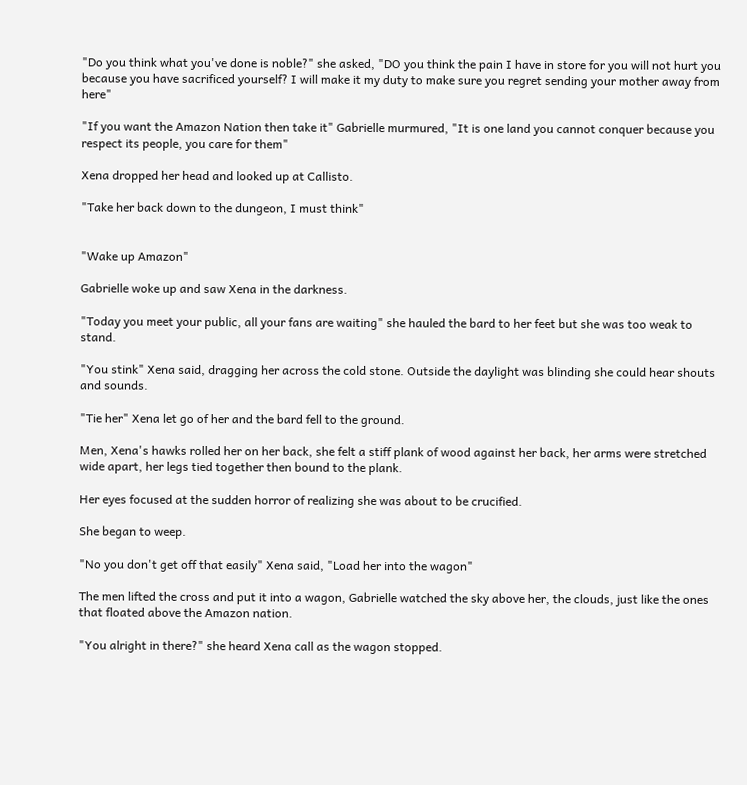"Do you think what you've done is noble?" she asked, "DO you think the pain I have in store for you will not hurt you because you have sacrificed yourself? I will make it my duty to make sure you regret sending your mother away from here"

"If you want the Amazon Nation then take it" Gabrielle murmured, "It is one land you cannot conquer because you respect its people, you care for them"

Xena dropped her head and looked up at Callisto.

"Take her back down to the dungeon, I must think"


"Wake up Amazon"

Gabrielle woke up and saw Xena in the darkness.

"Today you meet your public, all your fans are waiting" she hauled the bard to her feet but she was too weak to stand.

"You stink" Xena said, dragging her across the cold stone. Outside the daylight was blinding she could hear shouts and sounds.

"Tie her" Xena let go of her and the bard fell to the ground.

Men, Xena's hawks rolled her on her back, she felt a stiff plank of wood against her back, her arms were stretched wide apart, her legs tied together then bound to the plank.

Her eyes focused at the sudden horror of realizing she was about to be crucified.

She began to weep.

"No you don't get off that easily" Xena said, "Load her into the wagon"

The men lifted the cross and put it into a wagon, Gabrielle watched the sky above her, the clouds, just like the ones that floated above the Amazon nation.

"You alright in there?" she heard Xena call as the wagon stopped.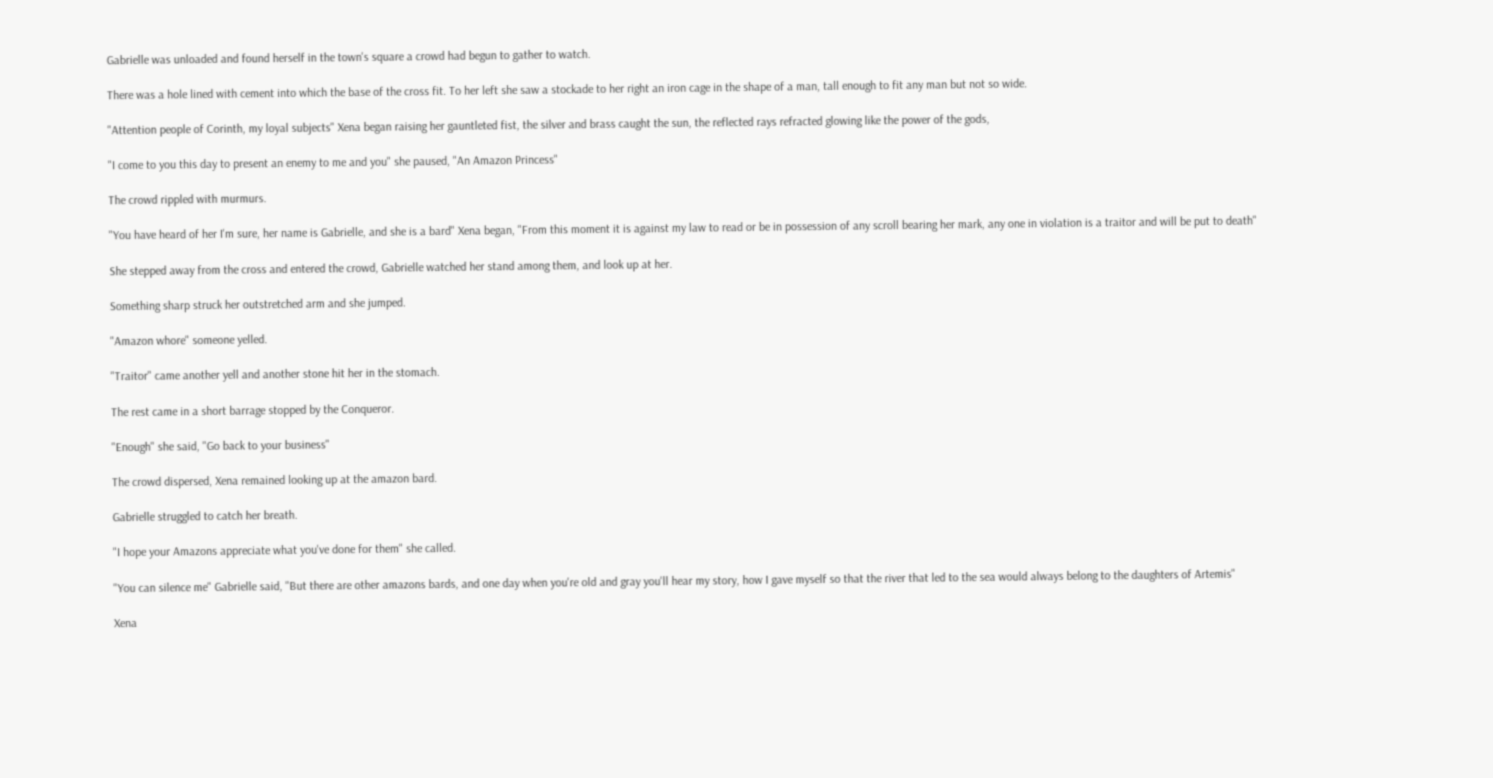Gabrielle was unloaded and found herself in the town's square a crowd had begun to gather to watch.

There was a hole lined with cement into which the base of the cross fit. To her left she saw a stockade to her right an iron cage in the shape of a man, tall enough to fit any man but not so wide.

"Attention people of Corinth, my loyal subjects" Xena began raising her gauntleted fist, the silver and brass caught the sun, the reflected rays refracted glowing like the power of the gods,

"I come to you this day to present an enemy to me and you" she paused, "An Amazon Princess"

The crowd rippled with murmurs.

"You have heard of her I'm sure, her name is Gabrielle, and she is a bard" Xena began, "From this moment it is against my law to read or be in possession of any scroll bearing her mark, any one in violation is a traitor and will be put to death"

She stepped away from the cross and entered the crowd, Gabrielle watched her stand among them, and look up at her.

Something sharp struck her outstretched arm and she jumped.

"Amazon whore" someone yelled.

"Traitor" came another yell and another stone hit her in the stomach.

The rest came in a short barrage stopped by the Conqueror.

"Enough" she said, "Go back to your business"

The crowd dispersed, Xena remained looking up at the amazon bard.

Gabrielle struggled to catch her breath.

"I hope your Amazons appreciate what you've done for them" she called.

"You can silence me" Gabrielle said, "But there are other amazons bards, and one day when you're old and gray you'll hear my story, how I gave myself so that the river that led to the sea would always belong to the daughters of Artemis"

Xena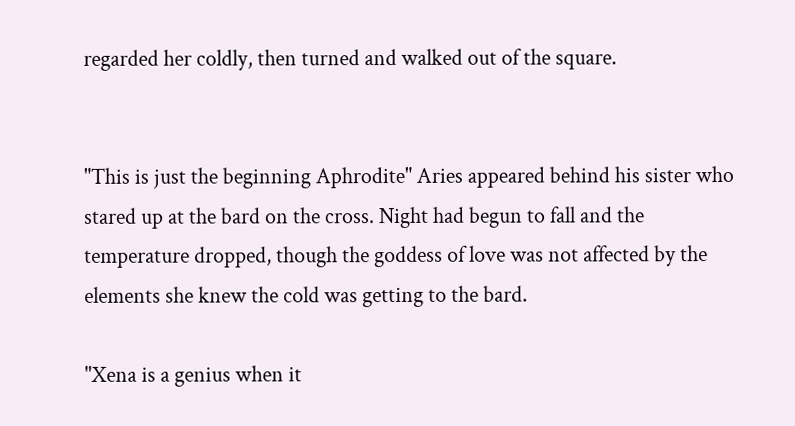regarded her coldly, then turned and walked out of the square.


"This is just the beginning Aphrodite" Aries appeared behind his sister who stared up at the bard on the cross. Night had begun to fall and the temperature dropped, though the goddess of love was not affected by the elements she knew the cold was getting to the bard.

"Xena is a genius when it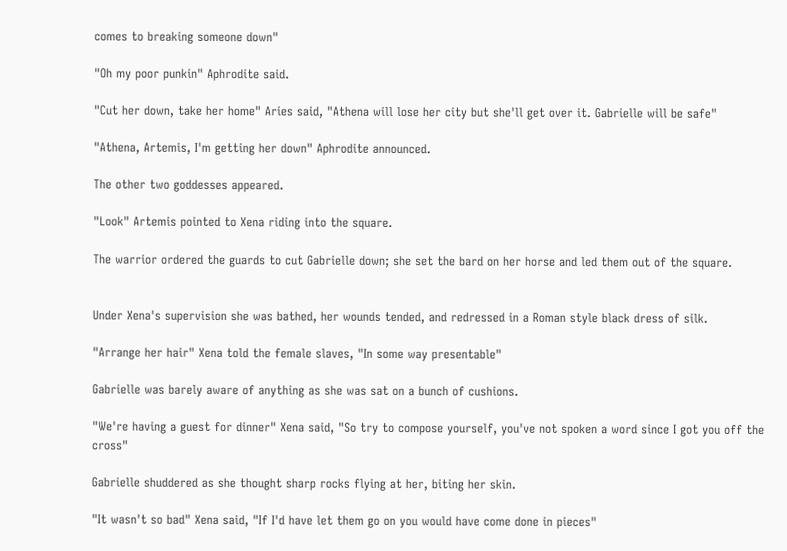comes to breaking someone down"

"Oh my poor punkin" Aphrodite said.

"Cut her down, take her home" Aries said, "Athena will lose her city but she'll get over it. Gabrielle will be safe"

"Athena, Artemis, I'm getting her down" Aphrodite announced.

The other two goddesses appeared.

"Look" Artemis pointed to Xena riding into the square.

The warrior ordered the guards to cut Gabrielle down; she set the bard on her horse and led them out of the square.


Under Xena's supervision she was bathed, her wounds tended, and redressed in a Roman style black dress of silk.

"Arrange her hair" Xena told the female slaves, "In some way presentable"

Gabrielle was barely aware of anything as she was sat on a bunch of cushions.

"We're having a guest for dinner" Xena said, "So try to compose yourself, you've not spoken a word since I got you off the cross"

Gabrielle shuddered as she thought sharp rocks flying at her, biting her skin.

"It wasn't so bad" Xena said, "If I'd have let them go on you would have come done in pieces"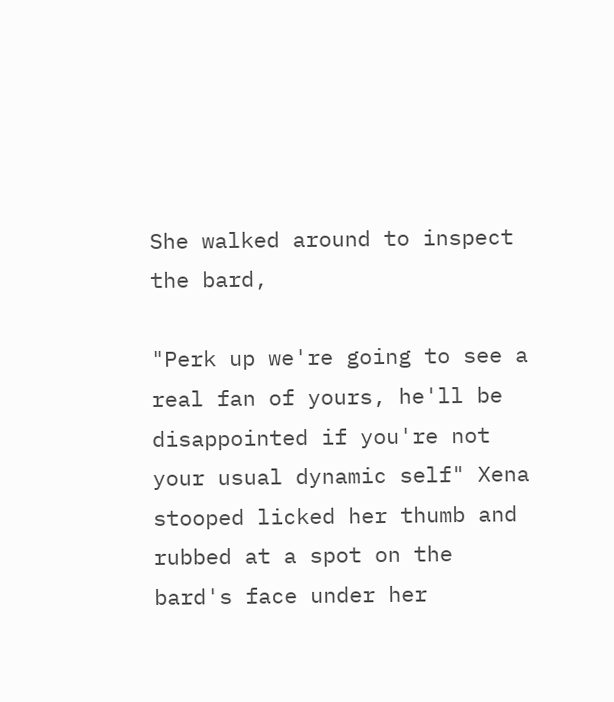She walked around to inspect the bard,

"Perk up we're going to see a real fan of yours, he'll be disappointed if you're not your usual dynamic self" Xena stooped licked her thumb and rubbed at a spot on the bard's face under her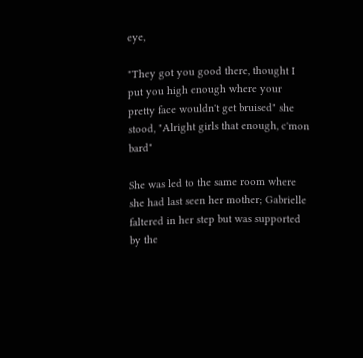eye,

"They got you good there, thought I put you high enough where your pretty face wouldn't get bruised" she stood, "Alright girls that enough, c'mon bard"

She was led to the same room where she had last seen her mother; Gabrielle faltered in her step but was supported by the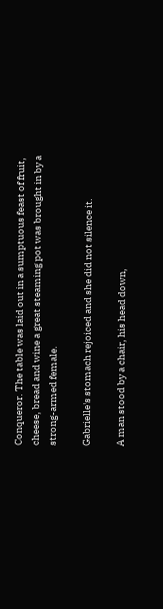Conqueror. The table was laid out in a sumptuous feast of fruit, cheese, bread and wine a great steaming pot was brought in by a strong-armed female.

Gabrielle's stomach rejoiced and she did not silence it.

A man stood by a chair, his head down,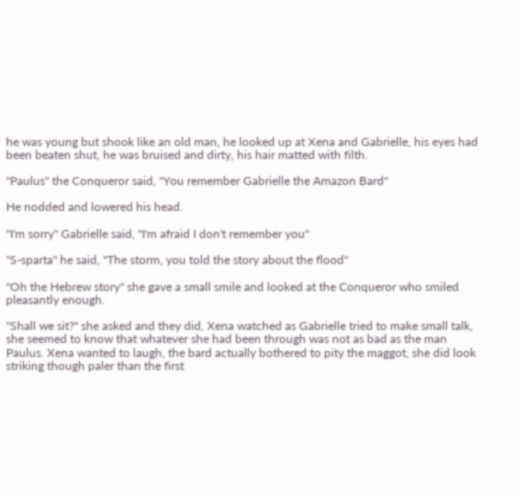he was young but shook like an old man, he looked up at Xena and Gabrielle, his eyes had been beaten shut, he was bruised and dirty, his hair matted with filth.

"Paulus" the Conqueror said, "You remember Gabrielle the Amazon Bard"

He nodded and lowered his head.

"I'm sorry" Gabrielle said, "I'm afraid I don't remember you"

"S-sparta" he said, "The storm, you told the story about the flood"

"Oh the Hebrew story" she gave a small smile and looked at the Conqueror who smiled pleasantly enough.

"Shall we sit?" she asked and they did, Xena watched as Gabrielle tried to make small talk, she seemed to know that whatever she had been through was not as bad as the man Paulus. Xena wanted to laugh, the bard actually bothered to pity the maggot, she did look striking though paler than the first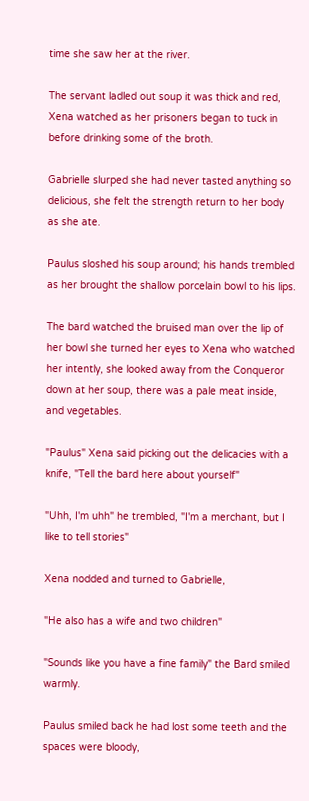time she saw her at the river.

The servant ladled out soup it was thick and red, Xena watched as her prisoners began to tuck in before drinking some of the broth.

Gabrielle slurped she had never tasted anything so delicious, she felt the strength return to her body as she ate.

Paulus sloshed his soup around; his hands trembled as her brought the shallow porcelain bowl to his lips.

The bard watched the bruised man over the lip of her bowl she turned her eyes to Xena who watched her intently, she looked away from the Conqueror down at her soup, there was a pale meat inside, and vegetables.

"Paulus" Xena said picking out the delicacies with a knife, "Tell the bard here about yourself"

"Uhh, I'm uhh" he trembled, "I'm a merchant, but I like to tell stories"

Xena nodded and turned to Gabrielle,

"He also has a wife and two children"

"Sounds like you have a fine family" the Bard smiled warmly.

Paulus smiled back he had lost some teeth and the spaces were bloody,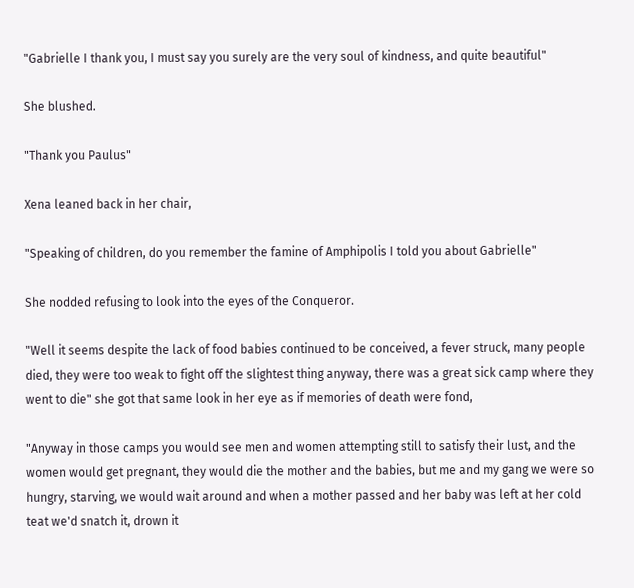"Gabrielle I thank you, I must say you surely are the very soul of kindness, and quite beautiful"

She blushed.

"Thank you Paulus"

Xena leaned back in her chair,

"Speaking of children, do you remember the famine of Amphipolis I told you about Gabrielle"

She nodded refusing to look into the eyes of the Conqueror.

"Well it seems despite the lack of food babies continued to be conceived, a fever struck, many people died, they were too weak to fight off the slightest thing anyway, there was a great sick camp where they went to die" she got that same look in her eye as if memories of death were fond,

"Anyway in those camps you would see men and women attempting still to satisfy their lust, and the women would get pregnant, they would die the mother and the babies, but me and my gang we were so hungry, starving, we would wait around and when a mother passed and her baby was left at her cold teat we'd snatch it, drown it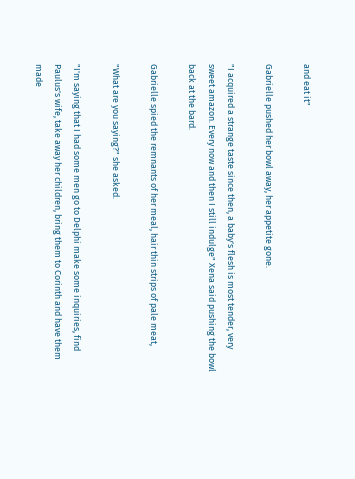and eat it"

Gabrielle pushed her bowl away, her appetite gone.

"I acquired a strange taste since then, a baby's flesh is most tender, very sweet amazon. Every now and then I still indulge" Xena said pushing the bowl back at the bard.

Gabrielle spied the remnants of her meal, hair thin strips of pale meat,

"What are you saying?" she asked.

"I'm saying that I had some men go to Delphi make some inquiries, find Paulus's wife, take away her children, bring them to Corinth and have them made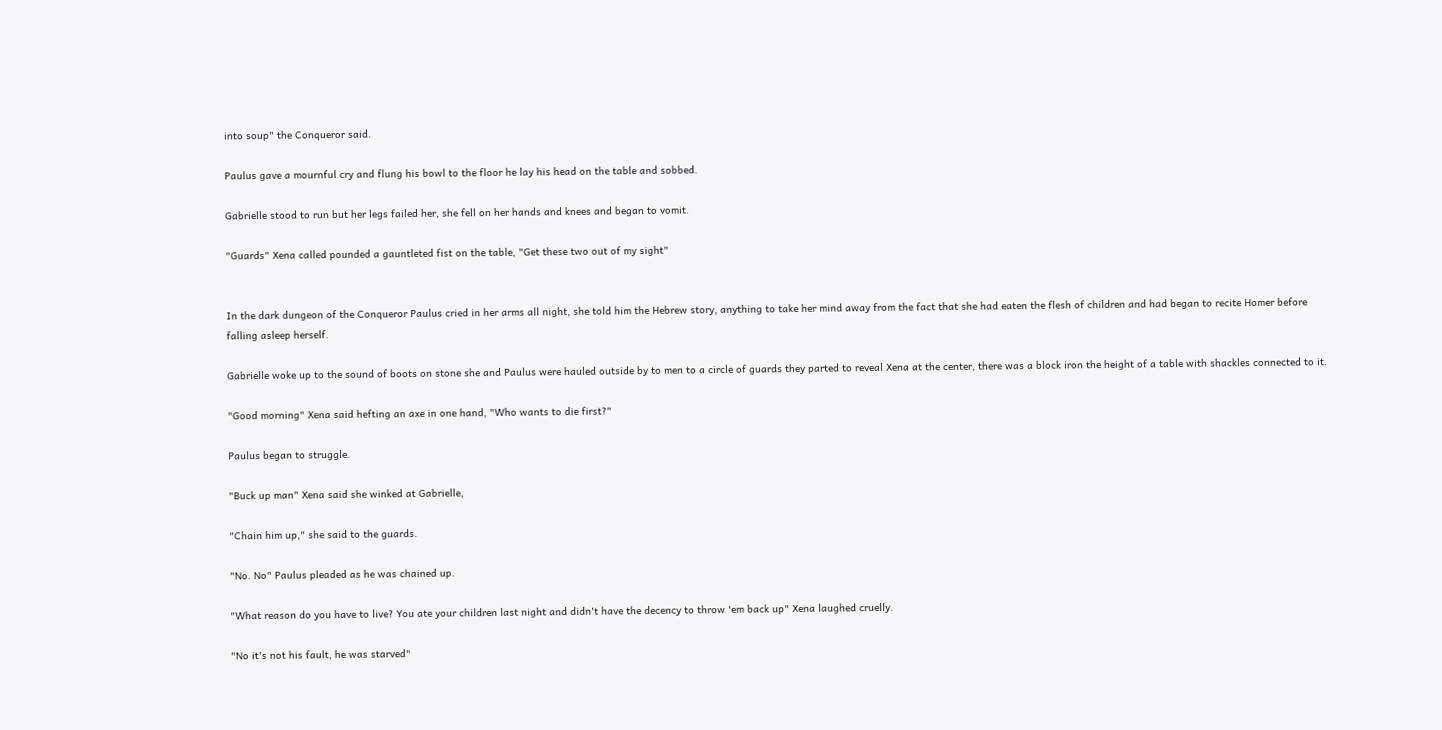into soup" the Conqueror said.

Paulus gave a mournful cry and flung his bowl to the floor he lay his head on the table and sobbed.

Gabrielle stood to run but her legs failed her, she fell on her hands and knees and began to vomit.

"Guards" Xena called pounded a gauntleted fist on the table, "Get these two out of my sight"


In the dark dungeon of the Conqueror Paulus cried in her arms all night, she told him the Hebrew story, anything to take her mind away from the fact that she had eaten the flesh of children and had began to recite Homer before falling asleep herself.

Gabrielle woke up to the sound of boots on stone she and Paulus were hauled outside by to men to a circle of guards they parted to reveal Xena at the center, there was a block iron the height of a table with shackles connected to it.

"Good morning" Xena said hefting an axe in one hand, "Who wants to die first?"

Paulus began to struggle.

"Buck up man" Xena said she winked at Gabrielle,

"Chain him up," she said to the guards.

"No. No" Paulus pleaded as he was chained up.

"What reason do you have to live? You ate your children last night and didn't have the decency to throw 'em back up" Xena laughed cruelly.

"No it's not his fault, he was starved"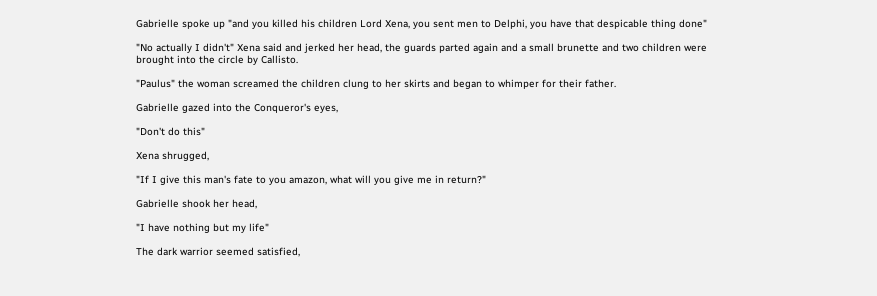Gabrielle spoke up "and you killed his children Lord Xena, you sent men to Delphi, you have that despicable thing done"

"No actually I didn't" Xena said and jerked her head, the guards parted again and a small brunette and two children were brought into the circle by Callisto.

"Paulus" the woman screamed the children clung to her skirts and began to whimper for their father.

Gabrielle gazed into the Conqueror's eyes,

"Don't do this"

Xena shrugged,

"If I give this man's fate to you amazon, what will you give me in return?"

Gabrielle shook her head,

"I have nothing but my life"

The dark warrior seemed satisfied,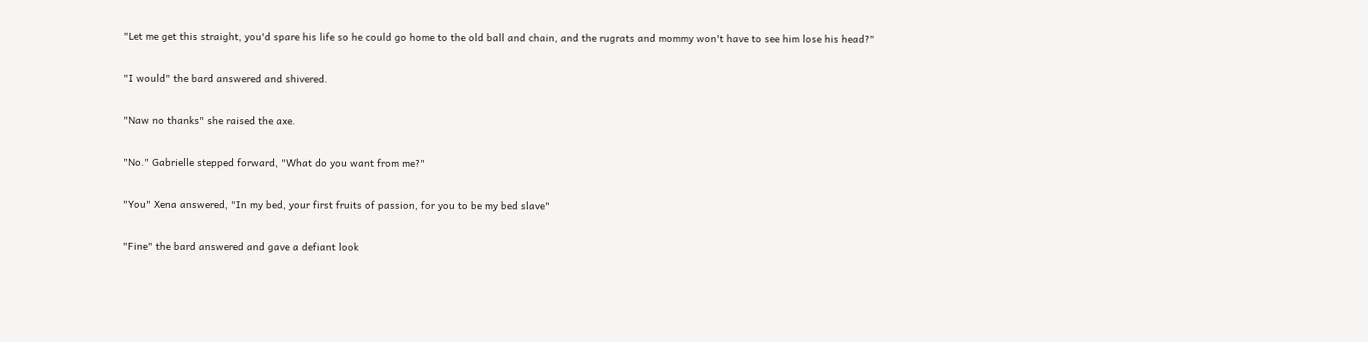"Let me get this straight, you'd spare his life so he could go home to the old ball and chain, and the rugrats and mommy won't have to see him lose his head?"

"I would" the bard answered and shivered.

"Naw no thanks" she raised the axe.

"No." Gabrielle stepped forward, "What do you want from me?"

"You" Xena answered, "In my bed, your first fruits of passion, for you to be my bed slave"

"Fine" the bard answered and gave a defiant look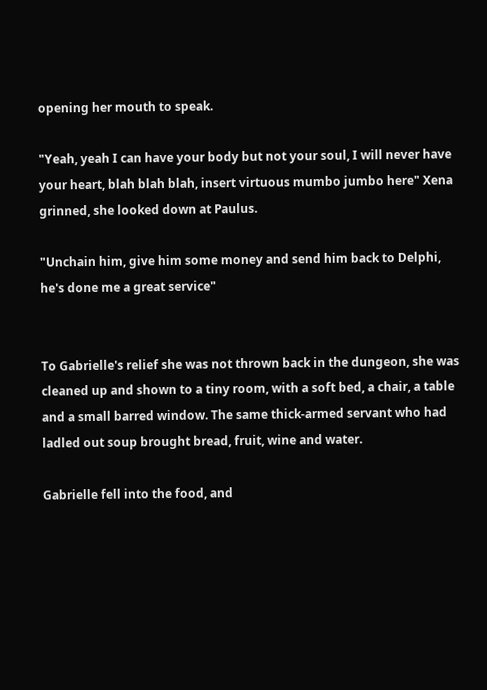opening her mouth to speak.

"Yeah, yeah I can have your body but not your soul, I will never have your heart, blah blah blah, insert virtuous mumbo jumbo here" Xena grinned, she looked down at Paulus.

"Unchain him, give him some money and send him back to Delphi, he's done me a great service"


To Gabrielle's relief she was not thrown back in the dungeon, she was cleaned up and shown to a tiny room, with a soft bed, a chair, a table and a small barred window. The same thick-armed servant who had ladled out soup brought bread, fruit, wine and water.

Gabrielle fell into the food, and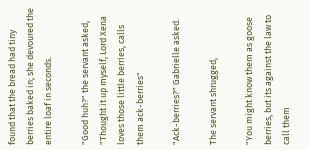found that the bread had tiny berries baked in; she devoured the entire loaf in seconds.

"Good huh?" the servant asked, "Thought it up myself, Lord Xena loves those little berries, calls them ack-berries"

"Ack-berries?" Gabrielle asked.

The servant shrugged,

"You might know them as goose berries, but its against the law to call them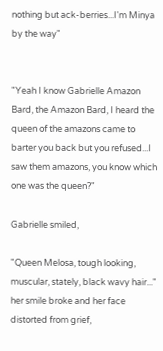nothing but ack-berries...I'm Minya by the way"


"Yeah I know Gabrielle Amazon Bard, the Amazon Bard, I heard the queen of the amazons came to barter you back but you refused...I saw them amazons, you know which one was the queen?"

Gabrielle smiled,

"Queen Melosa, tough looking, muscular, stately, black wavy hair..." her smile broke and her face distorted from grief,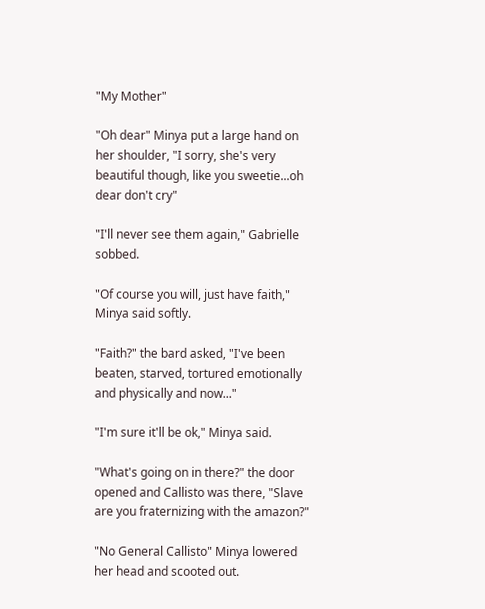"My Mother"

"Oh dear" Minya put a large hand on her shoulder, "I sorry, she's very beautiful though, like you sweetie...oh dear don't cry"

"I'll never see them again," Gabrielle sobbed.

"Of course you will, just have faith," Minya said softly.

"Faith?" the bard asked, "I've been beaten, starved, tortured emotionally and physically and now..."

"I'm sure it'll be ok," Minya said.

"What's going on in there?" the door opened and Callisto was there, "Slave are you fraternizing with the amazon?"

"No General Callisto" Minya lowered her head and scooted out.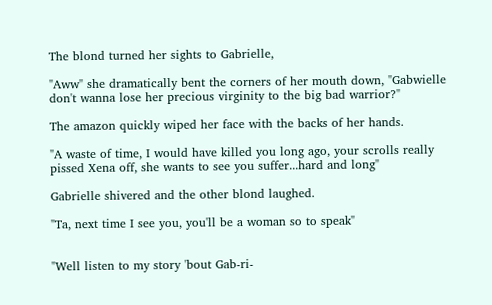The blond turned her sights to Gabrielle,

"Aww" she dramatically bent the corners of her mouth down, "Gabwielle don't wanna lose her precious virginity to the big bad warrior?"

The amazon quickly wiped her face with the backs of her hands.

"A waste of time, I would have killed you long ago, your scrolls really pissed Xena off, she wants to see you suffer...hard and long"

Gabrielle shivered and the other blond laughed.

"Ta, next time I see you, you'll be a woman so to speak"


"Well listen to my story 'bout Gab-ri-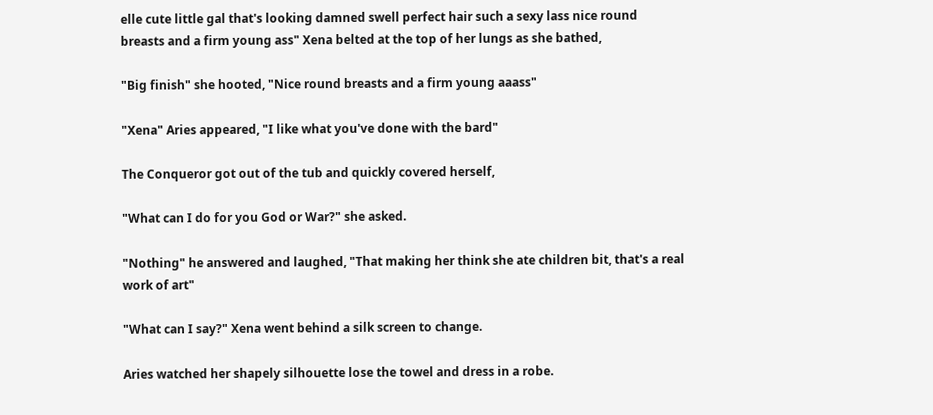elle cute little gal that's looking damned swell perfect hair such a sexy lass nice round breasts and a firm young ass" Xena belted at the top of her lungs as she bathed,

"Big finish" she hooted, "Nice round breasts and a firm young aaass"

"Xena" Aries appeared, "I like what you've done with the bard"

The Conqueror got out of the tub and quickly covered herself,

"What can I do for you God or War?" she asked.

"Nothing" he answered and laughed, "That making her think she ate children bit, that's a real work of art"

"What can I say?" Xena went behind a silk screen to change.

Aries watched her shapely silhouette lose the towel and dress in a robe.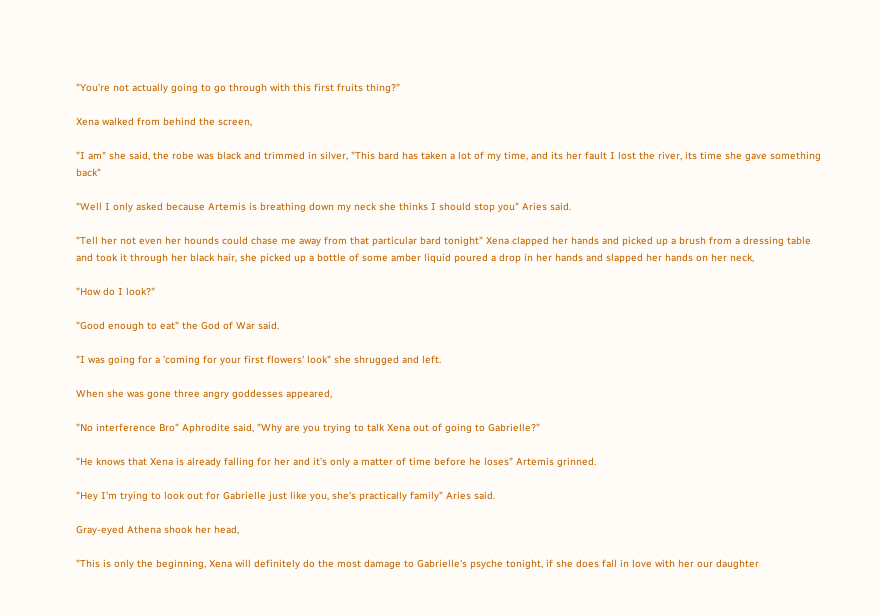"You're not actually going to go through with this first fruits thing?"

Xena walked from behind the screen,

"I am" she said, the robe was black and trimmed in silver, "This bard has taken a lot of my time, and its her fault I lost the river, its time she gave something back"

"Well I only asked because Artemis is breathing down my neck she thinks I should stop you" Aries said.

"Tell her not even her hounds could chase me away from that particular bard tonight" Xena clapped her hands and picked up a brush from a dressing table and took it through her black hair, she picked up a bottle of some amber liquid poured a drop in her hands and slapped her hands on her neck,

"How do I look?"

"Good enough to eat" the God of War said.

"I was going for a 'coming for your first flowers' look" she shrugged and left.

When she was gone three angry goddesses appeared,

"No interference Bro" Aphrodite said, "Why are you trying to talk Xena out of going to Gabrielle?"

"He knows that Xena is already falling for her and it's only a matter of time before he loses" Artemis grinned.

"Hey I'm trying to look out for Gabrielle just like you, she's practically family" Aries said.

Gray-eyed Athena shook her head,

"This is only the beginning, Xena will definitely do the most damage to Gabrielle's psyche tonight, if she does fall in love with her our daughter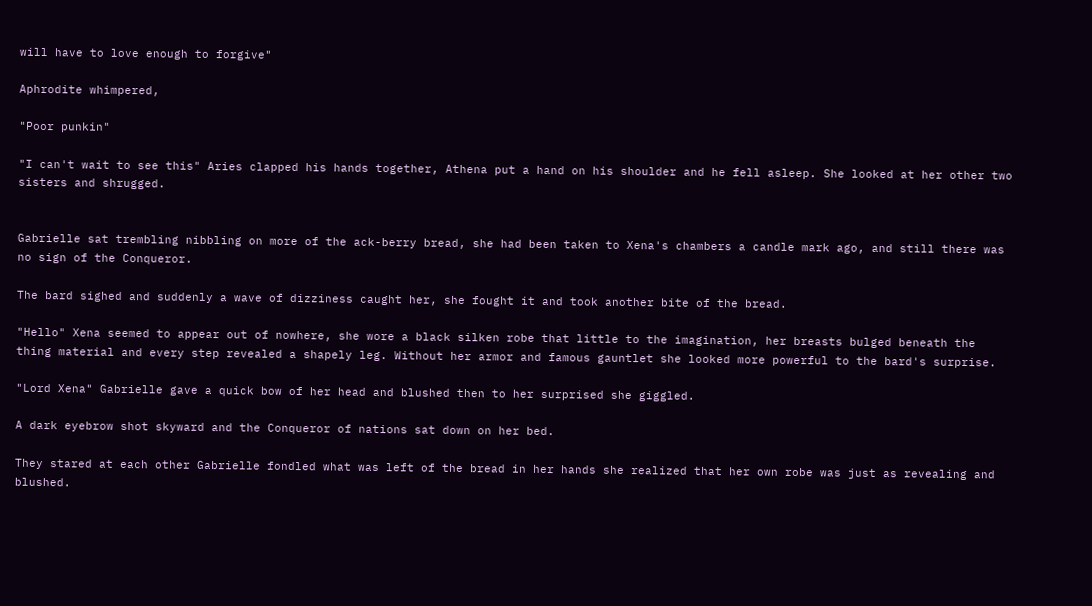will have to love enough to forgive"

Aphrodite whimpered,

"Poor punkin"

"I can't wait to see this" Aries clapped his hands together, Athena put a hand on his shoulder and he fell asleep. She looked at her other two sisters and shrugged.


Gabrielle sat trembling nibbling on more of the ack-berry bread, she had been taken to Xena's chambers a candle mark ago, and still there was no sign of the Conqueror.

The bard sighed and suddenly a wave of dizziness caught her, she fought it and took another bite of the bread.

"Hello" Xena seemed to appear out of nowhere, she wore a black silken robe that little to the imagination, her breasts bulged beneath the thing material and every step revealed a shapely leg. Without her armor and famous gauntlet she looked more powerful to the bard's surprise.

"Lord Xena" Gabrielle gave a quick bow of her head and blushed then to her surprised she giggled.

A dark eyebrow shot skyward and the Conqueror of nations sat down on her bed.

They stared at each other Gabrielle fondled what was left of the bread in her hands she realized that her own robe was just as revealing and blushed.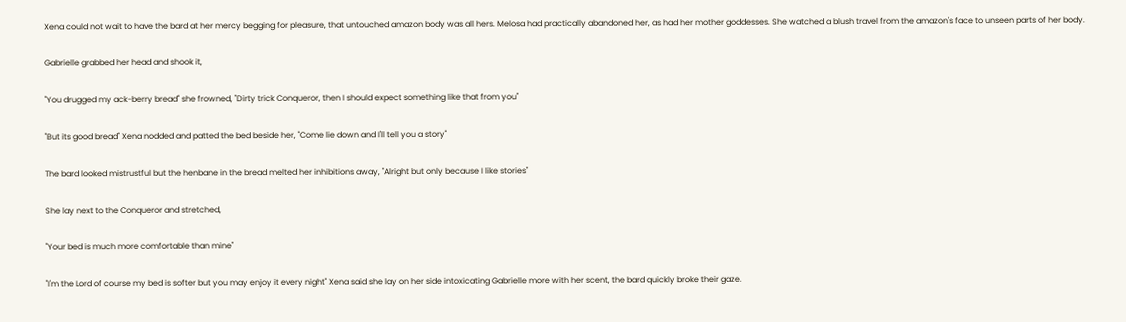Xena could not wait to have the bard at her mercy begging for pleasure, that untouched amazon body was all hers. Melosa had practically abandoned her, as had her mother goddesses. She watched a blush travel from the amazon's face to unseen parts of her body.

Gabrielle grabbed her head and shook it,

"You drugged my ack-berry bread" she frowned, "Dirty trick Conqueror, then I should expect something like that from you"

"But its good bread" Xena nodded and patted the bed beside her, "Come lie down and I'll tell you a story"

The bard looked mistrustful but the henbane in the bread melted her inhibitions away, "Alright but only because I like stories"

She lay next to the Conqueror and stretched,

"Your bed is much more comfortable than mine"

"I'm the Lord of course my bed is softer but you may enjoy it every night" Xena said she lay on her side intoxicating Gabrielle more with her scent, the bard quickly broke their gaze.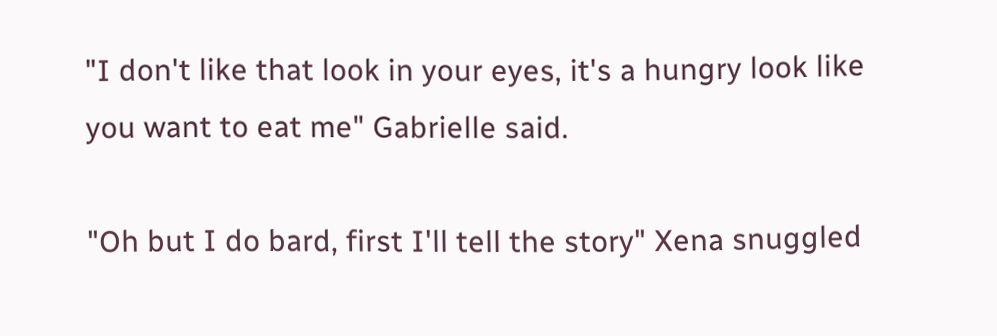"I don't like that look in your eyes, it's a hungry look like you want to eat me" Gabrielle said.

"Oh but I do bard, first I'll tell the story" Xena snuggled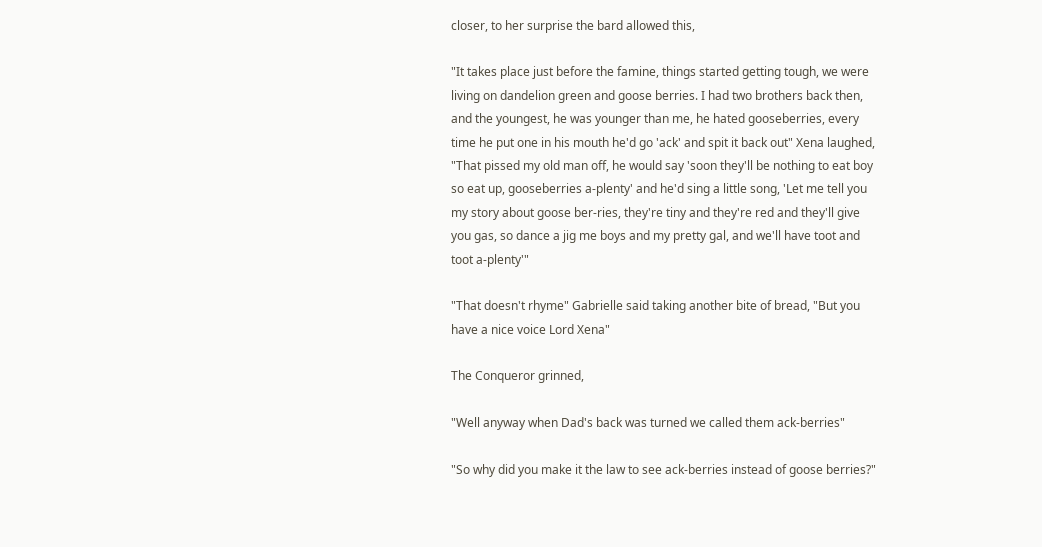closer, to her surprise the bard allowed this,

"It takes place just before the famine, things started getting tough, we were living on dandelion green and goose berries. I had two brothers back then, and the youngest, he was younger than me, he hated gooseberries, every time he put one in his mouth he'd go 'ack' and spit it back out" Xena laughed, "That pissed my old man off, he would say 'soon they'll be nothing to eat boy so eat up, gooseberries a-plenty' and he'd sing a little song, 'Let me tell you my story about goose ber-ries, they're tiny and they're red and they'll give you gas, so dance a jig me boys and my pretty gal, and we'll have toot and toot a-plenty'"

"That doesn't rhyme" Gabrielle said taking another bite of bread, "But you have a nice voice Lord Xena"

The Conqueror grinned,

"Well anyway when Dad's back was turned we called them ack-berries"

"So why did you make it the law to see ack-berries instead of goose berries?"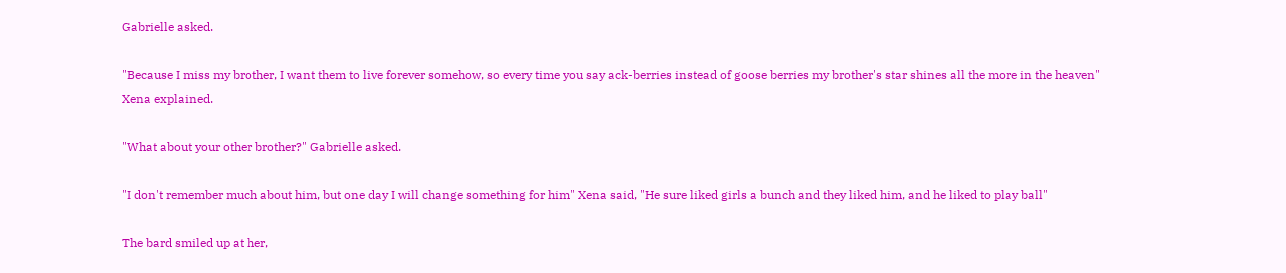Gabrielle asked.

"Because I miss my brother, I want them to live forever somehow, so every time you say ack-berries instead of goose berries my brother's star shines all the more in the heaven" Xena explained.

"What about your other brother?" Gabrielle asked.

"I don't remember much about him, but one day I will change something for him" Xena said, "He sure liked girls a bunch and they liked him, and he liked to play ball"

The bard smiled up at her,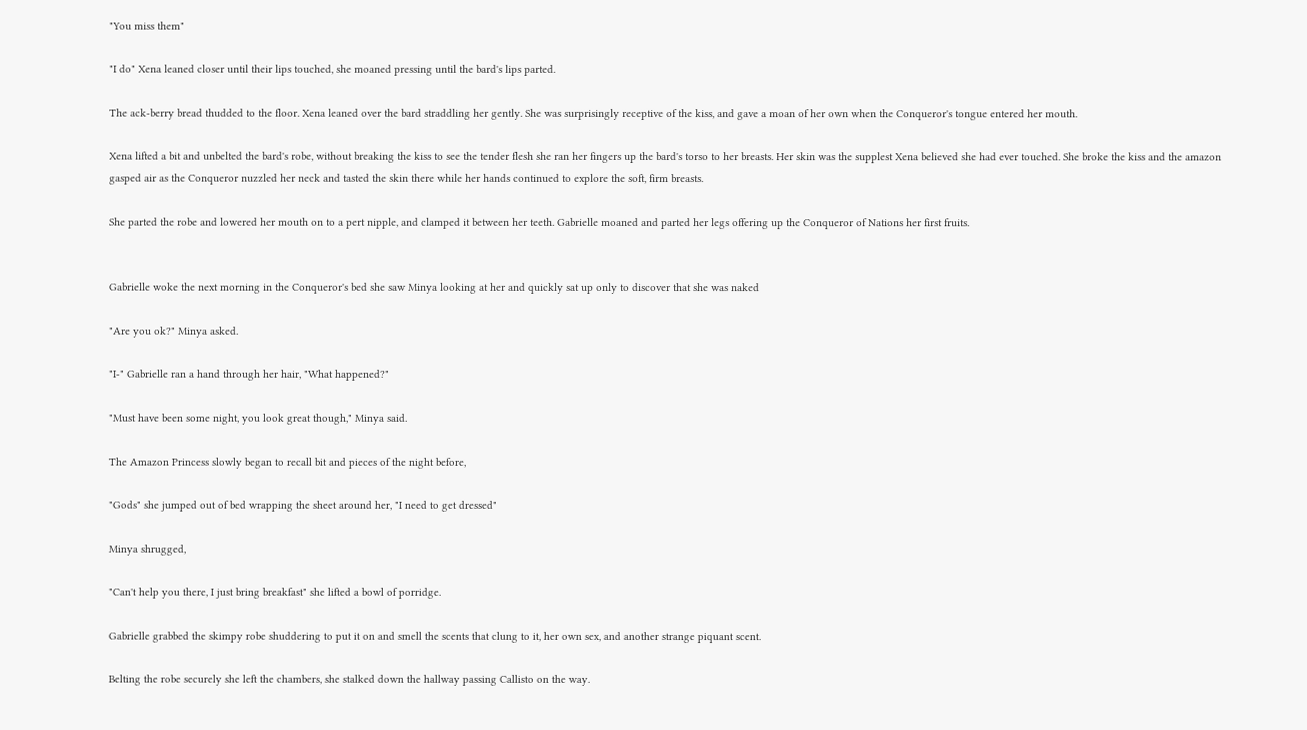"You miss them"

"I do" Xena leaned closer until their lips touched, she moaned pressing until the bard's lips parted.

The ack-berry bread thudded to the floor. Xena leaned over the bard straddling her gently. She was surprisingly receptive of the kiss, and gave a moan of her own when the Conqueror's tongue entered her mouth.

Xena lifted a bit and unbelted the bard's robe, without breaking the kiss to see the tender flesh she ran her fingers up the bard's torso to her breasts. Her skin was the supplest Xena believed she had ever touched. She broke the kiss and the amazon gasped air as the Conqueror nuzzled her neck and tasted the skin there while her hands continued to explore the soft, firm breasts.

She parted the robe and lowered her mouth on to a pert nipple, and clamped it between her teeth. Gabrielle moaned and parted her legs offering up the Conqueror of Nations her first fruits.


Gabrielle woke the next morning in the Conqueror's bed she saw Minya looking at her and quickly sat up only to discover that she was naked

"Are you ok?" Minya asked.

"I-" Gabrielle ran a hand through her hair, "What happened?"

"Must have been some night, you look great though," Minya said.

The Amazon Princess slowly began to recall bit and pieces of the night before,

"Gods" she jumped out of bed wrapping the sheet around her, "I need to get dressed"

Minya shrugged,

"Can't help you there, I just bring breakfast" she lifted a bowl of porridge.

Gabrielle grabbed the skimpy robe shuddering to put it on and smell the scents that clung to it, her own sex, and another strange piquant scent.

Belting the robe securely she left the chambers, she stalked down the hallway passing Callisto on the way.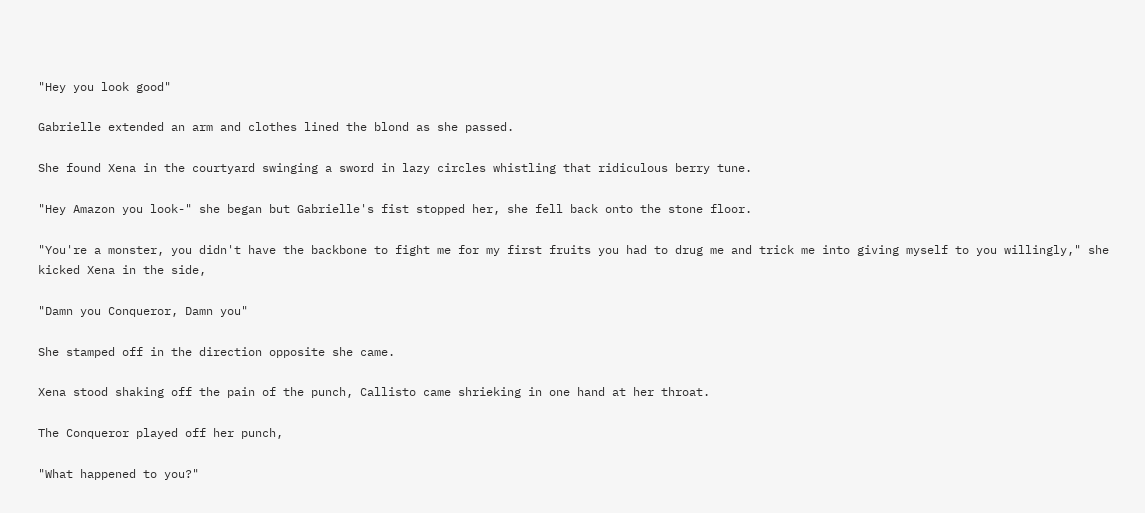"Hey you look good"

Gabrielle extended an arm and clothes lined the blond as she passed.

She found Xena in the courtyard swinging a sword in lazy circles whistling that ridiculous berry tune.

"Hey Amazon you look-" she began but Gabrielle's fist stopped her, she fell back onto the stone floor.

"You're a monster, you didn't have the backbone to fight me for my first fruits you had to drug me and trick me into giving myself to you willingly," she kicked Xena in the side,

"Damn you Conqueror, Damn you"

She stamped off in the direction opposite she came.

Xena stood shaking off the pain of the punch, Callisto came shrieking in one hand at her throat.

The Conqueror played off her punch,

"What happened to you?"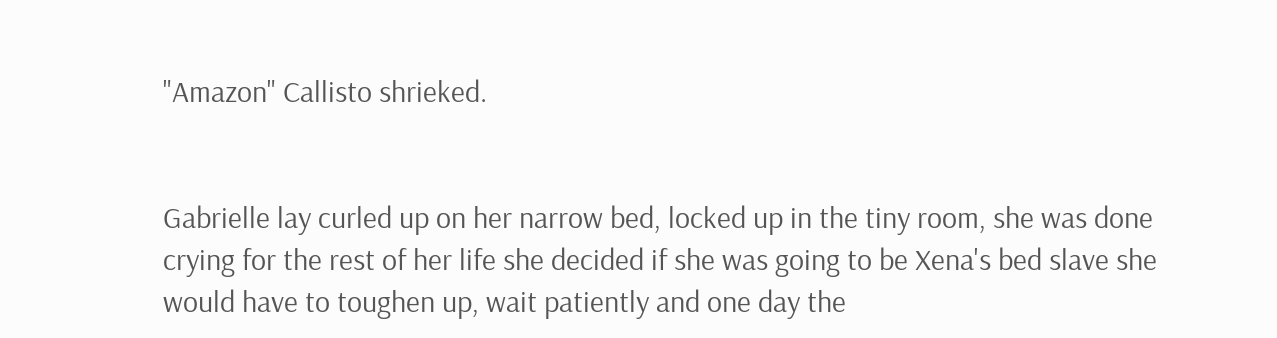"Amazon" Callisto shrieked.


Gabrielle lay curled up on her narrow bed, locked up in the tiny room, she was done crying for the rest of her life she decided if she was going to be Xena's bed slave she would have to toughen up, wait patiently and one day the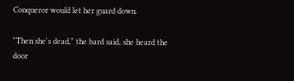Conqueror would let her guard down.

"Then she's dead," the bard said, she heard the door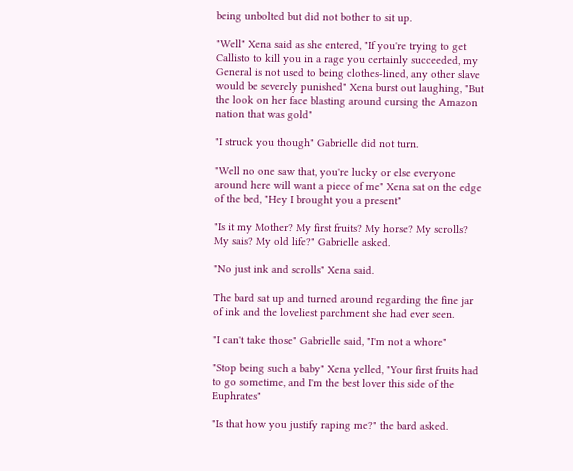being unbolted but did not bother to sit up.

"Well" Xena said as she entered, "If you're trying to get Callisto to kill you in a rage you certainly succeeded, my General is not used to being clothes-lined, any other slave would be severely punished" Xena burst out laughing, "But the look on her face blasting around cursing the Amazon nation that was gold"

"I struck you though" Gabrielle did not turn.

"Well no one saw that, you're lucky or else everyone around here will want a piece of me" Xena sat on the edge of the bed, "Hey I brought you a present"

"Is it my Mother? My first fruits? My horse? My scrolls? My sais? My old life?" Gabrielle asked.

"No just ink and scrolls" Xena said.

The bard sat up and turned around regarding the fine jar of ink and the loveliest parchment she had ever seen.

"I can't take those" Gabrielle said, "I'm not a whore"

"Stop being such a baby" Xena yelled, "Your first fruits had to go sometime, and I'm the best lover this side of the Euphrates"

"Is that how you justify raping me?" the bard asked.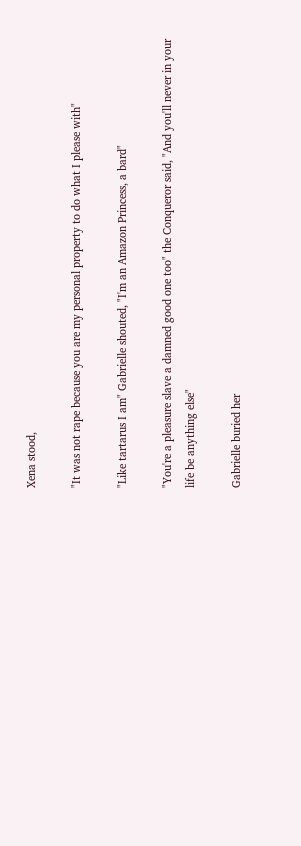Xena stood,

"It was not rape because you are my personal property to do what I please with"

"Like tartarus I am" Gabrielle shouted, "I'm an Amazon Princess, a bard"

"You're a pleasure slave a damned good one too" the Conqueror said, "And you'll never in your life be anything else"

Gabrielle buried her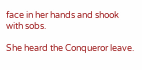face in her hands and shook with sobs.

She heard the Conqueror leave.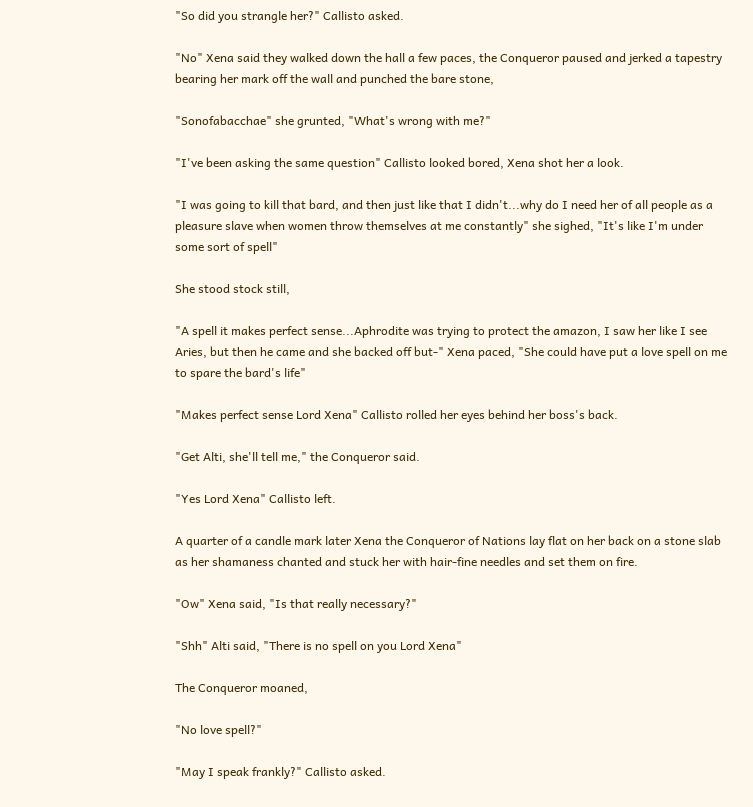"So did you strangle her?" Callisto asked.

"No" Xena said they walked down the hall a few paces, the Conqueror paused and jerked a tapestry bearing her mark off the wall and punched the bare stone,

"Sonofabacchae" she grunted, "What's wrong with me?"

"I've been asking the same question" Callisto looked bored, Xena shot her a look.

"I was going to kill that bard, and then just like that I didn't...why do I need her of all people as a pleasure slave when women throw themselves at me constantly" she sighed, "It's like I'm under some sort of spell"

She stood stock still,

"A spell it makes perfect sense...Aphrodite was trying to protect the amazon, I saw her like I see Aries, but then he came and she backed off but-" Xena paced, "She could have put a love spell on me to spare the bard's life"

"Makes perfect sense Lord Xena" Callisto rolled her eyes behind her boss's back.

"Get Alti, she'll tell me," the Conqueror said.

"Yes Lord Xena" Callisto left.

A quarter of a candle mark later Xena the Conqueror of Nations lay flat on her back on a stone slab as her shamaness chanted and stuck her with hair-fine needles and set them on fire.

"Ow" Xena said, "Is that really necessary?"

"Shh" Alti said, "There is no spell on you Lord Xena"

The Conqueror moaned,

"No love spell?"

"May I speak frankly?" Callisto asked.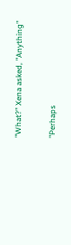"What?" Xena asked, "Anything"

"Perhaps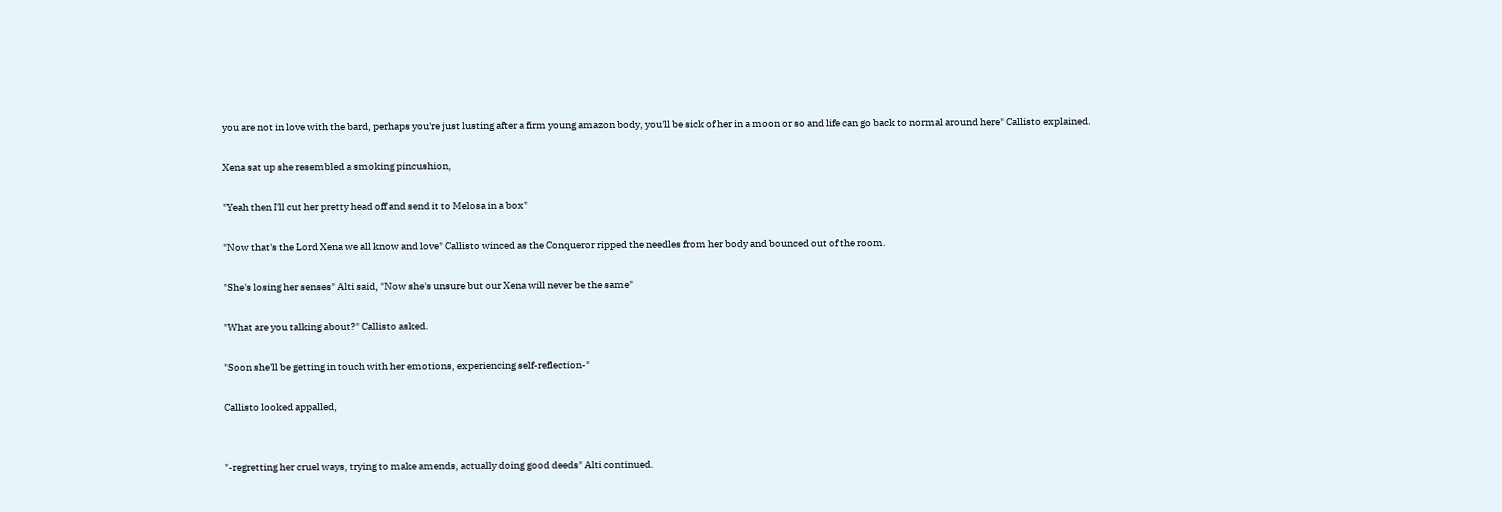you are not in love with the bard, perhaps you're just lusting after a firm young amazon body, you'll be sick of her in a moon or so and life can go back to normal around here" Callisto explained.

Xena sat up she resembled a smoking pincushion,

"Yeah then I'll cut her pretty head off and send it to Melosa in a box"

"Now that's the Lord Xena we all know and love" Callisto winced as the Conqueror ripped the needles from her body and bounced out of the room.

"She's losing her senses" Alti said, "Now she's unsure but our Xena will never be the same"

"What are you talking about?" Callisto asked.

"Soon she'll be getting in touch with her emotions, experiencing self-reflection-"

Callisto looked appalled,


"-regretting her cruel ways, trying to make amends, actually doing good deeds" Alti continued.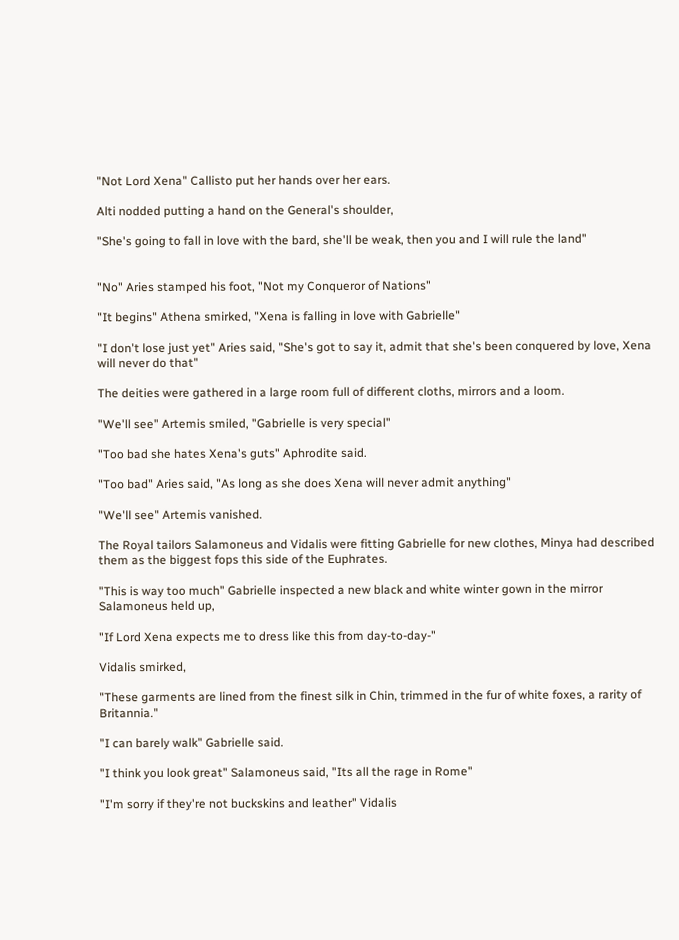"Not Lord Xena" Callisto put her hands over her ears.

Alti nodded putting a hand on the General's shoulder,

"She's going to fall in love with the bard, she'll be weak, then you and I will rule the land"


"No" Aries stamped his foot, "Not my Conqueror of Nations"

"It begins" Athena smirked, "Xena is falling in love with Gabrielle"

"I don't lose just yet" Aries said, "She's got to say it, admit that she's been conquered by love, Xena will never do that"

The deities were gathered in a large room full of different cloths, mirrors and a loom.

"We'll see" Artemis smiled, "Gabrielle is very special"

"Too bad she hates Xena's guts" Aphrodite said.

"Too bad" Aries said, "As long as she does Xena will never admit anything"

"We'll see" Artemis vanished.

The Royal tailors Salamoneus and Vidalis were fitting Gabrielle for new clothes, Minya had described them as the biggest fops this side of the Euphrates.

"This is way too much" Gabrielle inspected a new black and white winter gown in the mirror Salamoneus held up,

"If Lord Xena expects me to dress like this from day-to-day-"

Vidalis smirked,

"These garments are lined from the finest silk in Chin, trimmed in the fur of white foxes, a rarity of Britannia."

"I can barely walk" Gabrielle said.

"I think you look great" Salamoneus said, "Its all the rage in Rome"

"I'm sorry if they're not buckskins and leather" Vidalis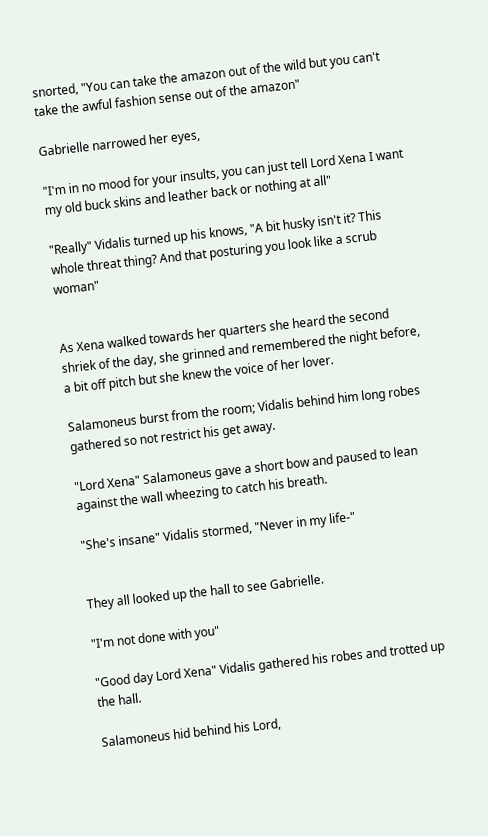snorted, "You can take the amazon out of the wild but you can't take the awful fashion sense out of the amazon"

Gabrielle narrowed her eyes,

"I'm in no mood for your insults, you can just tell Lord Xena I want my old buck skins and leather back or nothing at all"

"Really" Vidalis turned up his knows, "A bit husky isn't it? This whole threat thing? And that posturing you look like a scrub woman"


As Xena walked towards her quarters she heard the second shriek of the day, she grinned and remembered the night before, a bit off pitch but she knew the voice of her lover.

Salamoneus burst from the room; Vidalis behind him long robes gathered so not restrict his get away.

"Lord Xena" Salamoneus gave a short bow and paused to lean against the wall wheezing to catch his breath.

"She's insane" Vidalis stormed, "Never in my life-"


They all looked up the hall to see Gabrielle.

"I'm not done with you"

"Good day Lord Xena" Vidalis gathered his robes and trotted up the hall.

Salamoneus hid behind his Lord,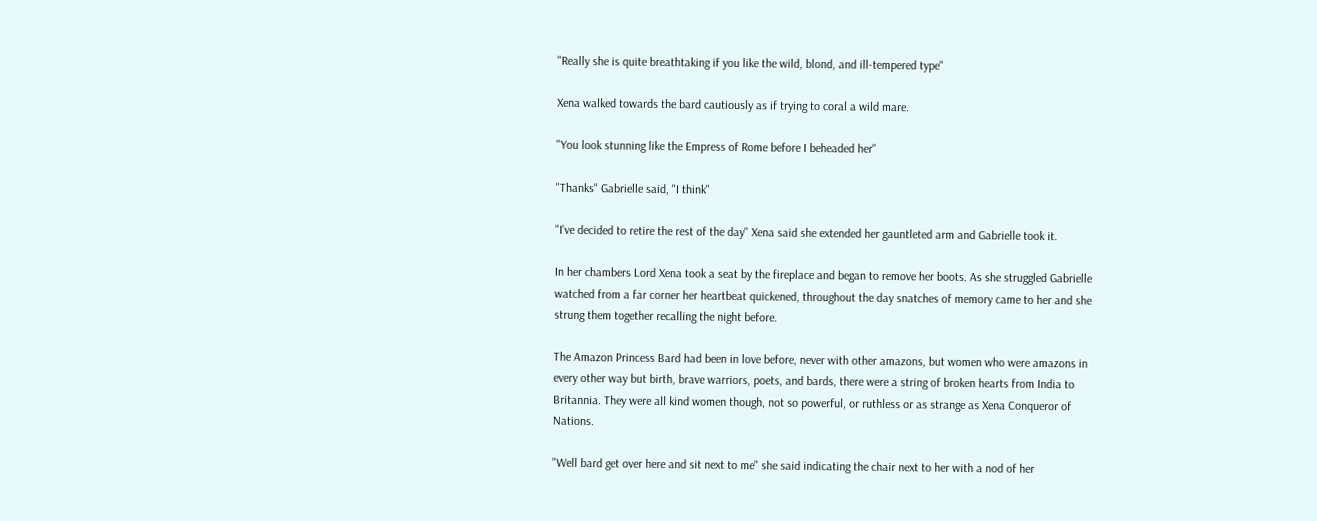"Really she is quite breathtaking if you like the wild, blond, and ill-tempered type"

Xena walked towards the bard cautiously as if trying to coral a wild mare.

"You look stunning like the Empress of Rome before I beheaded her"

"Thanks" Gabrielle said, "I think"

"I've decided to retire the rest of the day" Xena said she extended her gauntleted arm and Gabrielle took it.

In her chambers Lord Xena took a seat by the fireplace and began to remove her boots. As she struggled Gabrielle watched from a far corner her heartbeat quickened, throughout the day snatches of memory came to her and she strung them together recalling the night before.

The Amazon Princess Bard had been in love before, never with other amazons, but women who were amazons in every other way but birth, brave warriors, poets, and bards, there were a string of broken hearts from India to Britannia. They were all kind women though, not so powerful, or ruthless or as strange as Xena Conqueror of Nations.

"Well bard get over here and sit next to me" she said indicating the chair next to her with a nod of her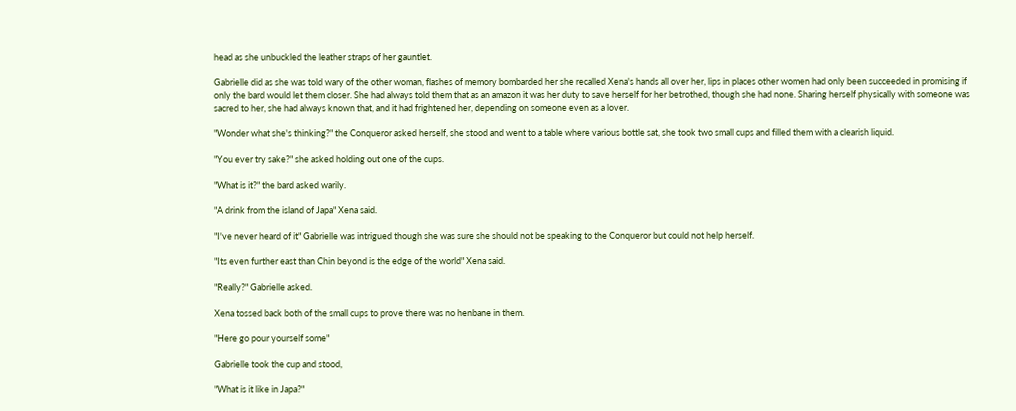head as she unbuckled the leather straps of her gauntlet.

Gabrielle did as she was told wary of the other woman, flashes of memory bombarded her she recalled Xena's hands all over her, lips in places other women had only been succeeded in promising if only the bard would let them closer. She had always told them that as an amazon it was her duty to save herself for her betrothed, though she had none. Sharing herself physically with someone was sacred to her, she had always known that, and it had frightened her, depending on someone even as a lover.

"Wonder what she's thinking?" the Conqueror asked herself, she stood and went to a table where various bottle sat, she took two small cups and filled them with a clearish liquid.

"You ever try sake?" she asked holding out one of the cups.

"What is it?" the bard asked warily.

"A drink from the island of Japa" Xena said.

"I've never heard of it" Gabrielle was intrigued though she was sure she should not be speaking to the Conqueror but could not help herself.

"Its even further east than Chin beyond is the edge of the world" Xena said.

"Really?" Gabrielle asked.

Xena tossed back both of the small cups to prove there was no henbane in them.

"Here go pour yourself some"

Gabrielle took the cup and stood,

"What is it like in Japa?"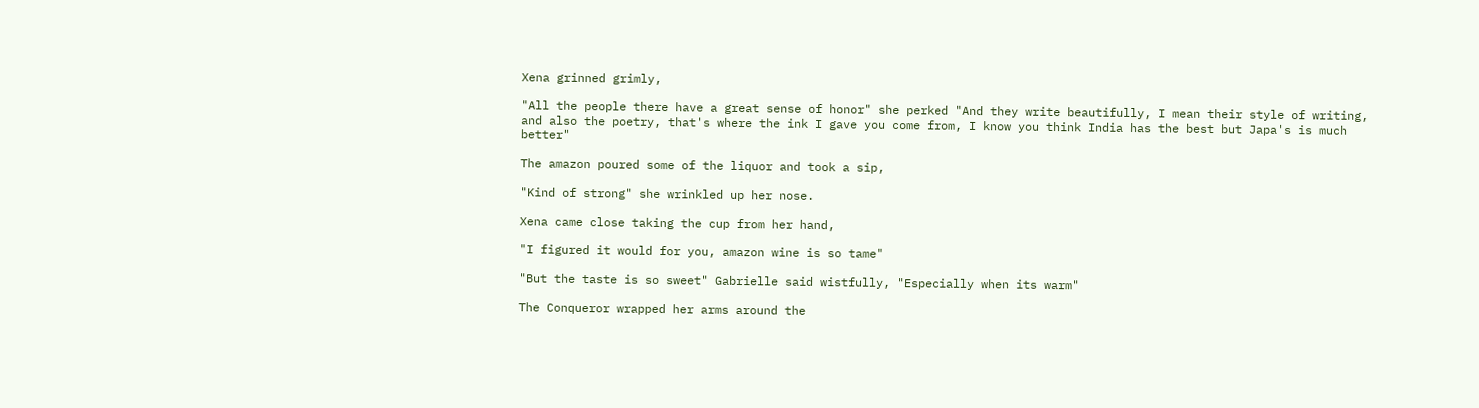Xena grinned grimly,

"All the people there have a great sense of honor" she perked "And they write beautifully, I mean their style of writing, and also the poetry, that's where the ink I gave you come from, I know you think India has the best but Japa's is much better"

The amazon poured some of the liquor and took a sip,

"Kind of strong" she wrinkled up her nose.

Xena came close taking the cup from her hand,

"I figured it would for you, amazon wine is so tame"

"But the taste is so sweet" Gabrielle said wistfully, "Especially when its warm"

The Conqueror wrapped her arms around the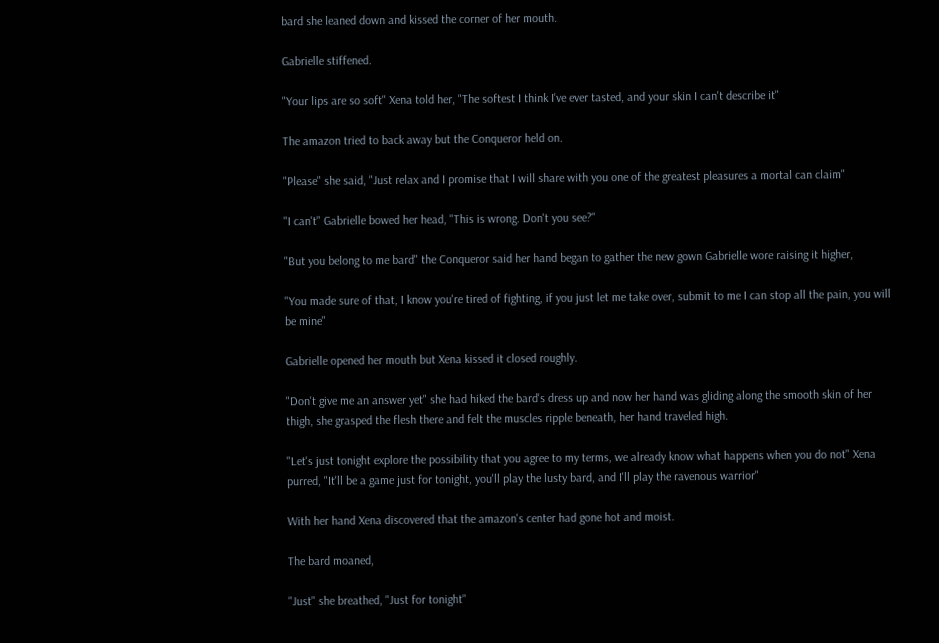bard she leaned down and kissed the corner of her mouth.

Gabrielle stiffened.

"Your lips are so soft" Xena told her, "The softest I think I've ever tasted, and your skin I can't describe it"

The amazon tried to back away but the Conqueror held on.

"Please" she said, "Just relax and I promise that I will share with you one of the greatest pleasures a mortal can claim"

"I can't" Gabrielle bowed her head, "This is wrong. Don't you see?"

"But you belong to me bard" the Conqueror said her hand began to gather the new gown Gabrielle wore raising it higher,

"You made sure of that, I know you're tired of fighting, if you just let me take over, submit to me I can stop all the pain, you will be mine"

Gabrielle opened her mouth but Xena kissed it closed roughly.

"Don't give me an answer yet" she had hiked the bard's dress up and now her hand was gliding along the smooth skin of her thigh, she grasped the flesh there and felt the muscles ripple beneath, her hand traveled high.

"Let's just tonight explore the possibility that you agree to my terms, we already know what happens when you do not" Xena purred, "It'll be a game just for tonight, you'll play the lusty bard, and I'll play the ravenous warrior"

With her hand Xena discovered that the amazon's center had gone hot and moist.

The bard moaned,

"Just" she breathed, "Just for tonight"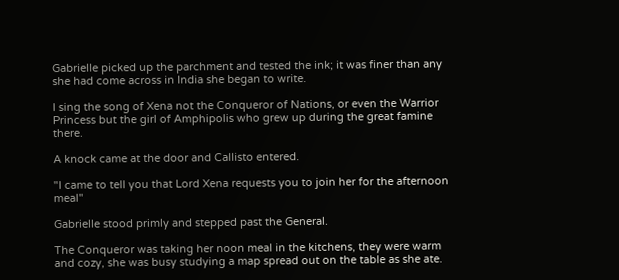Gabrielle picked up the parchment and tested the ink; it was finer than any she had come across in India she began to write.

I sing the song of Xena not the Conqueror of Nations, or even the Warrior Princess but the girl of Amphipolis who grew up during the great famine there.

A knock came at the door and Callisto entered.

"I came to tell you that Lord Xena requests you to join her for the afternoon meal"

Gabrielle stood primly and stepped past the General.

The Conqueror was taking her noon meal in the kitchens, they were warm and cozy, she was busy studying a map spread out on the table as she ate.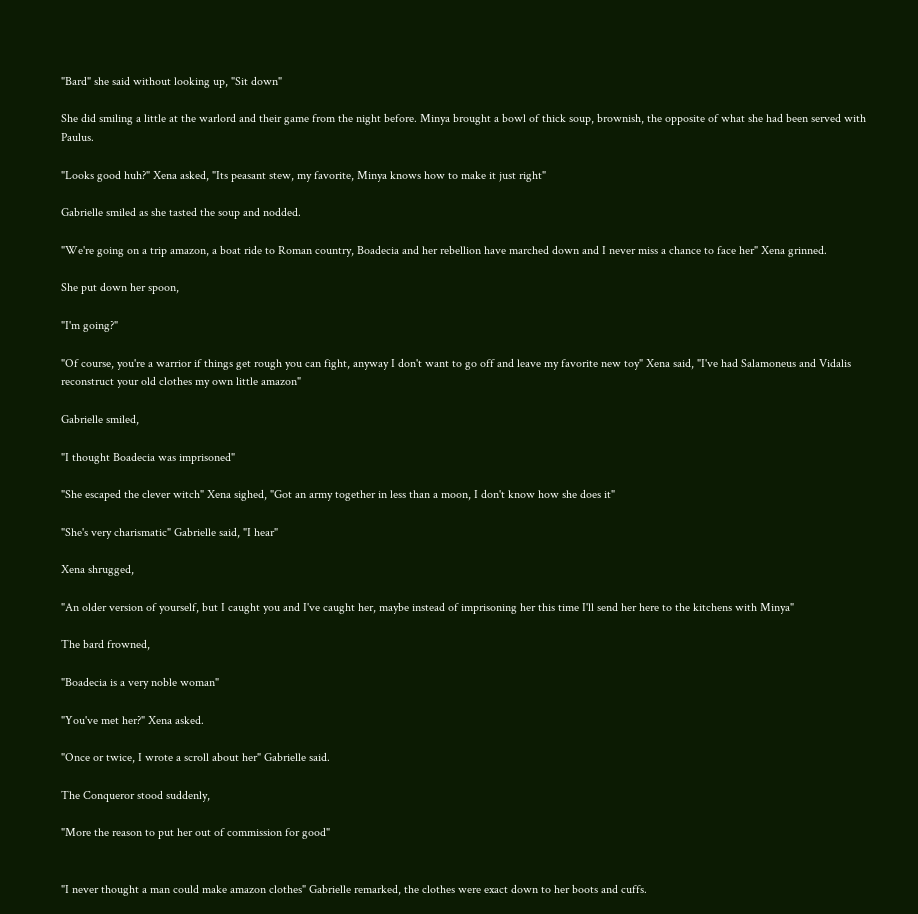"Bard" she said without looking up, "Sit down"

She did smiling a little at the warlord and their game from the night before. Minya brought a bowl of thick soup, brownish, the opposite of what she had been served with Paulus.

"Looks good huh?" Xena asked, "Its peasant stew, my favorite, Minya knows how to make it just right"

Gabrielle smiled as she tasted the soup and nodded.

"We're going on a trip amazon, a boat ride to Roman country, Boadecia and her rebellion have marched down and I never miss a chance to face her" Xena grinned.

She put down her spoon,

"I'm going?"

"Of course, you're a warrior if things get rough you can fight, anyway I don't want to go off and leave my favorite new toy" Xena said, "I've had Salamoneus and Vidalis reconstruct your old clothes my own little amazon"

Gabrielle smiled,

"I thought Boadecia was imprisoned"

"She escaped the clever witch" Xena sighed, "Got an army together in less than a moon, I don't know how she does it"

"She's very charismatic" Gabrielle said, "I hear"

Xena shrugged,

"An older version of yourself, but I caught you and I've caught her, maybe instead of imprisoning her this time I'll send her here to the kitchens with Minya"

The bard frowned,

"Boadecia is a very noble woman"

"You've met her?" Xena asked.

"Once or twice, I wrote a scroll about her" Gabrielle said.

The Conqueror stood suddenly,

"More the reason to put her out of commission for good"


"I never thought a man could make amazon clothes" Gabrielle remarked, the clothes were exact down to her boots and cuffs.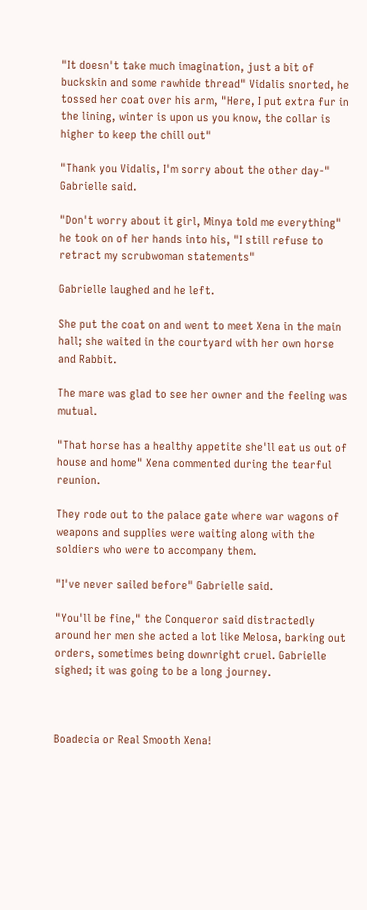"It doesn't take much imagination, just a bit of buckskin and some rawhide thread" Vidalis snorted, he tossed her coat over his arm, "Here, I put extra fur in the lining, winter is upon us you know, the collar is higher to keep the chill out"

"Thank you Vidalis, I'm sorry about the other day-" Gabrielle said.

"Don't worry about it girl, Minya told me everything" he took on of her hands into his, "I still refuse to retract my scrubwoman statements"

Gabrielle laughed and he left.

She put the coat on and went to meet Xena in the main hall; she waited in the courtyard with her own horse and Rabbit.

The mare was glad to see her owner and the feeling was mutual.

"That horse has a healthy appetite she'll eat us out of house and home" Xena commented during the tearful reunion.

They rode out to the palace gate where war wagons of weapons and supplies were waiting along with the soldiers who were to accompany them.

"I've never sailed before" Gabrielle said.

"You'll be fine," the Conqueror said distractedly around her men she acted a lot like Melosa, barking out orders, sometimes being downright cruel. Gabrielle sighed; it was going to be a long journey.



Boadecia or Real Smooth Xena!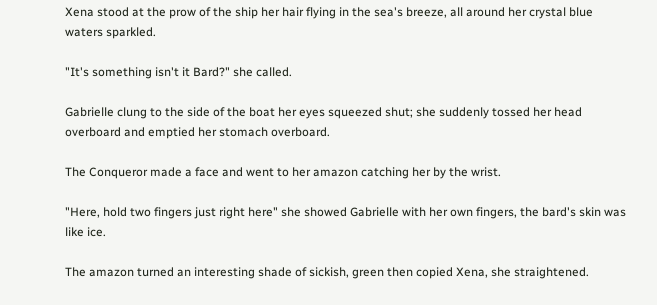Xena stood at the prow of the ship her hair flying in the sea's breeze, all around her crystal blue waters sparkled.

"It's something isn't it Bard?" she called.

Gabrielle clung to the side of the boat her eyes squeezed shut; she suddenly tossed her head overboard and emptied her stomach overboard.

The Conqueror made a face and went to her amazon catching her by the wrist.

"Here, hold two fingers just right here" she showed Gabrielle with her own fingers, the bard's skin was like ice.

The amazon turned an interesting shade of sickish, green then copied Xena, she straightened.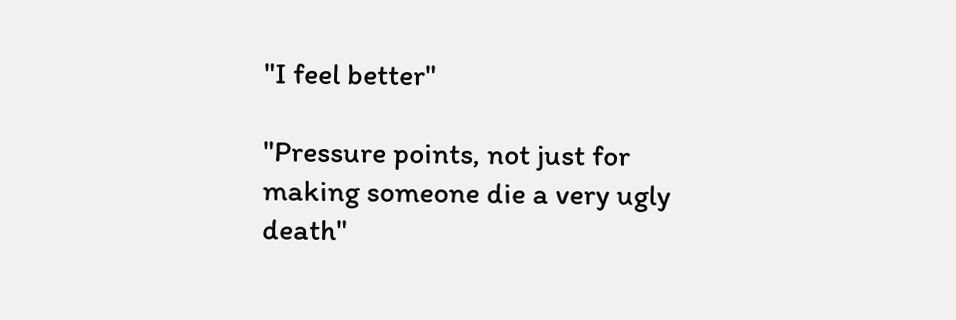"I feel better"

"Pressure points, not just for making someone die a very ugly death"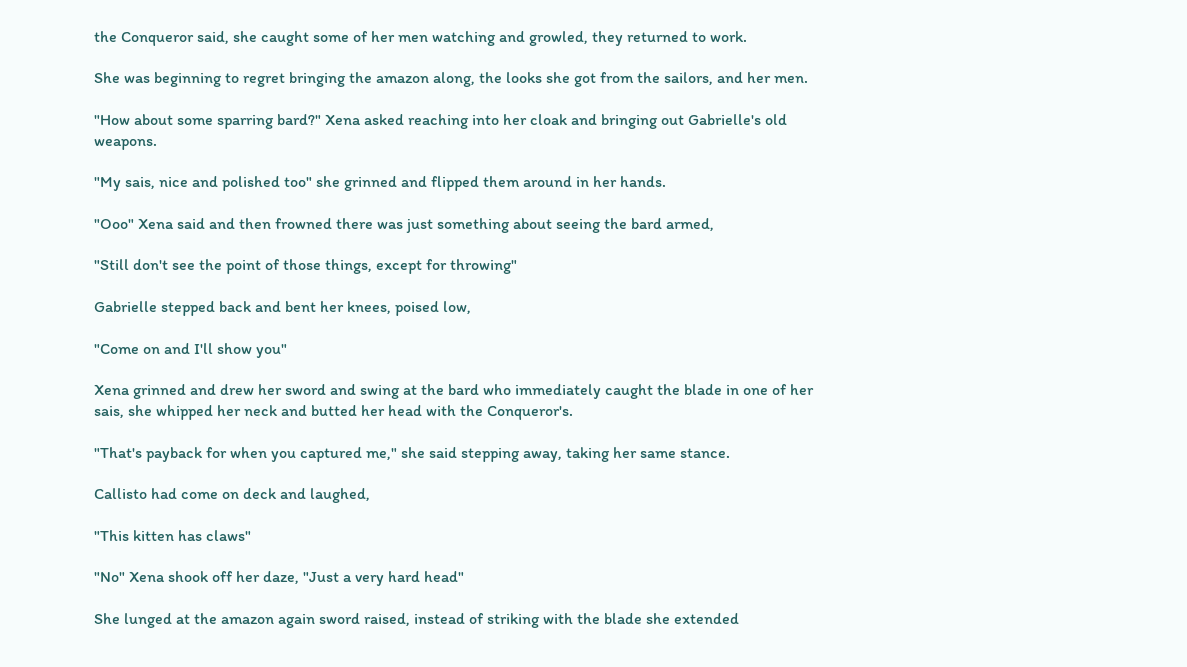the Conqueror said, she caught some of her men watching and growled, they returned to work.

She was beginning to regret bringing the amazon along, the looks she got from the sailors, and her men.

"How about some sparring bard?" Xena asked reaching into her cloak and bringing out Gabrielle's old weapons.

"My sais, nice and polished too" she grinned and flipped them around in her hands.

"Ooo" Xena said and then frowned there was just something about seeing the bard armed,

"Still don't see the point of those things, except for throwing"

Gabrielle stepped back and bent her knees, poised low,

"Come on and I'll show you"

Xena grinned and drew her sword and swing at the bard who immediately caught the blade in one of her sais, she whipped her neck and butted her head with the Conqueror's.

"That's payback for when you captured me," she said stepping away, taking her same stance.

Callisto had come on deck and laughed,

"This kitten has claws"

"No" Xena shook off her daze, "Just a very hard head"

She lunged at the amazon again sword raised, instead of striking with the blade she extended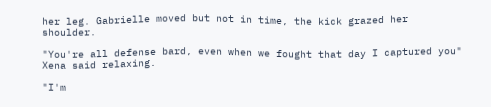her leg. Gabrielle moved but not in time, the kick grazed her shoulder.

"You're all defense bard, even when we fought that day I captured you" Xena said relaxing.

"I'm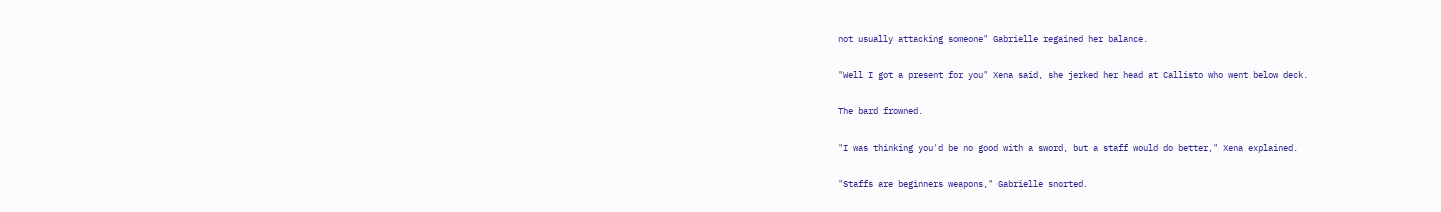not usually attacking someone" Gabrielle regained her balance.

"Well I got a present for you" Xena said, she jerked her head at Callisto who went below deck.

The bard frowned.

"I was thinking you'd be no good with a sword, but a staff would do better," Xena explained.

"Staffs are beginners weapons," Gabrielle snorted.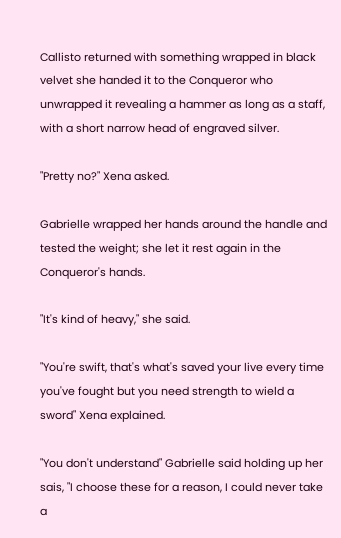Callisto returned with something wrapped in black velvet she handed it to the Conqueror who unwrapped it revealing a hammer as long as a staff, with a short narrow head of engraved silver.

"Pretty no?" Xena asked.

Gabrielle wrapped her hands around the handle and tested the weight; she let it rest again in the Conqueror's hands.

"It's kind of heavy," she said.

"You're swift, that's what's saved your live every time you've fought but you need strength to wield a sword" Xena explained.

"You don't understand" Gabrielle said holding up her sais, "I choose these for a reason, I could never take a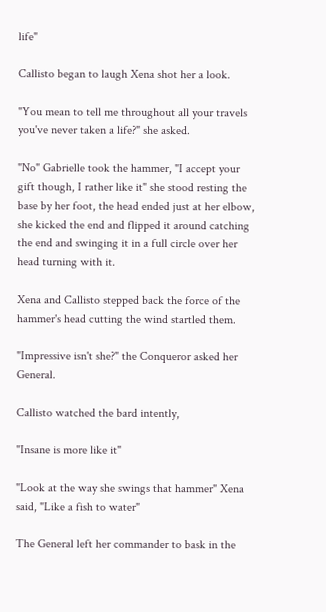life"

Callisto began to laugh Xena shot her a look.

"You mean to tell me throughout all your travels you've never taken a life?" she asked.

"No" Gabrielle took the hammer, "I accept your gift though, I rather like it" she stood resting the base by her foot, the head ended just at her elbow, she kicked the end and flipped it around catching the end and swinging it in a full circle over her head turning with it.

Xena and Callisto stepped back the force of the hammer's head cutting the wind startled them.

"Impressive isn't she?" the Conqueror asked her General.

Callisto watched the bard intently,

"Insane is more like it"

"Look at the way she swings that hammer" Xena said, "Like a fish to water"

The General left her commander to bask in the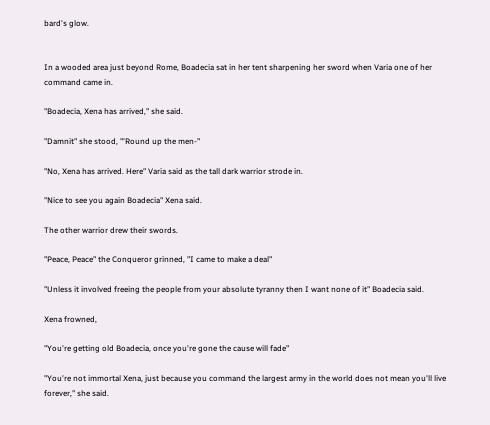bard's glow.


In a wooded area just beyond Rome, Boadecia sat in her tent sharpening her sword when Varia one of her command came in.

"Boadecia, Xena has arrived," she said.

"Damnit" she stood, "'Round up the men-"

"No, Xena has arrived. Here" Varia said as the tall dark warrior strode in.

"Nice to see you again Boadecia" Xena said.

The other warrior drew their swords.

"Peace, Peace" the Conqueror grinned, "I came to make a deal"

"Unless it involved freeing the people from your absolute tyranny then I want none of it" Boadecia said.

Xena frowned,

"You're getting old Boadecia, once you're gone the cause will fade"

"You're not immortal Xena, just because you command the largest army in the world does not mean you'll live forever," she said.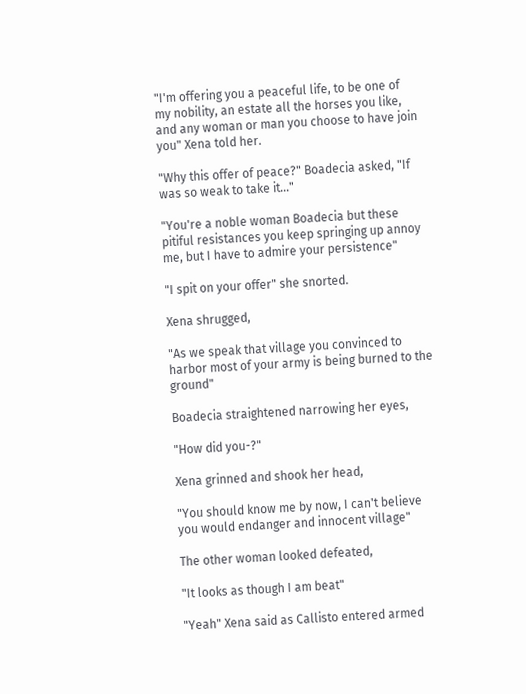"I'm offering you a peaceful life, to be one of my nobility, an estate all the horses you like, and any woman or man you choose to have join you" Xena told her.

"Why this offer of peace?" Boadecia asked, "If was so weak to take it..."

"You're a noble woman Boadecia but these pitiful resistances you keep springing up annoy me, but I have to admire your persistence"

"I spit on your offer" she snorted.

Xena shrugged,

"As we speak that village you convinced to harbor most of your army is being burned to the ground"

Boadecia straightened narrowing her eyes,

"How did you-?"

Xena grinned and shook her head,

"You should know me by now, I can't believe you would endanger and innocent village"

The other woman looked defeated,

"It looks as though I am beat"

"Yeah" Xena said as Callisto entered armed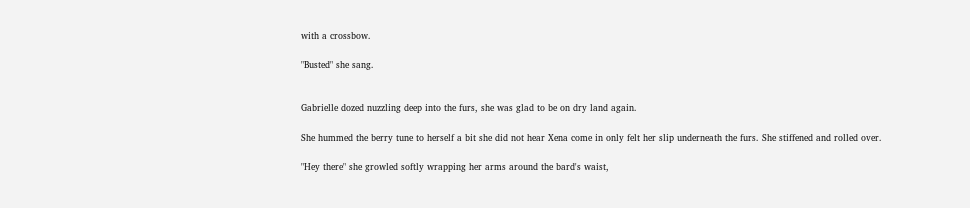with a crossbow.

"Busted" she sang.


Gabrielle dozed nuzzling deep into the furs, she was glad to be on dry land again.

She hummed the berry tune to herself a bit she did not hear Xena come in only felt her slip underneath the furs. She stiffened and rolled over.

"Hey there" she growled softly wrapping her arms around the bard's waist,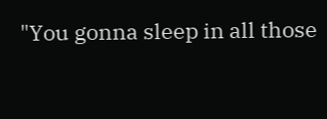"You gonna sleep in all those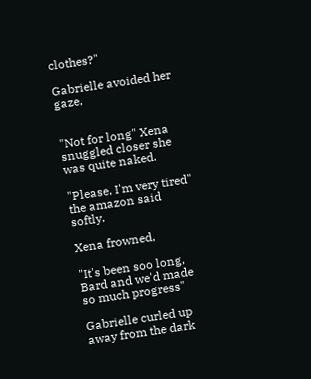clothes?"

Gabrielle avoided her gaze,


"Not for long" Xena snuggled closer she was quite naked.

"Please, I'm very tired" the amazon said softly.

Xena frowned,

"It's been soo long, Bard and we'd made so much progress"

Gabrielle curled up away from the dark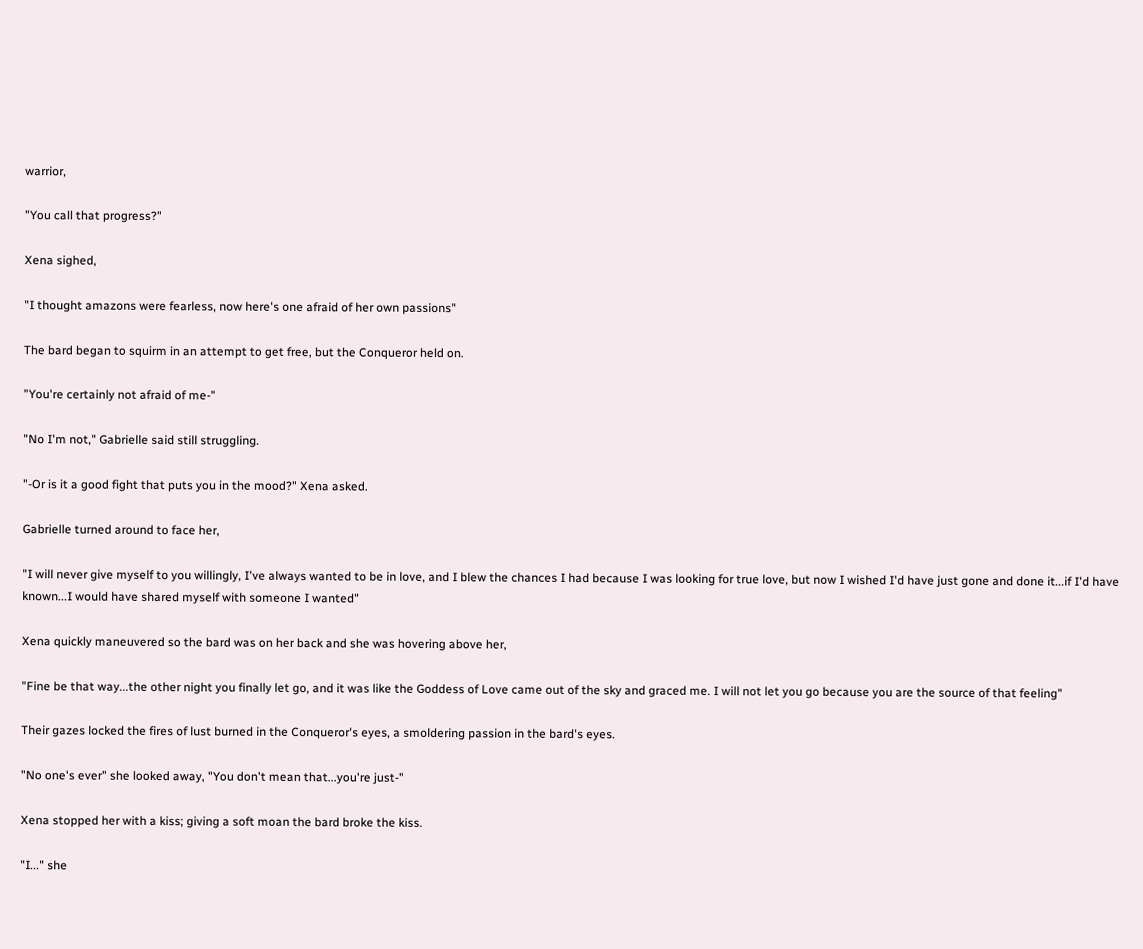warrior,

"You call that progress?"

Xena sighed,

"I thought amazons were fearless, now here's one afraid of her own passions"

The bard began to squirm in an attempt to get free, but the Conqueror held on.

"You're certainly not afraid of me-"

"No I'm not," Gabrielle said still struggling.

"-Or is it a good fight that puts you in the mood?" Xena asked.

Gabrielle turned around to face her,

"I will never give myself to you willingly, I've always wanted to be in love, and I blew the chances I had because I was looking for true love, but now I wished I'd have just gone and done it...if I'd have known...I would have shared myself with someone I wanted"

Xena quickly maneuvered so the bard was on her back and she was hovering above her,

"Fine be that way...the other night you finally let go, and it was like the Goddess of Love came out of the sky and graced me. I will not let you go because you are the source of that feeling"

Their gazes locked the fires of lust burned in the Conqueror's eyes, a smoldering passion in the bard's eyes.

"No one's ever" she looked away, "You don't mean that...you're just-"

Xena stopped her with a kiss; giving a soft moan the bard broke the kiss.

"I..." she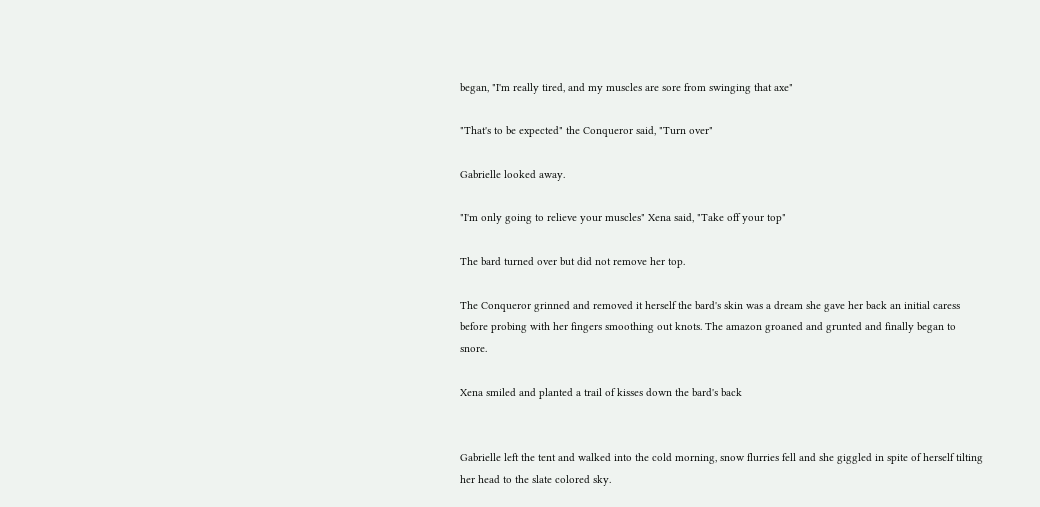began, "I'm really tired, and my muscles are sore from swinging that axe"

"That's to be expected" the Conqueror said, "Turn over"

Gabrielle looked away.

"I'm only going to relieve your muscles" Xena said, "Take off your top"

The bard turned over but did not remove her top.

The Conqueror grinned and removed it herself the bard's skin was a dream she gave her back an initial caress before probing with her fingers smoothing out knots. The amazon groaned and grunted and finally began to snore.

Xena smiled and planted a trail of kisses down the bard's back


Gabrielle left the tent and walked into the cold morning, snow flurries fell and she giggled in spite of herself tilting her head to the slate colored sky.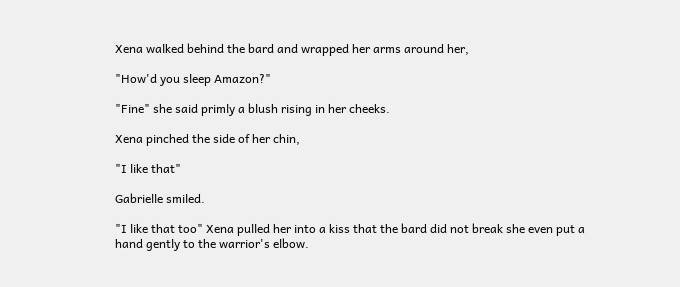Xena walked behind the bard and wrapped her arms around her,

"How'd you sleep Amazon?"

"Fine" she said primly a blush rising in her cheeks.

Xena pinched the side of her chin,

"I like that"

Gabrielle smiled.

"I like that too" Xena pulled her into a kiss that the bard did not break she even put a hand gently to the warrior's elbow.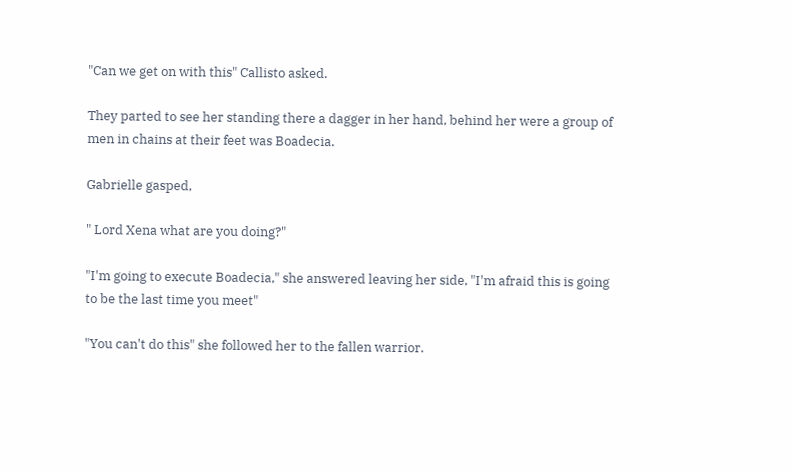"Can we get on with this" Callisto asked.

They parted to see her standing there a dagger in her hand, behind her were a group of men in chains at their feet was Boadecia.

Gabrielle gasped,

" Lord Xena what are you doing?"

"I'm going to execute Boadecia," she answered leaving her side, "I'm afraid this is going to be the last time you meet"

"You can't do this" she followed her to the fallen warrior.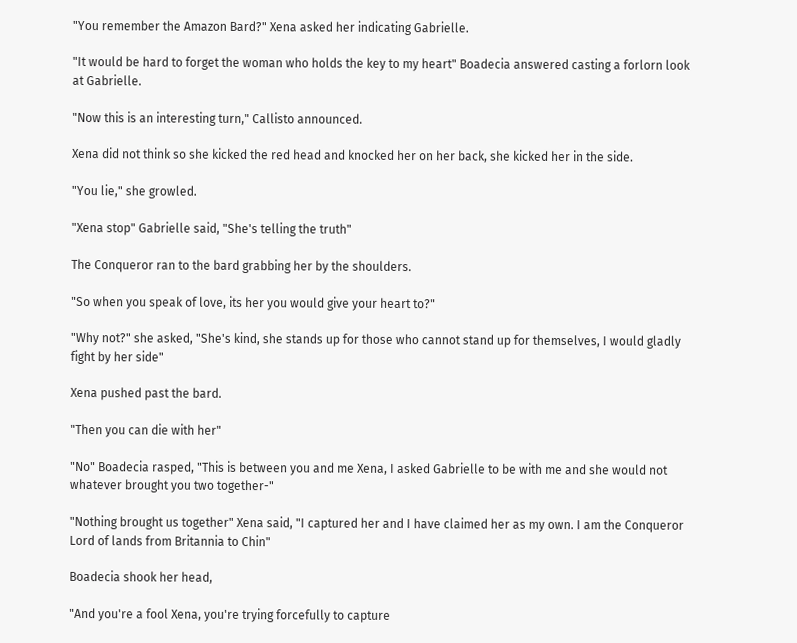"You remember the Amazon Bard?" Xena asked her indicating Gabrielle.

"It would be hard to forget the woman who holds the key to my heart" Boadecia answered casting a forlorn look at Gabrielle.

"Now this is an interesting turn," Callisto announced.

Xena did not think so she kicked the red head and knocked her on her back, she kicked her in the side.

"You lie," she growled.

"Xena stop" Gabrielle said, "She's telling the truth"

The Conqueror ran to the bard grabbing her by the shoulders.

"So when you speak of love, its her you would give your heart to?"

"Why not?" she asked, "She's kind, she stands up for those who cannot stand up for themselves, I would gladly fight by her side"

Xena pushed past the bard.

"Then you can die with her"

"No" Boadecia rasped, "This is between you and me Xena, I asked Gabrielle to be with me and she would not whatever brought you two together-"

"Nothing brought us together" Xena said, "I captured her and I have claimed her as my own. I am the Conqueror Lord of lands from Britannia to Chin"

Boadecia shook her head,

"And you're a fool Xena, you're trying forcefully to capture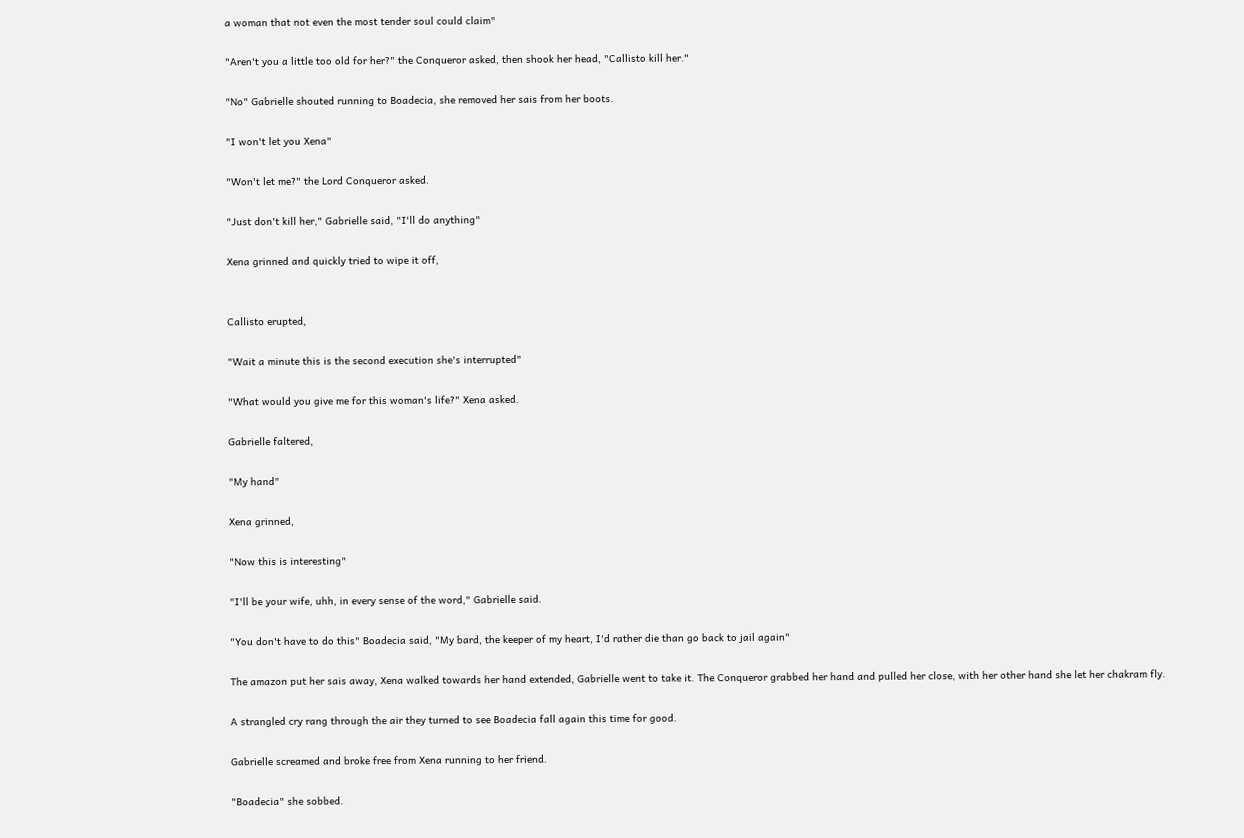a woman that not even the most tender soul could claim"

"Aren't you a little too old for her?" the Conqueror asked, then shook her head, "Callisto kill her."

"No" Gabrielle shouted running to Boadecia, she removed her sais from her boots.

"I won't let you Xena"

"Won't let me?" the Lord Conqueror asked.

"Just don't kill her," Gabrielle said, "I'll do anything"

Xena grinned and quickly tried to wipe it off,


Callisto erupted,

"Wait a minute this is the second execution she's interrupted"

"What would you give me for this woman's life?" Xena asked.

Gabrielle faltered,

"My hand"

Xena grinned,

"Now this is interesting"

"I'll be your wife, uhh, in every sense of the word," Gabrielle said.

"You don't have to do this" Boadecia said, "My bard, the keeper of my heart, I'd rather die than go back to jail again"

The amazon put her sais away, Xena walked towards her hand extended, Gabrielle went to take it. The Conqueror grabbed her hand and pulled her close, with her other hand she let her chakram fly.

A strangled cry rang through the air they turned to see Boadecia fall again this time for good.

Gabrielle screamed and broke free from Xena running to her friend.

"Boadecia" she sobbed.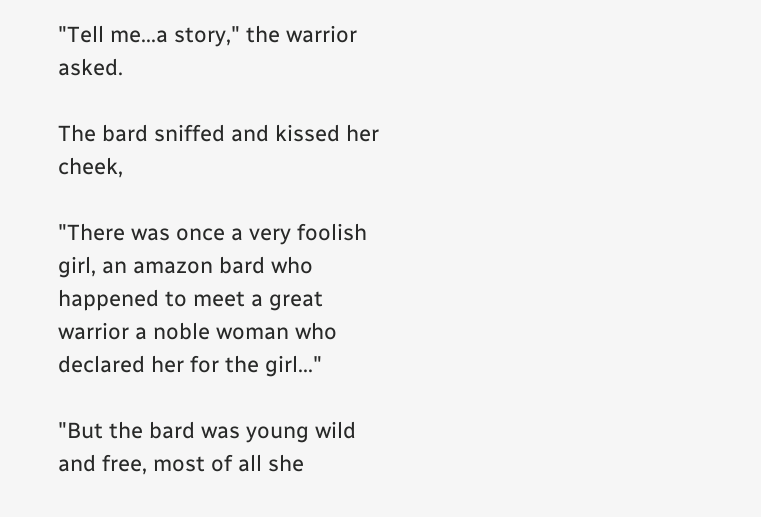"Tell me...a story," the warrior asked.

The bard sniffed and kissed her cheek,

"There was once a very foolish girl, an amazon bard who happened to meet a great warrior a noble woman who declared her for the girl..."

"But the bard was young wild and free, most of all she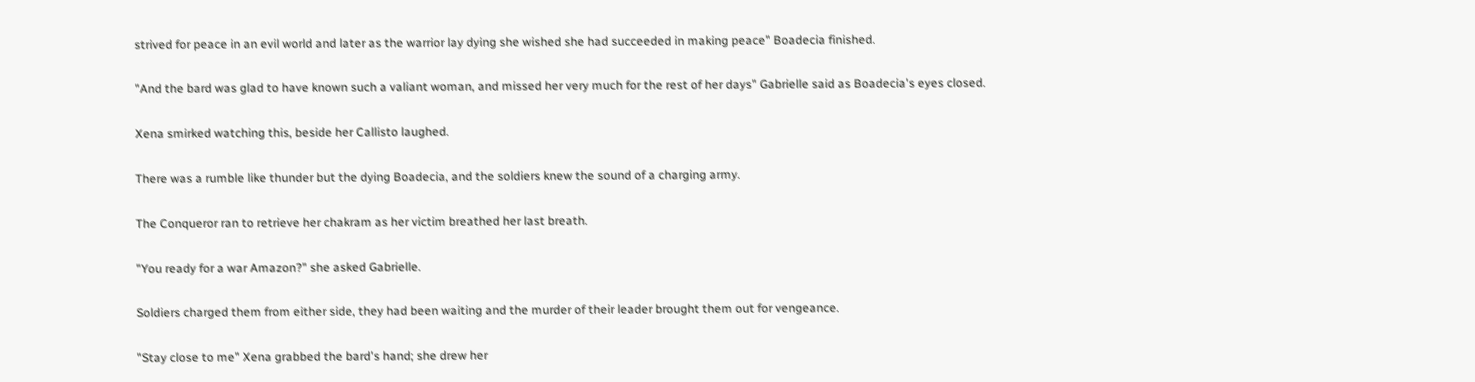strived for peace in an evil world and later as the warrior lay dying she wished she had succeeded in making peace" Boadecia finished.

"And the bard was glad to have known such a valiant woman, and missed her very much for the rest of her days" Gabrielle said as Boadecia's eyes closed.

Xena smirked watching this, beside her Callisto laughed.

There was a rumble like thunder but the dying Boadecia, and the soldiers knew the sound of a charging army.

The Conqueror ran to retrieve her chakram as her victim breathed her last breath.

"You ready for a war Amazon?" she asked Gabrielle.

Soldiers charged them from either side, they had been waiting and the murder of their leader brought them out for vengeance.

"Stay close to me" Xena grabbed the bard's hand; she drew her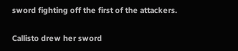sword fighting off the first of the attackers.

Callisto drew her sword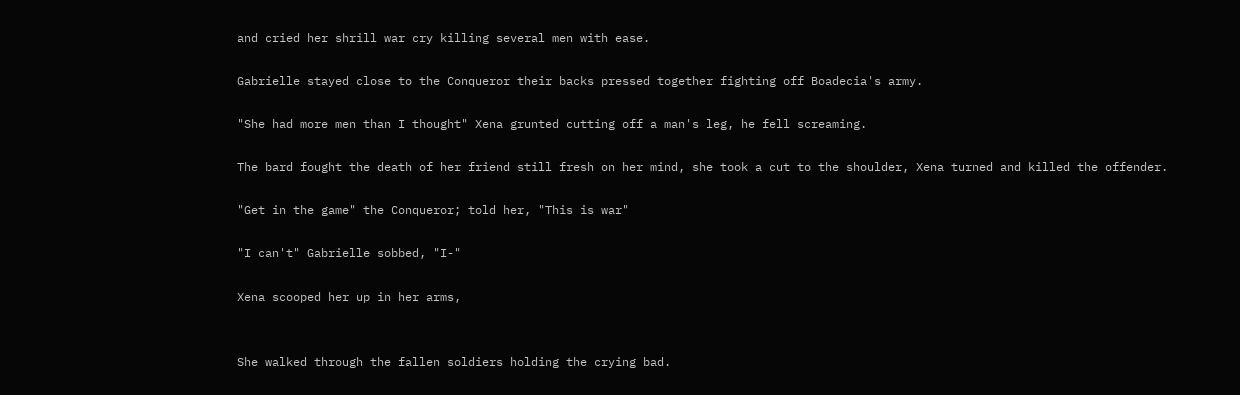and cried her shrill war cry killing several men with ease.

Gabrielle stayed close to the Conqueror their backs pressed together fighting off Boadecia's army.

"She had more men than I thought" Xena grunted cutting off a man's leg, he fell screaming.

The bard fought the death of her friend still fresh on her mind, she took a cut to the shoulder, Xena turned and killed the offender.

"Get in the game" the Conqueror; told her, "This is war"

"I can't" Gabrielle sobbed, "I-"

Xena scooped her up in her arms,


She walked through the fallen soldiers holding the crying bad.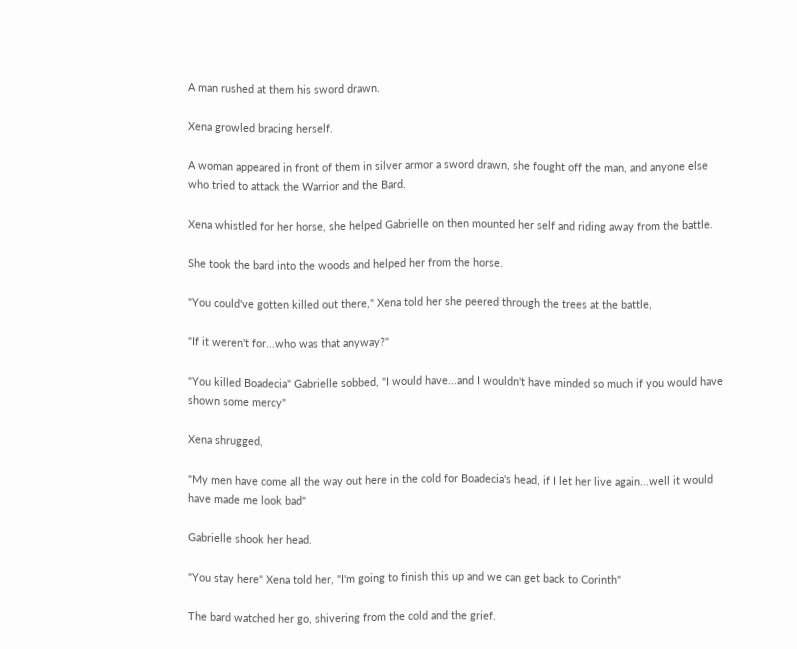A man rushed at them his sword drawn.

Xena growled bracing herself.

A woman appeared in front of them in silver armor a sword drawn, she fought off the man, and anyone else who tried to attack the Warrior and the Bard.

Xena whistled for her horse, she helped Gabrielle on then mounted her self and riding away from the battle.

She took the bard into the woods and helped her from the horse.

"You could've gotten killed out there," Xena told her she peered through the trees at the battle,

"If it weren't for...who was that anyway?"

"You killed Boadecia" Gabrielle sobbed, "I would have...and I wouldn't have minded so much if you would have shown some mercy"

Xena shrugged,

"My men have come all the way out here in the cold for Boadecia's head, if I let her live again...well it would have made me look bad"

Gabrielle shook her head.

"You stay here" Xena told her, "I'm going to finish this up and we can get back to Corinth"

The bard watched her go, shivering from the cold and the grief.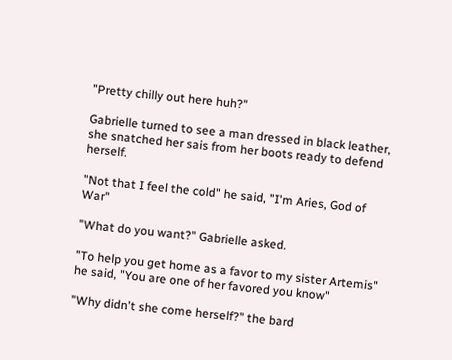"Pretty chilly out here huh?"

Gabrielle turned to see a man dressed in black leather, she snatched her sais from her boots ready to defend herself.

"Not that I feel the cold" he said, "I'm Aries, God of War"

"What do you want?" Gabrielle asked.

"To help you get home as a favor to my sister Artemis" he said, "You are one of her favored you know"

"Why didn't she come herself?" the bard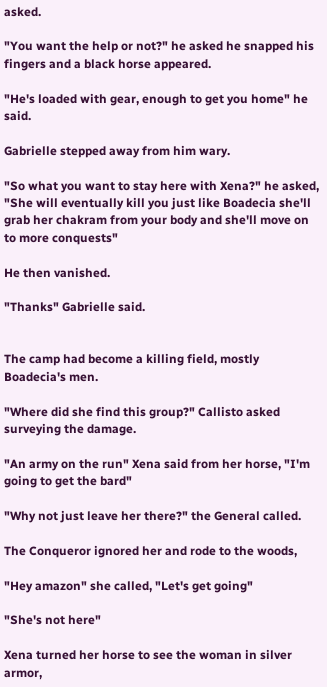asked.

"You want the help or not?" he asked he snapped his fingers and a black horse appeared.

"He's loaded with gear, enough to get you home" he said.

Gabrielle stepped away from him wary.

"So what you want to stay here with Xena?" he asked, "She will eventually kill you just like Boadecia she'll grab her chakram from your body and she'll move on to more conquests"

He then vanished.

"Thanks" Gabrielle said.


The camp had become a killing field, mostly Boadecia's men.

"Where did she find this group?" Callisto asked surveying the damage.

"An army on the run" Xena said from her horse, "I'm going to get the bard"

"Why not just leave her there?" the General called.

The Conqueror ignored her and rode to the woods,

"Hey amazon" she called, "Let's get going"

"She's not here"

Xena turned her horse to see the woman in silver armor,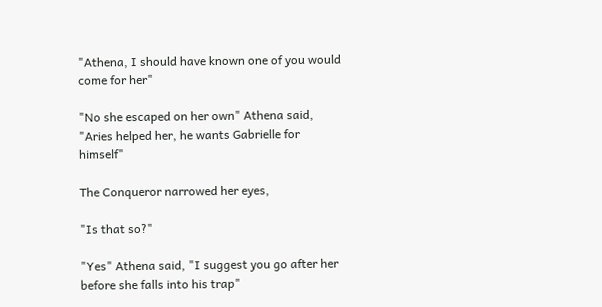"Athena, I should have known one of you would come for her"

"No she escaped on her own" Athena said, "Aries helped her, he wants Gabrielle for himself"

The Conqueror narrowed her eyes,

"Is that so?"

"Yes" Athena said, "I suggest you go after her before she falls into his trap"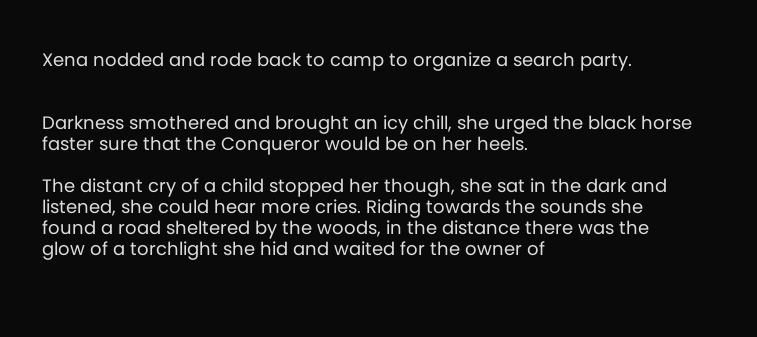Xena nodded and rode back to camp to organize a search party.


Darkness smothered and brought an icy chill, she urged the black horse faster sure that the Conqueror would be on her heels.

The distant cry of a child stopped her though, she sat in the dark and listened, she could hear more cries. Riding towards the sounds she found a road sheltered by the woods, in the distance there was the glow of a torchlight she hid and waited for the owner of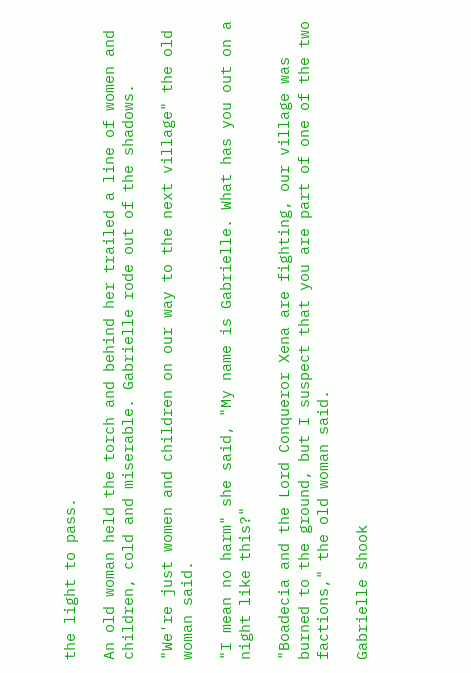the light to pass.

An old woman held the torch and behind her trailed a line of women and children, cold and miserable. Gabrielle rode out of the shadows.

"We're just women and children on our way to the next village" the old woman said.

"I mean no harm" she said, "My name is Gabrielle. What has you out on a night like this?"

"Boadecia and the Lord Conqueror Xena are fighting, our village was burned to the ground, but I suspect that you are part of one of the two factions," the old woman said.

Gabrielle shook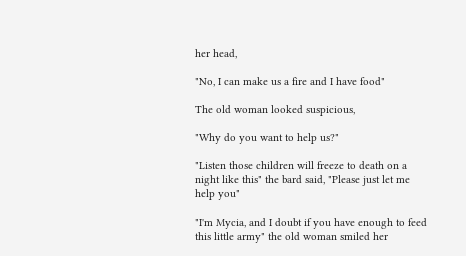her head,

"No, I can make us a fire and I have food"

The old woman looked suspicious,

"Why do you want to help us?"

"Listen those children will freeze to death on a night like this" the bard said, "Please just let me help you"

"I'm Mycia, and I doubt if you have enough to feed this little army" the old woman smiled her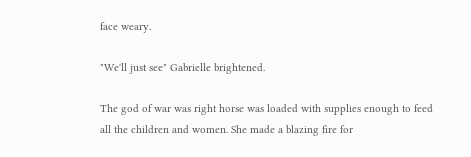face weary.

"We'll just see" Gabrielle brightened.

The god of war was right horse was loaded with supplies enough to feed all the children and women. She made a blazing fire for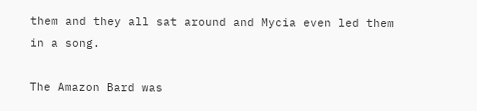them and they all sat around and Mycia even led them in a song.

The Amazon Bard was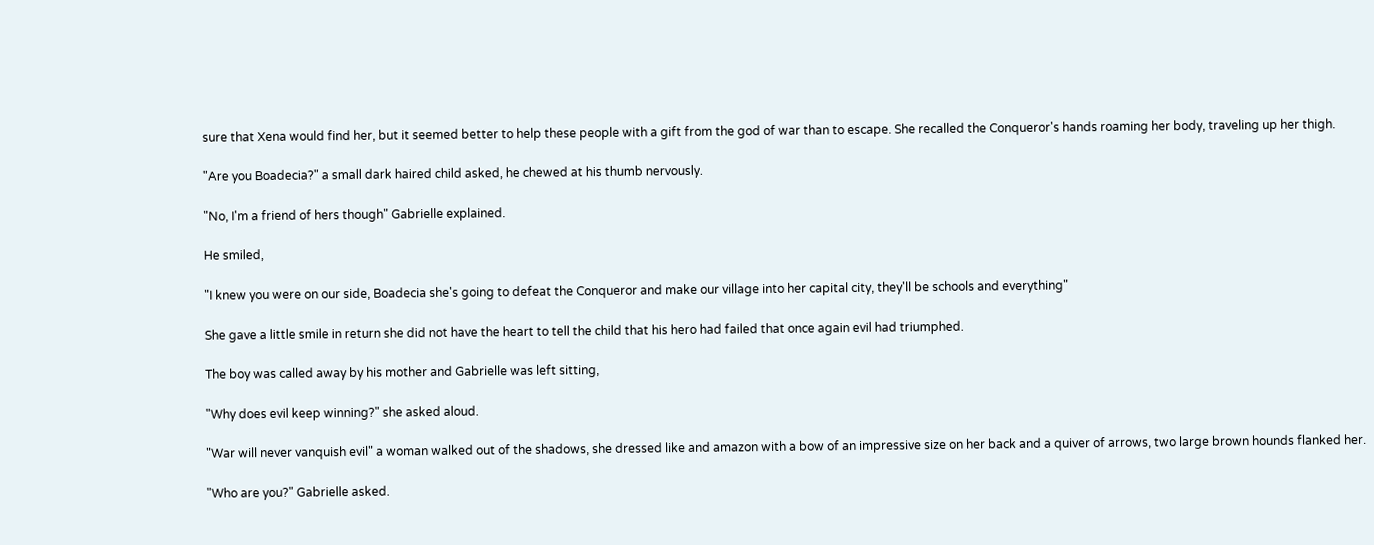sure that Xena would find her, but it seemed better to help these people with a gift from the god of war than to escape. She recalled the Conqueror's hands roaming her body, traveling up her thigh.

"Are you Boadecia?" a small dark haired child asked, he chewed at his thumb nervously.

"No, I'm a friend of hers though" Gabrielle explained.

He smiled,

"I knew you were on our side, Boadecia she's going to defeat the Conqueror and make our village into her capital city, they'll be schools and everything"

She gave a little smile in return she did not have the heart to tell the child that his hero had failed that once again evil had triumphed.

The boy was called away by his mother and Gabrielle was left sitting,

"Why does evil keep winning?" she asked aloud.

"War will never vanquish evil" a woman walked out of the shadows, she dressed like and amazon with a bow of an impressive size on her back and a quiver of arrows, two large brown hounds flanked her.

"Who are you?" Gabrielle asked.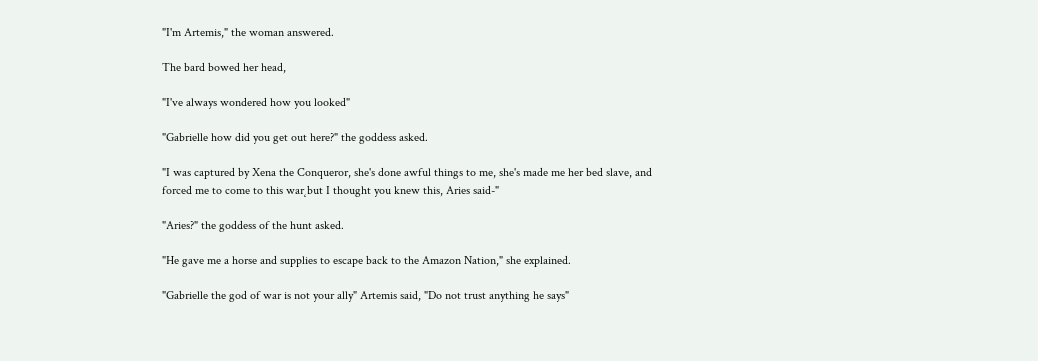"I'm Artemis," the woman answered.

The bard bowed her head,

"I've always wondered how you looked"

"Gabrielle how did you get out here?" the goddess asked.

"I was captured by Xena the Conqueror, she's done awful things to me, she's made me her bed slave, and forced me to come to this war˛but I thought you knew this, Aries said-"

"Aries?" the goddess of the hunt asked.

"He gave me a horse and supplies to escape back to the Amazon Nation," she explained.

"Gabrielle the god of war is not your ally" Artemis said, "Do not trust anything he says"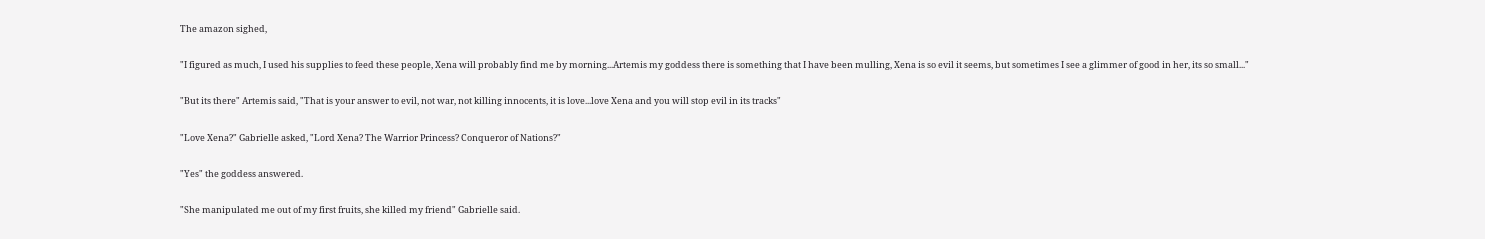The amazon sighed,

"I figured as much, I used his supplies to feed these people, Xena will probably find me by morning...Artemis my goddess there is something that I have been mulling, Xena is so evil it seems, but sometimes I see a glimmer of good in her, its so small..."

"But its there" Artemis said, "That is your answer to evil, not war, not killing innocents, it is love...love Xena and you will stop evil in its tracks"

"Love Xena?" Gabrielle asked, "Lord Xena? The Warrior Princess? Conqueror of Nations?"

"Yes" the goddess answered.

"She manipulated me out of my first fruits, she killed my friend" Gabrielle said.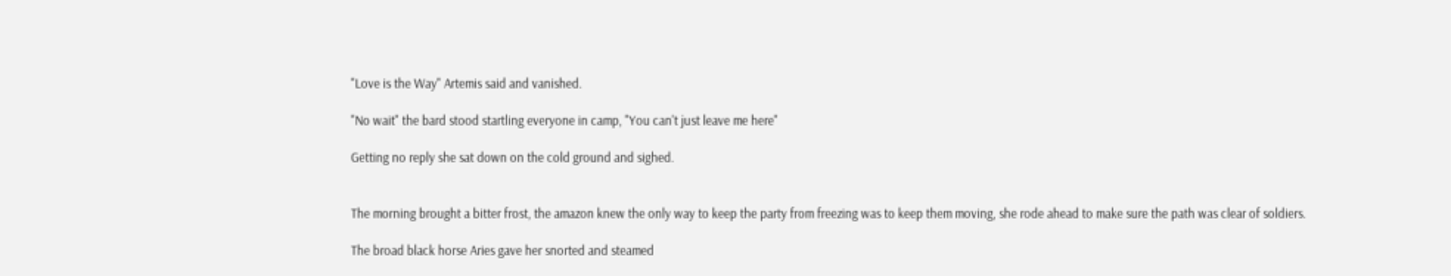"Love is the Way" Artemis said and vanished.

"No wait" the bard stood startling everyone in camp, "You can't just leave me here"

Getting no reply she sat down on the cold ground and sighed.


The morning brought a bitter frost, the amazon knew the only way to keep the party from freezing was to keep them moving, she rode ahead to make sure the path was clear of soldiers.

The broad black horse Aries gave her snorted and steamed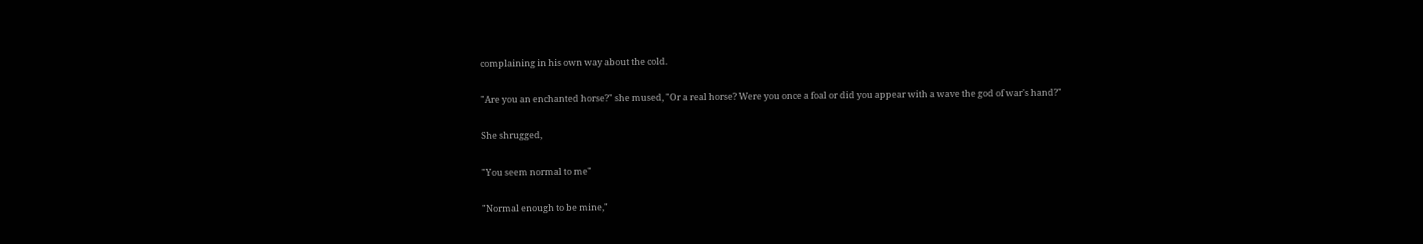complaining in his own way about the cold.

"Are you an enchanted horse?" she mused, "Or a real horse? Were you once a foal or did you appear with a wave the god of war's hand?"

She shrugged,

"You seem normal to me"

"Normal enough to be mine,"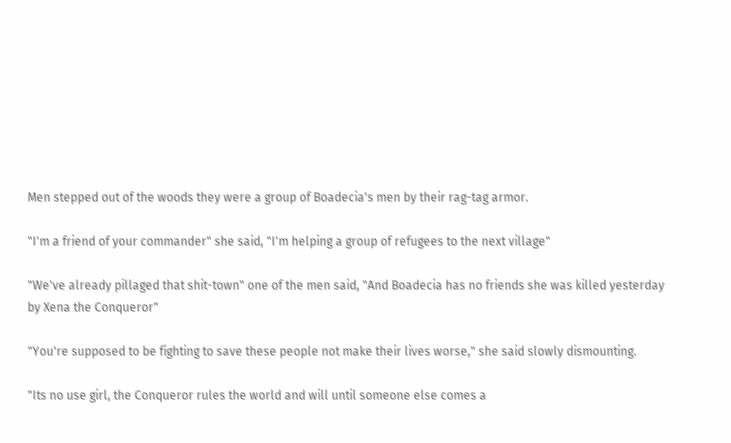Men stepped out of the woods they were a group of Boadecia's men by their rag-tag armor.

"I'm a friend of your commander" she said, "I'm helping a group of refugees to the next village"

"We've already pillaged that shit-town" one of the men said, "And Boadecia has no friends she was killed yesterday by Xena the Conqueror"

"You're supposed to be fighting to save these people not make their lives worse," she said slowly dismounting.

"Its no use girl, the Conqueror rules the world and will until someone else comes a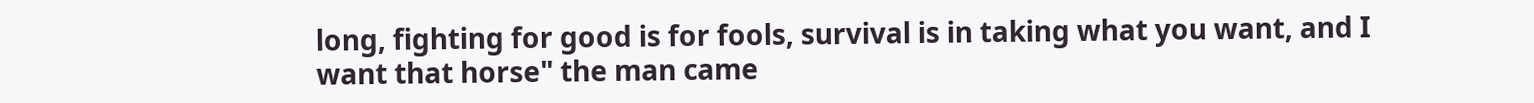long, fighting for good is for fools, survival is in taking what you want, and I want that horse" the man came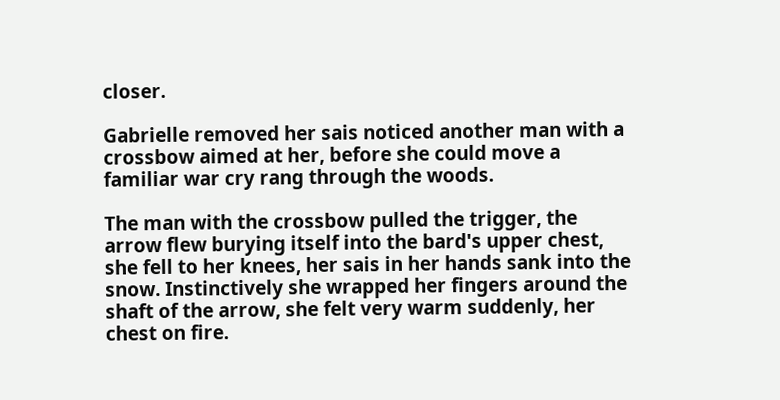closer.

Gabrielle removed her sais noticed another man with a crossbow aimed at her, before she could move a familiar war cry rang through the woods.

The man with the crossbow pulled the trigger, the arrow flew burying itself into the bard's upper chest, she fell to her knees, her sais in her hands sank into the snow. Instinctively she wrapped her fingers around the shaft of the arrow, she felt very warm suddenly, her chest on fire.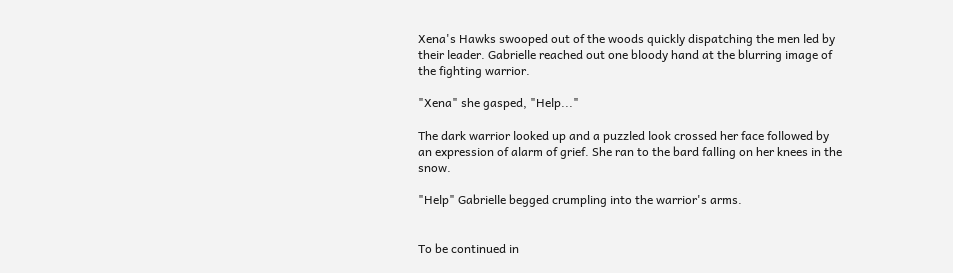Xena's Hawks swooped out of the woods quickly dispatching the men led by their leader. Gabrielle reached out one bloody hand at the blurring image of the fighting warrior.

"Xena" she gasped, "Help..."

The dark warrior looked up and a puzzled look crossed her face followed by an expression of alarm of grief. She ran to the bard falling on her knees in the snow.

"Help" Gabrielle begged crumpling into the warrior's arms.


To be continued in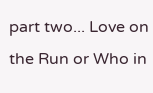part two... Love on the Run or Who in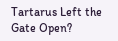Tartarus Left the Gate Open?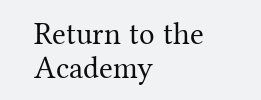Return to the Academy